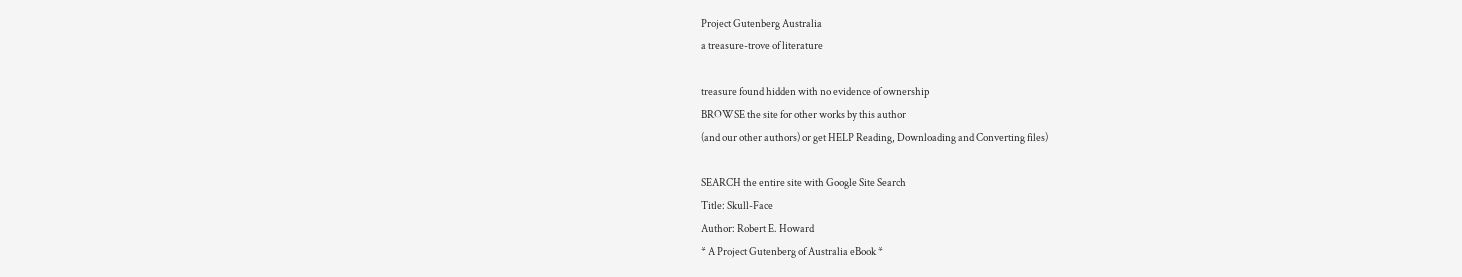Project Gutenberg Australia
a treasure-trove of literature

treasure found hidden with no evidence of ownership
BROWSE the site for other works by this author
(and our other authors) or get HELP Reading, Downloading and Converting files)

SEARCH the entire site with Google Site Search
Title: Skull-Face
Author: Robert E. Howard
* A Project Gutenberg of Australia eBook *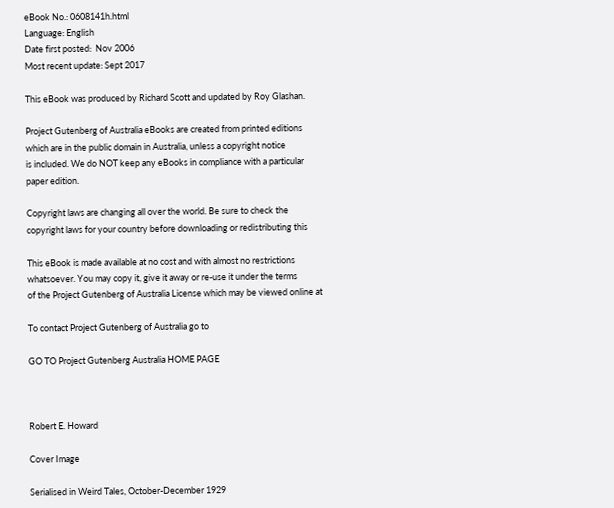eBook No.: 0608141h.html
Language: English
Date first posted:  Nov 2006
Most recent update: Sept 2017

This eBook was produced by Richard Scott and updated by Roy Glashan.

Project Gutenberg of Australia eBooks are created from printed editions
which are in the public domain in Australia, unless a copyright notice
is included. We do NOT keep any eBooks in compliance with a particular
paper edition.

Copyright laws are changing all over the world. Be sure to check the
copyright laws for your country before downloading or redistributing this

This eBook is made available at no cost and with almost no restrictions
whatsoever. You may copy it, give it away or re-use it under the terms
of the Project Gutenberg of Australia License which may be viewed online at

To contact Project Gutenberg of Australia go to

GO TO Project Gutenberg Australia HOME PAGE



Robert E. Howard

Cover Image

Serialised in Weird Tales, October-December 1929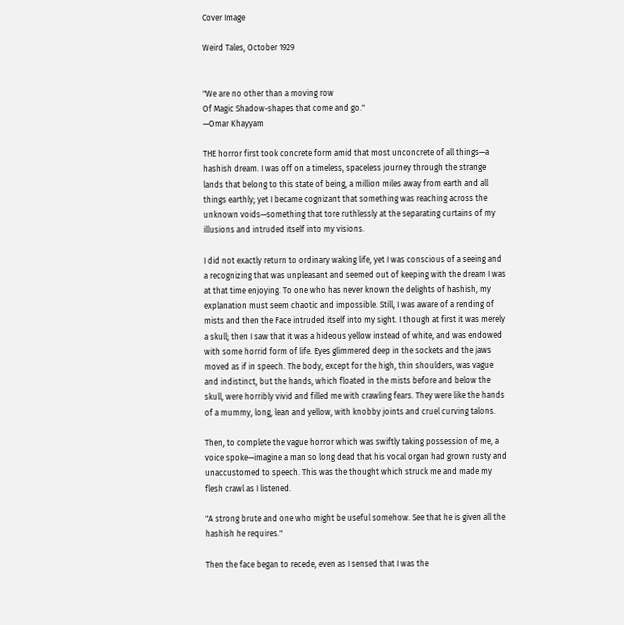Cover Image

Weird Tales, October 1929


"We are no other than a moving row
Of Magic Shadow-shapes that come and go."
—Omar Khayyam

THE horror first took concrete form amid that most unconcrete of all things—a hashish dream. I was off on a timeless, spaceless journey through the strange lands that belong to this state of being, a million miles away from earth and all things earthly; yet I became cognizant that something was reaching across the unknown voids—something that tore ruthlessly at the separating curtains of my illusions and intruded itself into my visions.

I did not exactly return to ordinary waking life, yet I was conscious of a seeing and a recognizing that was unpleasant and seemed out of keeping with the dream I was at that time enjoying. To one who has never known the delights of hashish, my explanation must seem chaotic and impossible. Still, I was aware of a rending of mists and then the Face intruded itself into my sight. I though at first it was merely a skull; then I saw that it was a hideous yellow instead of white, and was endowed with some horrid form of life. Eyes glimmered deep in the sockets and the jaws moved as if in speech. The body, except for the high, thin shoulders, was vague and indistinct, but the hands, which floated in the mists before and below the skull, were horribly vivid and filled me with crawling fears. They were like the hands of a mummy, long, lean and yellow, with knobby joints and cruel curving talons.

Then, to complete the vague horror which was swiftly taking possession of me, a voice spoke—imagine a man so long dead that his vocal organ had grown rusty and unaccustomed to speech. This was the thought which struck me and made my flesh crawl as I listened.

"A strong brute and one who might be useful somehow. See that he is given all the hashish he requires."

Then the face began to recede, even as I sensed that I was the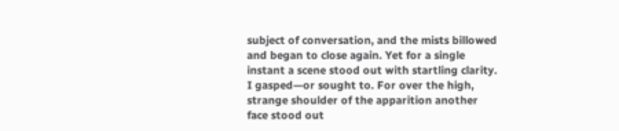subject of conversation, and the mists billowed and began to close again. Yet for a single instant a scene stood out with startling clarity. I gasped—or sought to. For over the high, strange shoulder of the apparition another face stood out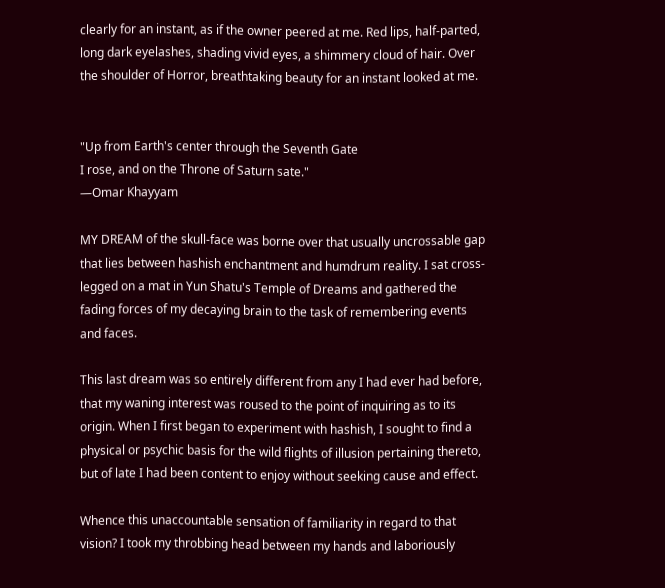clearly for an instant, as if the owner peered at me. Red lips, half-parted, long dark eyelashes, shading vivid eyes, a shimmery cloud of hair. Over the shoulder of Horror, breathtaking beauty for an instant looked at me.


"Up from Earth's center through the Seventh Gate
I rose, and on the Throne of Saturn sate."
—Omar Khayyam

MY DREAM of the skull-face was borne over that usually uncrossable gap that lies between hashish enchantment and humdrum reality. I sat cross-legged on a mat in Yun Shatu's Temple of Dreams and gathered the fading forces of my decaying brain to the task of remembering events and faces.

This last dream was so entirely different from any I had ever had before, that my waning interest was roused to the point of inquiring as to its origin. When I first began to experiment with hashish, I sought to find a physical or psychic basis for the wild flights of illusion pertaining thereto, but of late I had been content to enjoy without seeking cause and effect.

Whence this unaccountable sensation of familiarity in regard to that vision? I took my throbbing head between my hands and laboriously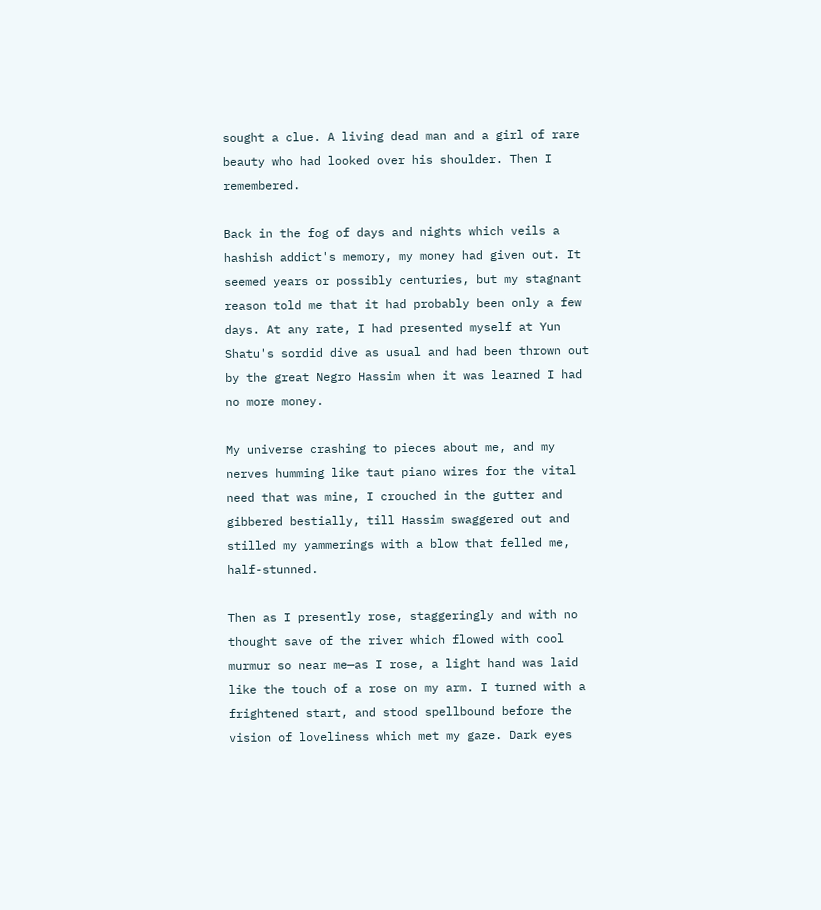sought a clue. A living dead man and a girl of rare beauty who had looked over his shoulder. Then I remembered.

Back in the fog of days and nights which veils a hashish addict's memory, my money had given out. It seemed years or possibly centuries, but my stagnant reason told me that it had probably been only a few days. At any rate, I had presented myself at Yun Shatu's sordid dive as usual and had been thrown out by the great Negro Hassim when it was learned I had no more money.

My universe crashing to pieces about me, and my nerves humming like taut piano wires for the vital need that was mine, I crouched in the gutter and gibbered bestially, till Hassim swaggered out and stilled my yammerings with a blow that felled me, half-stunned.

Then as I presently rose, staggeringly and with no thought save of the river which flowed with cool murmur so near me—as I rose, a light hand was laid like the touch of a rose on my arm. I turned with a frightened start, and stood spellbound before the vision of loveliness which met my gaze. Dark eyes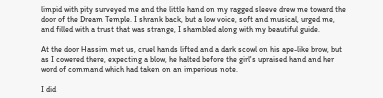limpid with pity surveyed me and the little hand on my ragged sleeve drew me toward the door of the Dream Temple. I shrank back, but a low voice, soft and musical, urged me, and filled with a trust that was strange, I shambled along with my beautiful guide.

At the door Hassim met us, cruel hands lifted and a dark scowl on his ape-like brow, but as I cowered there, expecting a blow, he halted before the girl's upraised hand and her word of command which had taken on an imperious note.

I did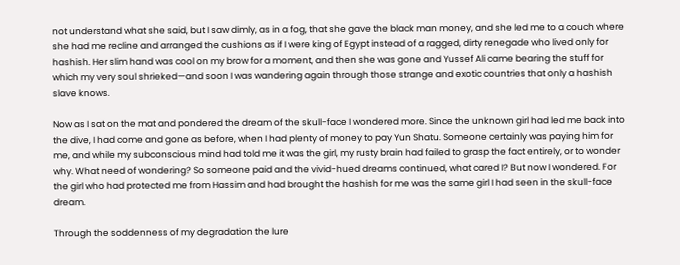not understand what she said, but I saw dimly, as in a fog, that she gave the black man money, and she led me to a couch where she had me recline and arranged the cushions as if I were king of Egypt instead of a ragged, dirty renegade who lived only for hashish. Her slim hand was cool on my brow for a moment, and then she was gone and Yussef Ali came bearing the stuff for which my very soul shrieked—and soon I was wandering again through those strange and exotic countries that only a hashish slave knows.

Now as I sat on the mat and pondered the dream of the skull-face I wondered more. Since the unknown girl had led me back into the dive, I had come and gone as before, when I had plenty of money to pay Yun Shatu. Someone certainly was paying him for me, and while my subconscious mind had told me it was the girl, my rusty brain had failed to grasp the fact entirely, or to wonder why. What need of wondering? So someone paid and the vivid-hued dreams continued, what cared I? But now I wondered. For the girl who had protected me from Hassim and had brought the hashish for me was the same girl I had seen in the skull-face dream.

Through the soddenness of my degradation the lure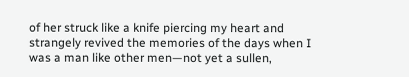of her struck like a knife piercing my heart and strangely revived the memories of the days when I was a man like other men—not yet a sullen,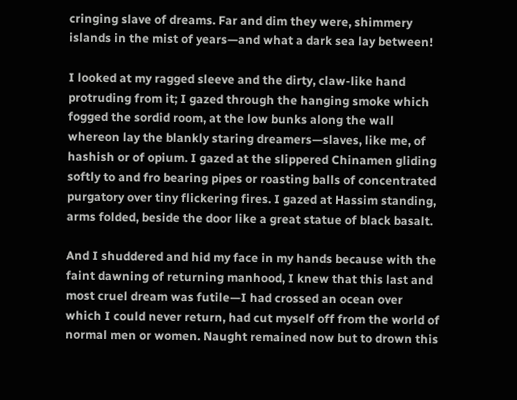cringing slave of dreams. Far and dim they were, shimmery islands in the mist of years—and what a dark sea lay between!

I looked at my ragged sleeve and the dirty, claw-like hand protruding from it; I gazed through the hanging smoke which fogged the sordid room, at the low bunks along the wall whereon lay the blankly staring dreamers—slaves, like me, of hashish or of opium. I gazed at the slippered Chinamen gliding softly to and fro bearing pipes or roasting balls of concentrated purgatory over tiny flickering fires. I gazed at Hassim standing, arms folded, beside the door like a great statue of black basalt.

And I shuddered and hid my face in my hands because with the faint dawning of returning manhood, I knew that this last and most cruel dream was futile—I had crossed an ocean over which I could never return, had cut myself off from the world of normal men or women. Naught remained now but to drown this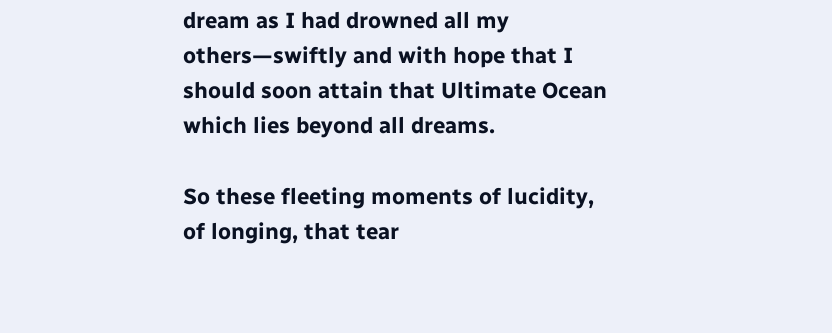dream as I had drowned all my others—swiftly and with hope that I should soon attain that Ultimate Ocean which lies beyond all dreams.

So these fleeting moments of lucidity, of longing, that tear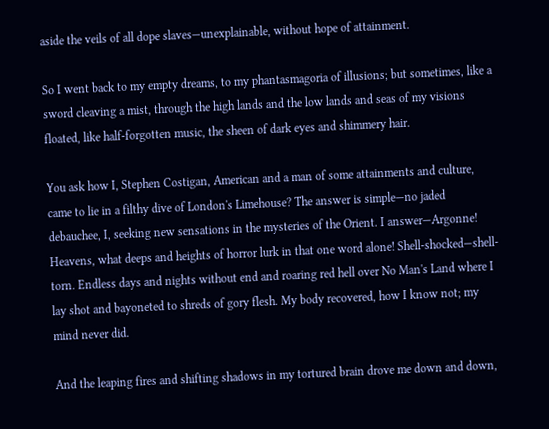aside the veils of all dope slaves—unexplainable, without hope of attainment.

So I went back to my empty dreams, to my phantasmagoria of illusions; but sometimes, like a sword cleaving a mist, through the high lands and the low lands and seas of my visions floated, like half-forgotten music, the sheen of dark eyes and shimmery hair.

You ask how I, Stephen Costigan, American and a man of some attainments and culture, came to lie in a filthy dive of London's Limehouse? The answer is simple—no jaded debauchee, I, seeking new sensations in the mysteries of the Orient. I answer—Argonne! Heavens, what deeps and heights of horror lurk in that one word alone! Shell-shocked—shell-torn. Endless days and nights without end and roaring red hell over No Man's Land where I lay shot and bayoneted to shreds of gory flesh. My body recovered, how I know not; my mind never did.

And the leaping fires and shifting shadows in my tortured brain drove me down and down,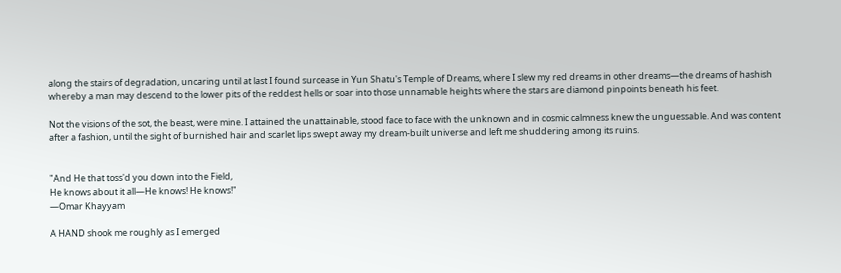along the stairs of degradation, uncaring until at last I found surcease in Yun Shatu's Temple of Dreams, where I slew my red dreams in other dreams—the dreams of hashish whereby a man may descend to the lower pits of the reddest hells or soar into those unnamable heights where the stars are diamond pinpoints beneath his feet.

Not the visions of the sot, the beast, were mine. I attained the unattainable, stood face to face with the unknown and in cosmic calmness knew the unguessable. And was content after a fashion, until the sight of burnished hair and scarlet lips swept away my dream-built universe and left me shuddering among its ruins.


"And He that toss'd you down into the Field,
He knows about it all—He knows! He knows!"
—Omar Khayyam

A HAND shook me roughly as I emerged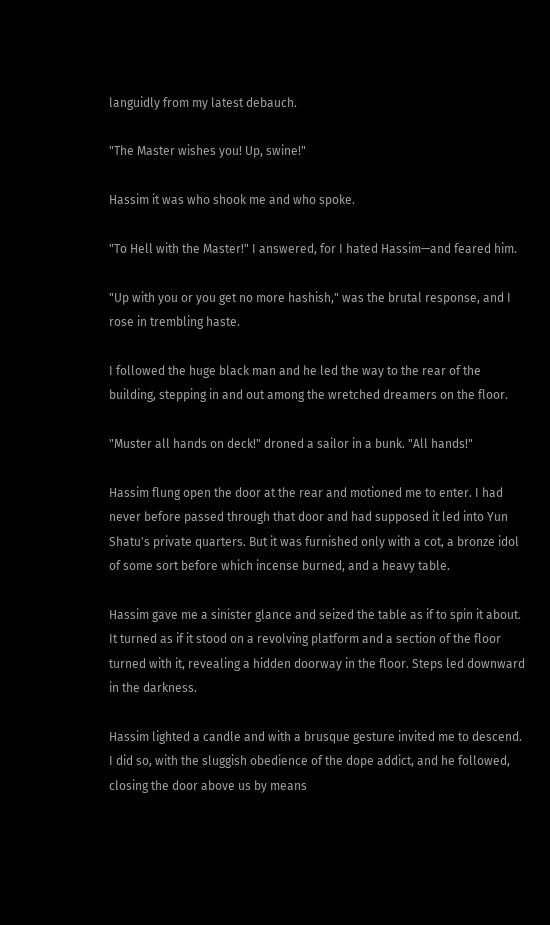languidly from my latest debauch.

"The Master wishes you! Up, swine!"

Hassim it was who shook me and who spoke.

"To Hell with the Master!" I answered, for I hated Hassim—and feared him.

"Up with you or you get no more hashish," was the brutal response, and I rose in trembling haste.

I followed the huge black man and he led the way to the rear of the building, stepping in and out among the wretched dreamers on the floor.

"Muster all hands on deck!" droned a sailor in a bunk. "All hands!"

Hassim flung open the door at the rear and motioned me to enter. I had never before passed through that door and had supposed it led into Yun Shatu's private quarters. But it was furnished only with a cot, a bronze idol of some sort before which incense burned, and a heavy table.

Hassim gave me a sinister glance and seized the table as if to spin it about. It turned as if it stood on a revolving platform and a section of the floor turned with it, revealing a hidden doorway in the floor. Steps led downward in the darkness.

Hassim lighted a candle and with a brusque gesture invited me to descend. I did so, with the sluggish obedience of the dope addict, and he followed, closing the door above us by means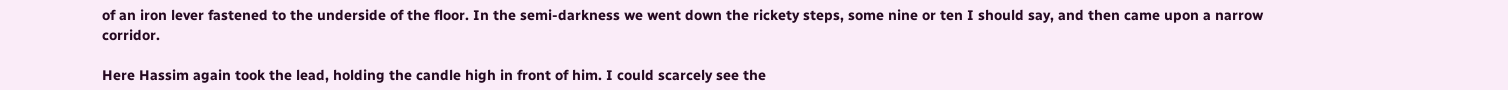of an iron lever fastened to the underside of the floor. In the semi-darkness we went down the rickety steps, some nine or ten I should say, and then came upon a narrow corridor.

Here Hassim again took the lead, holding the candle high in front of him. I could scarcely see the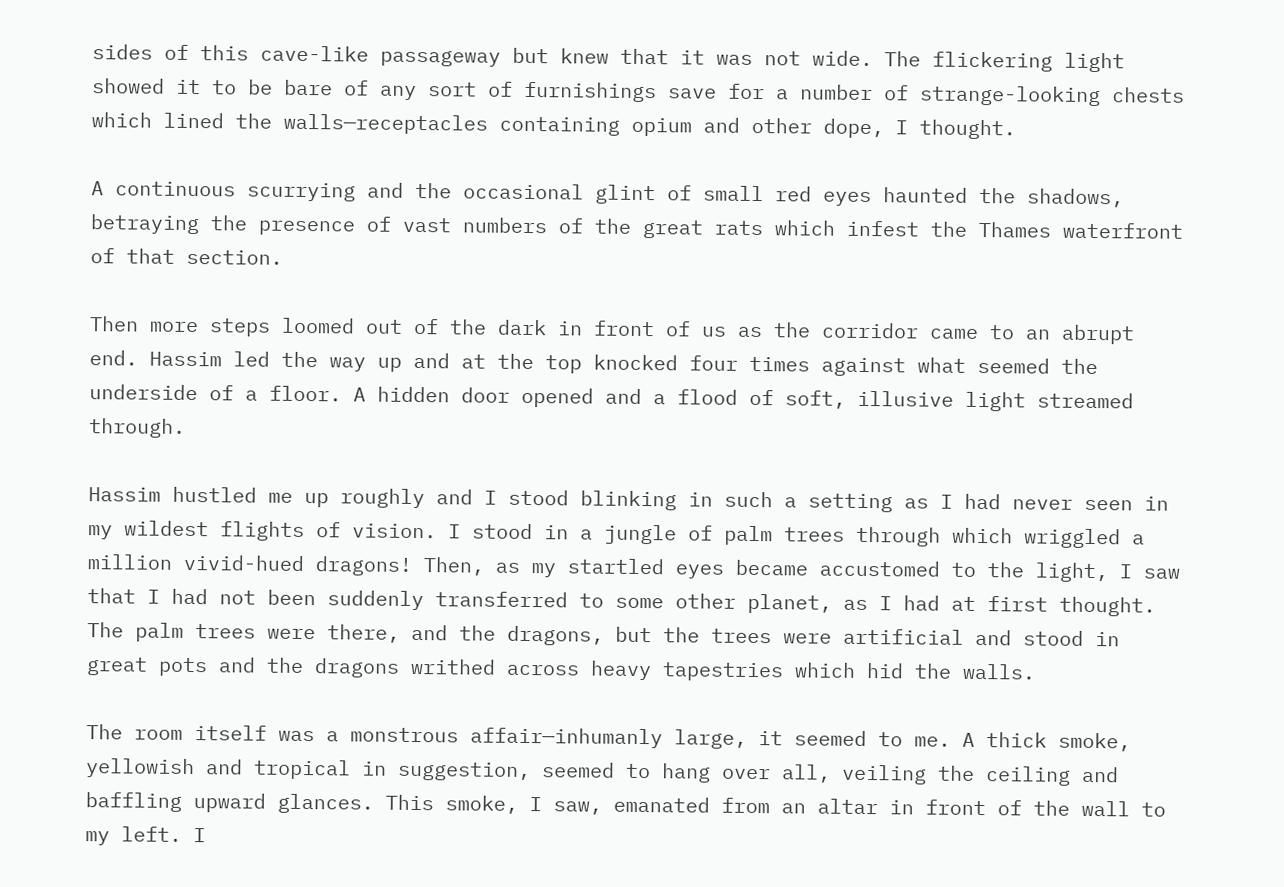sides of this cave-like passageway but knew that it was not wide. The flickering light showed it to be bare of any sort of furnishings save for a number of strange-looking chests which lined the walls—receptacles containing opium and other dope, I thought.

A continuous scurrying and the occasional glint of small red eyes haunted the shadows, betraying the presence of vast numbers of the great rats which infest the Thames waterfront of that section.

Then more steps loomed out of the dark in front of us as the corridor came to an abrupt end. Hassim led the way up and at the top knocked four times against what seemed the underside of a floor. A hidden door opened and a flood of soft, illusive light streamed through.

Hassim hustled me up roughly and I stood blinking in such a setting as I had never seen in my wildest flights of vision. I stood in a jungle of palm trees through which wriggled a million vivid-hued dragons! Then, as my startled eyes became accustomed to the light, I saw that I had not been suddenly transferred to some other planet, as I had at first thought. The palm trees were there, and the dragons, but the trees were artificial and stood in great pots and the dragons writhed across heavy tapestries which hid the walls.

The room itself was a monstrous affair—inhumanly large, it seemed to me. A thick smoke, yellowish and tropical in suggestion, seemed to hang over all, veiling the ceiling and baffling upward glances. This smoke, I saw, emanated from an altar in front of the wall to my left. I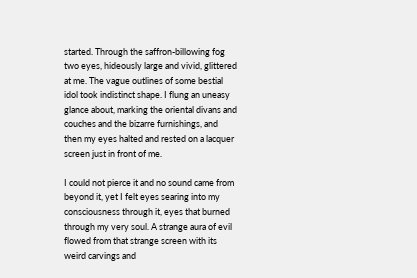started. Through the saffron-billowing fog two eyes, hideously large and vivid, glittered at me. The vague outlines of some bestial idol took indistinct shape. I flung an uneasy glance about, marking the oriental divans and couches and the bizarre furnishings, and then my eyes halted and rested on a lacquer screen just in front of me.

I could not pierce it and no sound came from beyond it, yet I felt eyes searing into my consciousness through it, eyes that burned through my very soul. A strange aura of evil flowed from that strange screen with its weird carvings and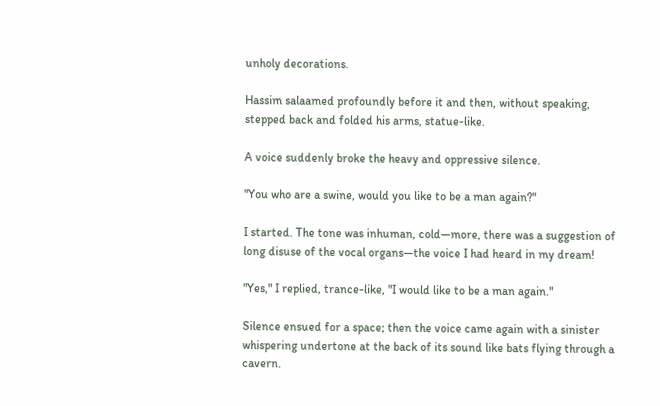unholy decorations.

Hassim salaamed profoundly before it and then, without speaking, stepped back and folded his arms, statue-like.

A voice suddenly broke the heavy and oppressive silence.

"You who are a swine, would you like to be a man again?"

I started. The tone was inhuman, cold—more, there was a suggestion of long disuse of the vocal organs—the voice I had heard in my dream!

"Yes," I replied, trance-like, "I would like to be a man again."

Silence ensued for a space; then the voice came again with a sinister whispering undertone at the back of its sound like bats flying through a cavern.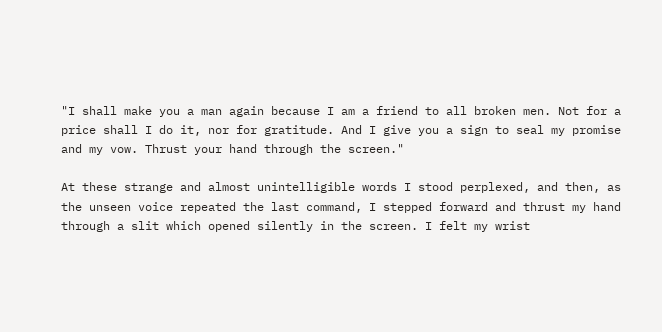"I shall make you a man again because I am a friend to all broken men. Not for a price shall I do it, nor for gratitude. And I give you a sign to seal my promise and my vow. Thrust your hand through the screen."

At these strange and almost unintelligible words I stood perplexed, and then, as the unseen voice repeated the last command, I stepped forward and thrust my hand through a slit which opened silently in the screen. I felt my wrist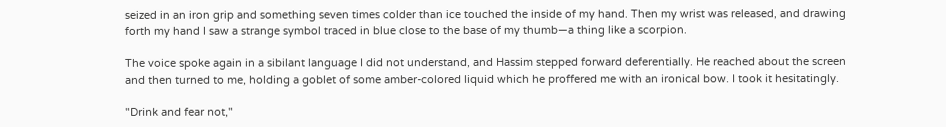seized in an iron grip and something seven times colder than ice touched the inside of my hand. Then my wrist was released, and drawing forth my hand I saw a strange symbol traced in blue close to the base of my thumb—a thing like a scorpion.

The voice spoke again in a sibilant language I did not understand, and Hassim stepped forward deferentially. He reached about the screen and then turned to me, holding a goblet of some amber-colored liquid which he proffered me with an ironical bow. I took it hesitatingly.

"Drink and fear not,"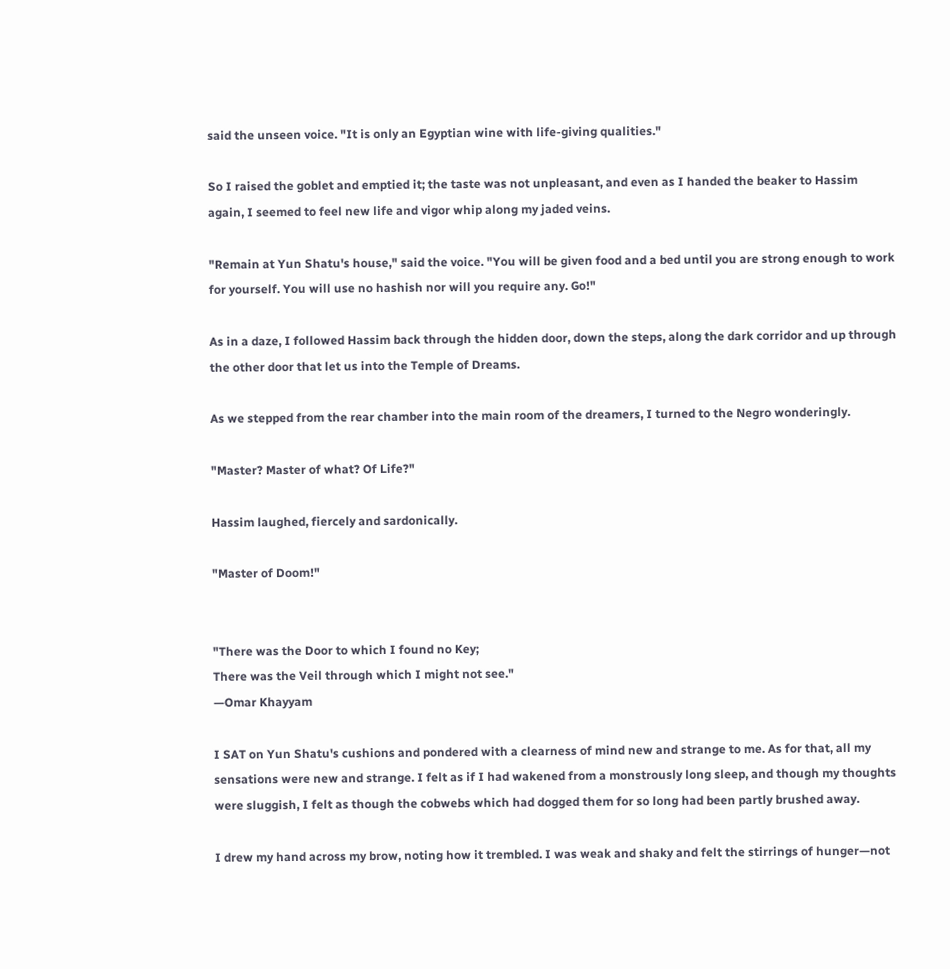said the unseen voice. "It is only an Egyptian wine with life-giving qualities."

So I raised the goblet and emptied it; the taste was not unpleasant, and even as I handed the beaker to Hassim again, I seemed to feel new life and vigor whip along my jaded veins.

"Remain at Yun Shatu's house," said the voice. "You will be given food and a bed until you are strong enough to work for yourself. You will use no hashish nor will you require any. Go!"

As in a daze, I followed Hassim back through the hidden door, down the steps, along the dark corridor and up through the other door that let us into the Temple of Dreams.

As we stepped from the rear chamber into the main room of the dreamers, I turned to the Negro wonderingly.

"Master? Master of what? Of Life?"

Hassim laughed, fiercely and sardonically.

"Master of Doom!"


"There was the Door to which I found no Key;
There was the Veil through which I might not see."
—Omar Khayyam

I SAT on Yun Shatu's cushions and pondered with a clearness of mind new and strange to me. As for that, all my sensations were new and strange. I felt as if I had wakened from a monstrously long sleep, and though my thoughts were sluggish, I felt as though the cobwebs which had dogged them for so long had been partly brushed away.

I drew my hand across my brow, noting how it trembled. I was weak and shaky and felt the stirrings of hunger—not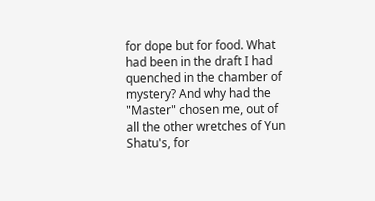for dope but for food. What had been in the draft I had quenched in the chamber of mystery? And why had the "Master" chosen me, out of all the other wretches of Yun Shatu's, for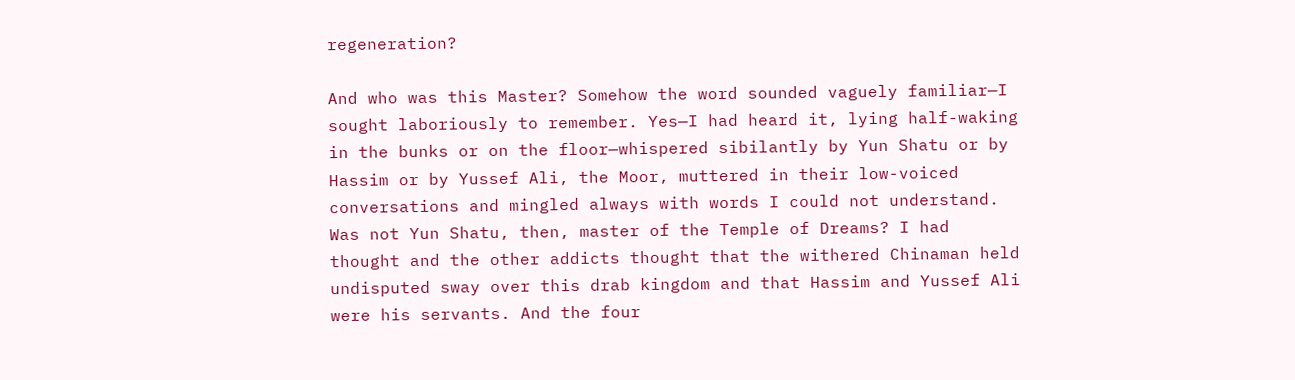regeneration?

And who was this Master? Somehow the word sounded vaguely familiar—I sought laboriously to remember. Yes—I had heard it, lying half-waking in the bunks or on the floor—whispered sibilantly by Yun Shatu or by Hassim or by Yussef Ali, the Moor, muttered in their low-voiced conversations and mingled always with words I could not understand. Was not Yun Shatu, then, master of the Temple of Dreams? I had thought and the other addicts thought that the withered Chinaman held undisputed sway over this drab kingdom and that Hassim and Yussef Ali were his servants. And the four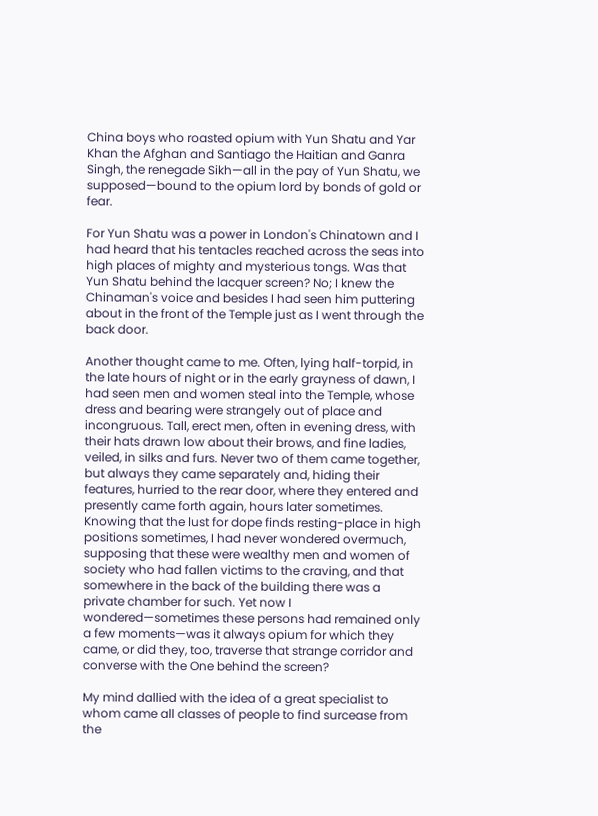China boys who roasted opium with Yun Shatu and Yar Khan the Afghan and Santiago the Haitian and Ganra Singh, the renegade Sikh—all in the pay of Yun Shatu, we supposed—bound to the opium lord by bonds of gold or fear.

For Yun Shatu was a power in London's Chinatown and I had heard that his tentacles reached across the seas into high places of mighty and mysterious tongs. Was that Yun Shatu behind the lacquer screen? No; I knew the Chinaman's voice and besides I had seen him puttering about in the front of the Temple just as I went through the back door.

Another thought came to me. Often, lying half-torpid, in the late hours of night or in the early grayness of dawn, I had seen men and women steal into the Temple, whose dress and bearing were strangely out of place and incongruous. Tall, erect men, often in evening dress, with their hats drawn low about their brows, and fine ladies, veiled, in silks and furs. Never two of them came together, but always they came separately and, hiding their features, hurried to the rear door, where they entered and presently came forth again, hours later sometimes. Knowing that the lust for dope finds resting-place in high positions sometimes, I had never wondered overmuch, supposing that these were wealthy men and women of society who had fallen victims to the craving, and that somewhere in the back of the building there was a private chamber for such. Yet now I wondered—sometimes these persons had remained only a few moments—was it always opium for which they came, or did they, too, traverse that strange corridor and converse with the One behind the screen?

My mind dallied with the idea of a great specialist to whom came all classes of people to find surcease from the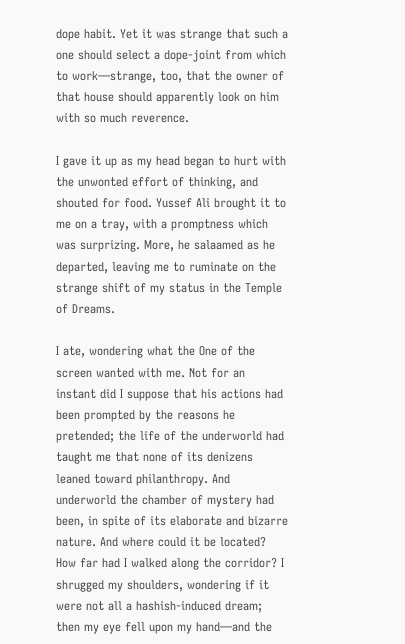dope habit. Yet it was strange that such a one should select a dope-joint from which to work—strange, too, that the owner of that house should apparently look on him with so much reverence.

I gave it up as my head began to hurt with the unwonted effort of thinking, and shouted for food. Yussef Ali brought it to me on a tray, with a promptness which was surprizing. More, he salaamed as he departed, leaving me to ruminate on the strange shift of my status in the Temple of Dreams.

I ate, wondering what the One of the screen wanted with me. Not for an instant did I suppose that his actions had been prompted by the reasons he pretended; the life of the underworld had taught me that none of its denizens leaned toward philanthropy. And underworld the chamber of mystery had been, in spite of its elaborate and bizarre nature. And where could it be located? How far had I walked along the corridor? I shrugged my shoulders, wondering if it were not all a hashish-induced dream; then my eye fell upon my hand—and the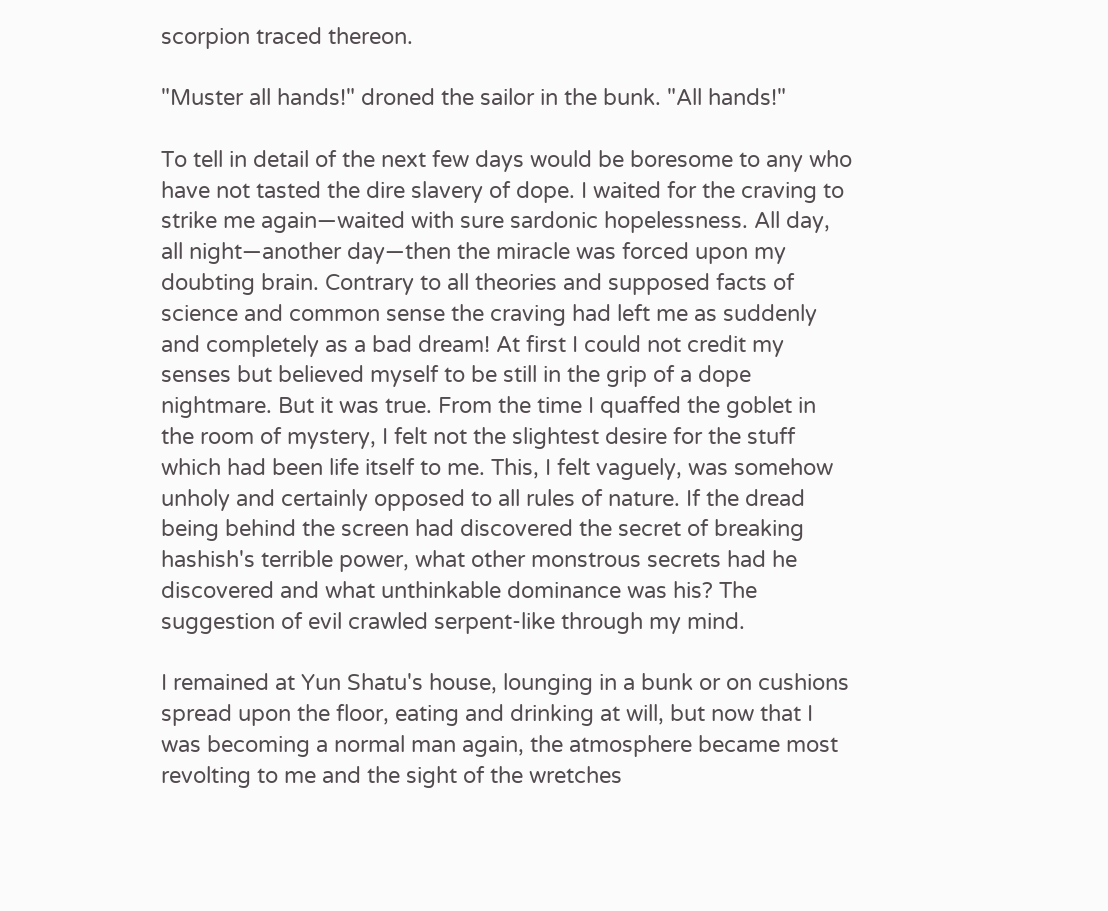scorpion traced thereon.

"Muster all hands!" droned the sailor in the bunk. "All hands!"

To tell in detail of the next few days would be boresome to any who have not tasted the dire slavery of dope. I waited for the craving to strike me again—waited with sure sardonic hopelessness. All day, all night—another day—then the miracle was forced upon my doubting brain. Contrary to all theories and supposed facts of science and common sense the craving had left me as suddenly and completely as a bad dream! At first I could not credit my senses but believed myself to be still in the grip of a dope nightmare. But it was true. From the time I quaffed the goblet in the room of mystery, I felt not the slightest desire for the stuff which had been life itself to me. This, I felt vaguely, was somehow unholy and certainly opposed to all rules of nature. If the dread being behind the screen had discovered the secret of breaking hashish's terrible power, what other monstrous secrets had he discovered and what unthinkable dominance was his? The suggestion of evil crawled serpent-like through my mind.

I remained at Yun Shatu's house, lounging in a bunk or on cushions spread upon the floor, eating and drinking at will, but now that I was becoming a normal man again, the atmosphere became most revolting to me and the sight of the wretches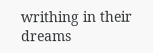writhing in their dreams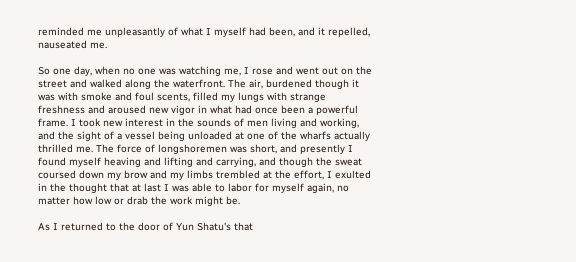reminded me unpleasantly of what I myself had been, and it repelled, nauseated me.

So one day, when no one was watching me, I rose and went out on the street and walked along the waterfront. The air, burdened though it was with smoke and foul scents, filled my lungs with strange freshness and aroused new vigor in what had once been a powerful frame. I took new interest in the sounds of men living and working, and the sight of a vessel being unloaded at one of the wharfs actually thrilled me. The force of longshoremen was short, and presently I found myself heaving and lifting and carrying, and though the sweat coursed down my brow and my limbs trembled at the effort, I exulted in the thought that at last I was able to labor for myself again, no matter how low or drab the work might be.

As I returned to the door of Yun Shatu's that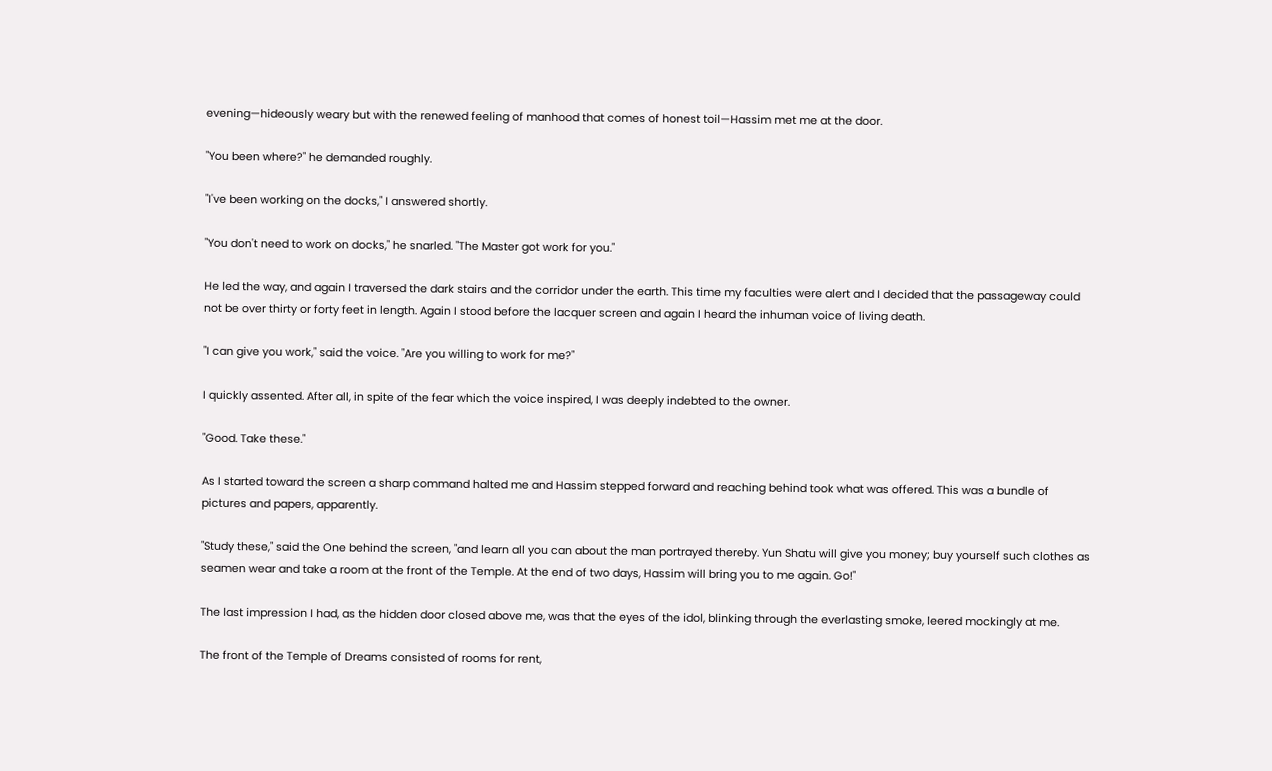evening—hideously weary but with the renewed feeling of manhood that comes of honest toil—Hassim met me at the door.

"You been where?" he demanded roughly.

"I've been working on the docks," I answered shortly.

"You don't need to work on docks," he snarled. "The Master got work for you."

He led the way, and again I traversed the dark stairs and the corridor under the earth. This time my faculties were alert and I decided that the passageway could not be over thirty or forty feet in length. Again I stood before the lacquer screen and again I heard the inhuman voice of living death.

"I can give you work," said the voice. "Are you willing to work for me?"

I quickly assented. After all, in spite of the fear which the voice inspired, I was deeply indebted to the owner.

"Good. Take these."

As I started toward the screen a sharp command halted me and Hassim stepped forward and reaching behind took what was offered. This was a bundle of pictures and papers, apparently.

"Study these," said the One behind the screen, "and learn all you can about the man portrayed thereby. Yun Shatu will give you money; buy yourself such clothes as seamen wear and take a room at the front of the Temple. At the end of two days, Hassim will bring you to me again. Go!"

The last impression I had, as the hidden door closed above me, was that the eyes of the idol, blinking through the everlasting smoke, leered mockingly at me.

The front of the Temple of Dreams consisted of rooms for rent,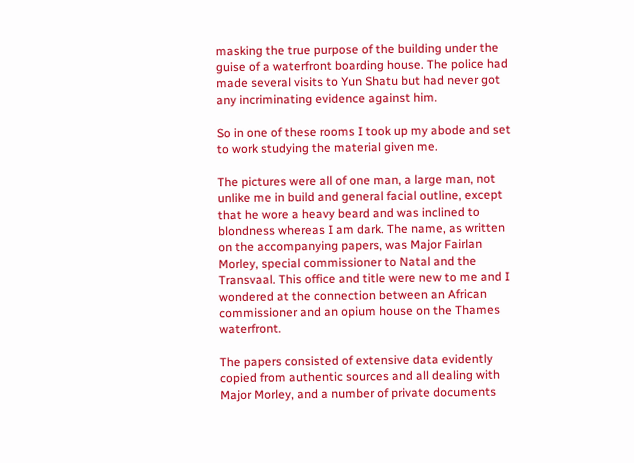masking the true purpose of the building under the guise of a waterfront boarding house. The police had made several visits to Yun Shatu but had never got any incriminating evidence against him.

So in one of these rooms I took up my abode and set to work studying the material given me.

The pictures were all of one man, a large man, not unlike me in build and general facial outline, except that he wore a heavy beard and was inclined to blondness whereas I am dark. The name, as written on the accompanying papers, was Major Fairlan Morley, special commissioner to Natal and the Transvaal. This office and title were new to me and I wondered at the connection between an African commissioner and an opium house on the Thames waterfront.

The papers consisted of extensive data evidently copied from authentic sources and all dealing with Major Morley, and a number of private documents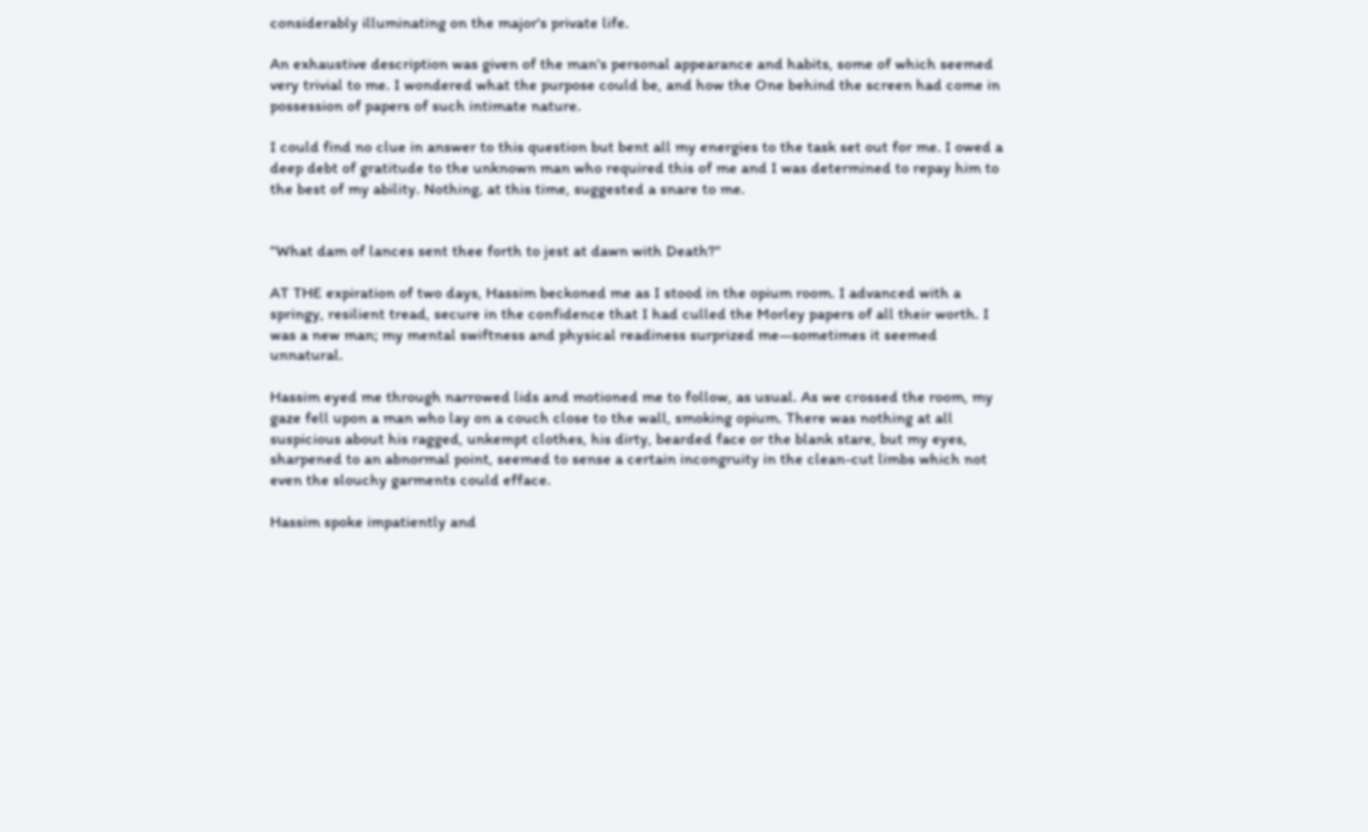considerably illuminating on the major's private life.

An exhaustive description was given of the man's personal appearance and habits, some of which seemed very trivial to me. I wondered what the purpose could be, and how the One behind the screen had come in possession of papers of such intimate nature.

I could find no clue in answer to this question but bent all my energies to the task set out for me. I owed a deep debt of gratitude to the unknown man who required this of me and I was determined to repay him to the best of my ability. Nothing, at this time, suggested a snare to me.


"What dam of lances sent thee forth to jest at dawn with Death?"

AT THE expiration of two days, Hassim beckoned me as I stood in the opium room. I advanced with a springy, resilient tread, secure in the confidence that I had culled the Morley papers of all their worth. I was a new man; my mental swiftness and physical readiness surprized me—sometimes it seemed unnatural.

Hassim eyed me through narrowed lids and motioned me to follow, as usual. As we crossed the room, my gaze fell upon a man who lay on a couch close to the wall, smoking opium. There was nothing at all suspicious about his ragged, unkempt clothes, his dirty, bearded face or the blank stare, but my eyes, sharpened to an abnormal point, seemed to sense a certain incongruity in the clean-cut limbs which not even the slouchy garments could efface.

Hassim spoke impatiently and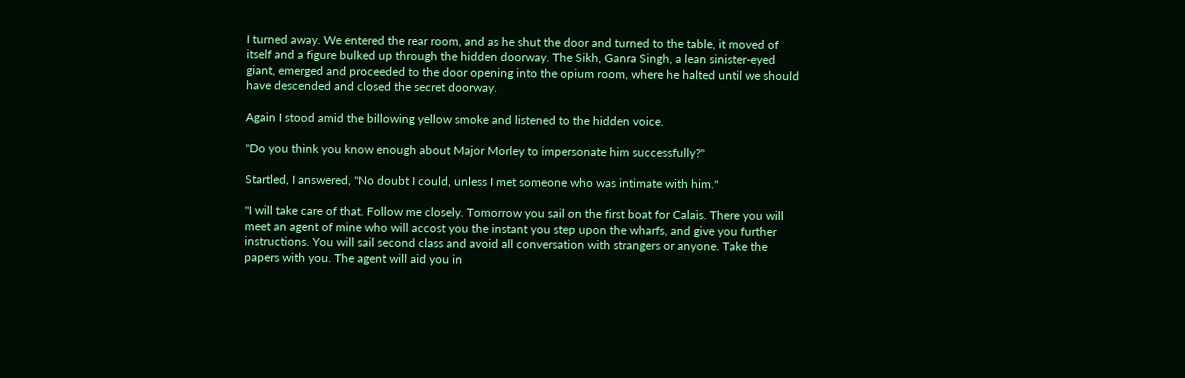I turned away. We entered the rear room, and as he shut the door and turned to the table, it moved of itself and a figure bulked up through the hidden doorway. The Sikh, Ganra Singh, a lean sinister-eyed giant, emerged and proceeded to the door opening into the opium room, where he halted until we should have descended and closed the secret doorway.

Again I stood amid the billowing yellow smoke and listened to the hidden voice.

"Do you think you know enough about Major Morley to impersonate him successfully?"

Startled, I answered, "No doubt I could, unless I met someone who was intimate with him."

"I will take care of that. Follow me closely. Tomorrow you sail on the first boat for Calais. There you will meet an agent of mine who will accost you the instant you step upon the wharfs, and give you further instructions. You will sail second class and avoid all conversation with strangers or anyone. Take the papers with you. The agent will aid you in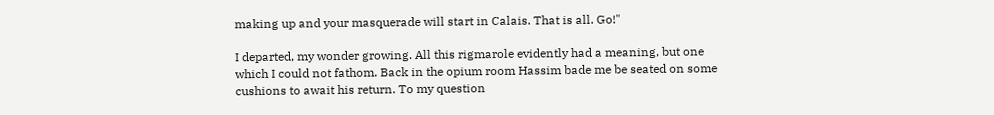making up and your masquerade will start in Calais. That is all. Go!"

I departed, my wonder growing. All this rigmarole evidently had a meaning, but one which I could not fathom. Back in the opium room Hassim bade me be seated on some cushions to await his return. To my question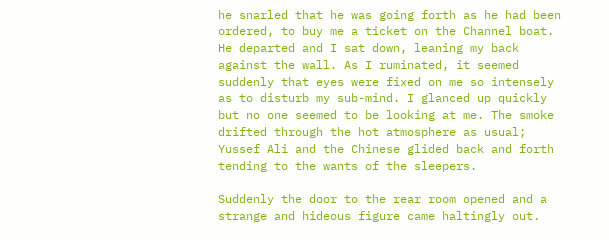he snarled that he was going forth as he had been ordered, to buy me a ticket on the Channel boat. He departed and I sat down, leaning my back against the wall. As I ruminated, it seemed suddenly that eyes were fixed on me so intensely as to disturb my sub-mind. I glanced up quickly but no one seemed to be looking at me. The smoke drifted through the hot atmosphere as usual; Yussef Ali and the Chinese glided back and forth tending to the wants of the sleepers.

Suddenly the door to the rear room opened and a strange and hideous figure came haltingly out.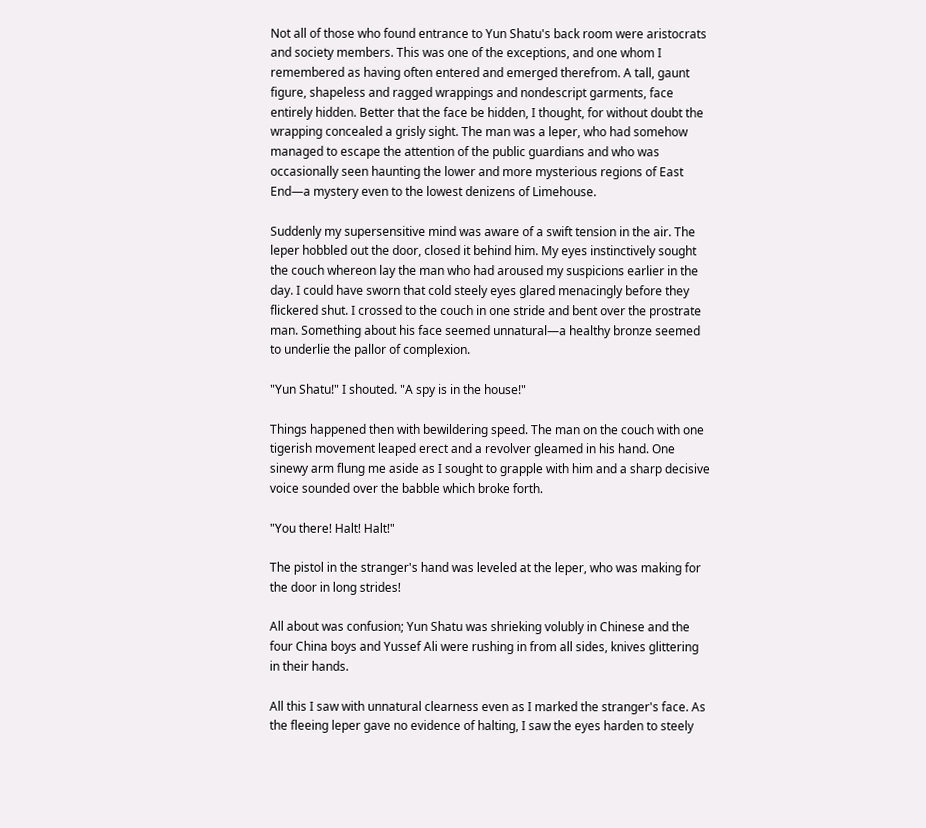Not all of those who found entrance to Yun Shatu's back room were aristocrats and society members. This was one of the exceptions, and one whom I remembered as having often entered and emerged therefrom. A tall, gaunt figure, shapeless and ragged wrappings and nondescript garments, face entirely hidden. Better that the face be hidden, I thought, for without doubt the wrapping concealed a grisly sight. The man was a leper, who had somehow managed to escape the attention of the public guardians and who was occasionally seen haunting the lower and more mysterious regions of East End—a mystery even to the lowest denizens of Limehouse.

Suddenly my supersensitive mind was aware of a swift tension in the air. The leper hobbled out the door, closed it behind him. My eyes instinctively sought the couch whereon lay the man who had aroused my suspicions earlier in the day. I could have sworn that cold steely eyes glared menacingly before they flickered shut. I crossed to the couch in one stride and bent over the prostrate man. Something about his face seemed unnatural—a healthy bronze seemed to underlie the pallor of complexion.

"Yun Shatu!" I shouted. "A spy is in the house!"

Things happened then with bewildering speed. The man on the couch with one tigerish movement leaped erect and a revolver gleamed in his hand. One sinewy arm flung me aside as I sought to grapple with him and a sharp decisive voice sounded over the babble which broke forth.

"You there! Halt! Halt!"

The pistol in the stranger's hand was leveled at the leper, who was making for the door in long strides!

All about was confusion; Yun Shatu was shrieking volubly in Chinese and the four China boys and Yussef Ali were rushing in from all sides, knives glittering in their hands.

All this I saw with unnatural clearness even as I marked the stranger's face. As the fleeing leper gave no evidence of halting, I saw the eyes harden to steely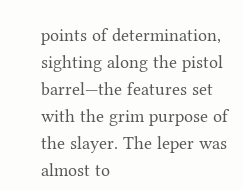points of determination, sighting along the pistol barrel—the features set with the grim purpose of the slayer. The leper was almost to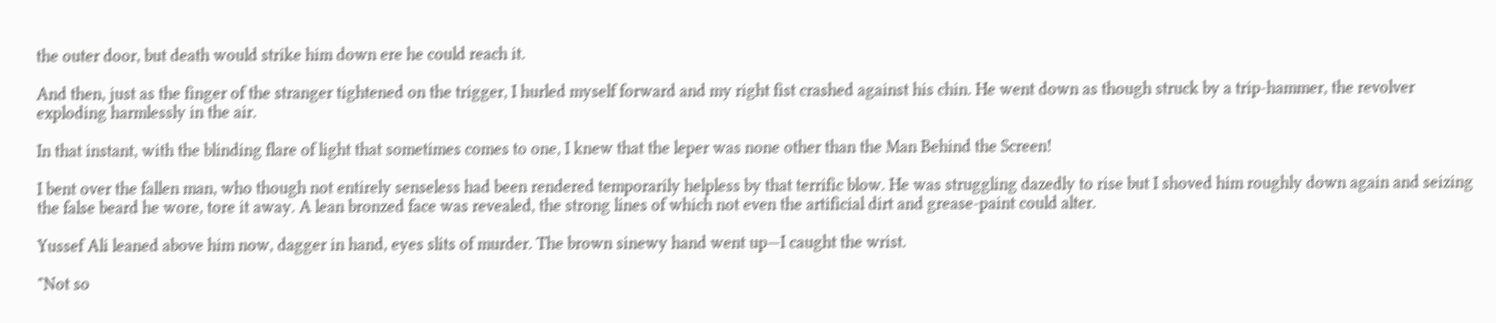the outer door, but death would strike him down ere he could reach it.

And then, just as the finger of the stranger tightened on the trigger, I hurled myself forward and my right fist crashed against his chin. He went down as though struck by a trip-hammer, the revolver exploding harmlessly in the air.

In that instant, with the blinding flare of light that sometimes comes to one, I knew that the leper was none other than the Man Behind the Screen!

I bent over the fallen man, who though not entirely senseless had been rendered temporarily helpless by that terrific blow. He was struggling dazedly to rise but I shoved him roughly down again and seizing the false beard he wore, tore it away. A lean bronzed face was revealed, the strong lines of which not even the artificial dirt and grease-paint could alter.

Yussef Ali leaned above him now, dagger in hand, eyes slits of murder. The brown sinewy hand went up—I caught the wrist.

"Not so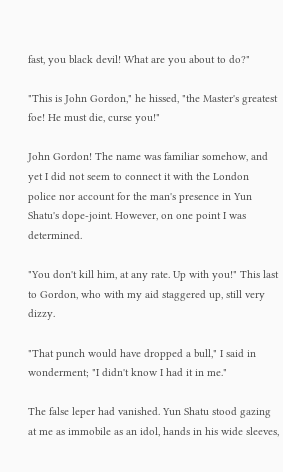fast, you black devil! What are you about to do?"

"This is John Gordon," he hissed, "the Master's greatest foe! He must die, curse you!"

John Gordon! The name was familiar somehow, and yet I did not seem to connect it with the London police nor account for the man's presence in Yun Shatu's dope-joint. However, on one point I was determined.

"You don't kill him, at any rate. Up with you!" This last to Gordon, who with my aid staggered up, still very dizzy.

"That punch would have dropped a bull," I said in wonderment; "I didn't know I had it in me."

The false leper had vanished. Yun Shatu stood gazing at me as immobile as an idol, hands in his wide sleeves,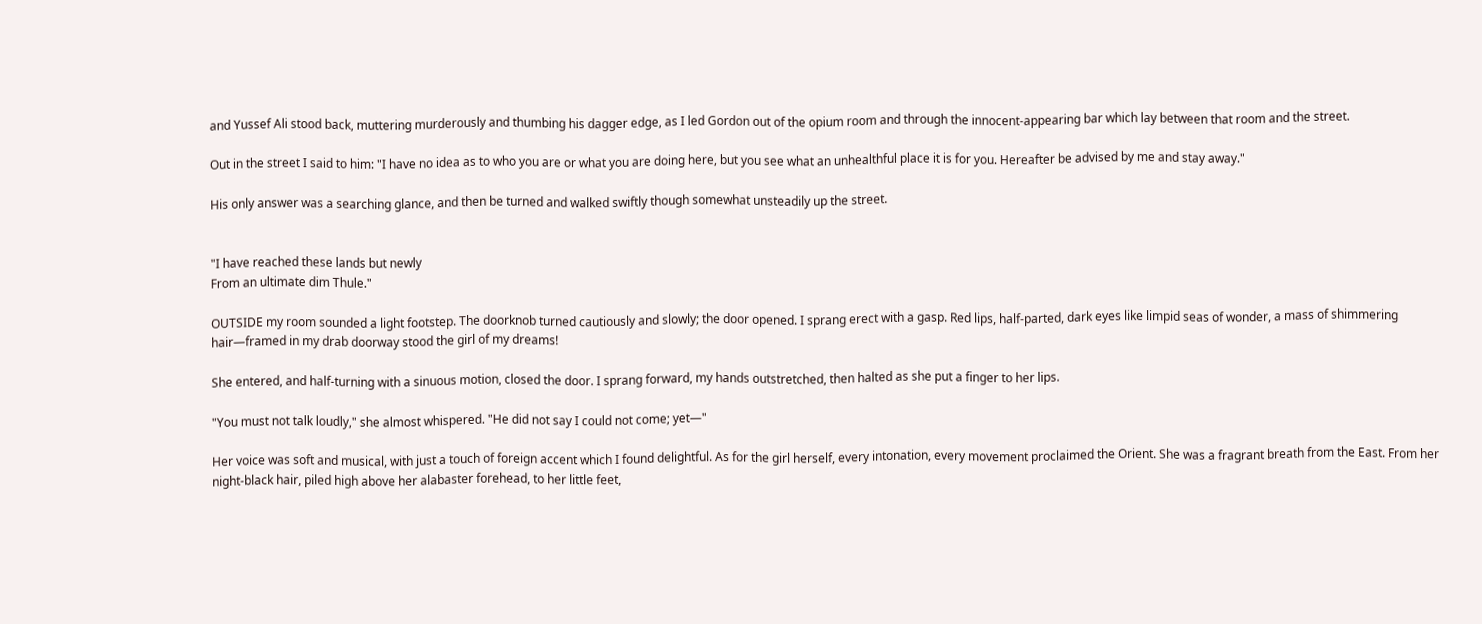and Yussef Ali stood back, muttering murderously and thumbing his dagger edge, as I led Gordon out of the opium room and through the innocent-appearing bar which lay between that room and the street.

Out in the street I said to him: "I have no idea as to who you are or what you are doing here, but you see what an unhealthful place it is for you. Hereafter be advised by me and stay away."

His only answer was a searching glance, and then be turned and walked swiftly though somewhat unsteadily up the street.


"I have reached these lands but newly
From an ultimate dim Thule."

OUTSIDE my room sounded a light footstep. The doorknob turned cautiously and slowly; the door opened. I sprang erect with a gasp. Red lips, half-parted, dark eyes like limpid seas of wonder, a mass of shimmering hair—framed in my drab doorway stood the girl of my dreams!

She entered, and half-turning with a sinuous motion, closed the door. I sprang forward, my hands outstretched, then halted as she put a finger to her lips.

"You must not talk loudly," she almost whispered. "He did not say I could not come; yet—"

Her voice was soft and musical, with just a touch of foreign accent which I found delightful. As for the girl herself, every intonation, every movement proclaimed the Orient. She was a fragrant breath from the East. From her night-black hair, piled high above her alabaster forehead, to her little feet,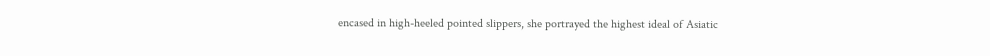encased in high-heeled pointed slippers, she portrayed the highest ideal of Asiatic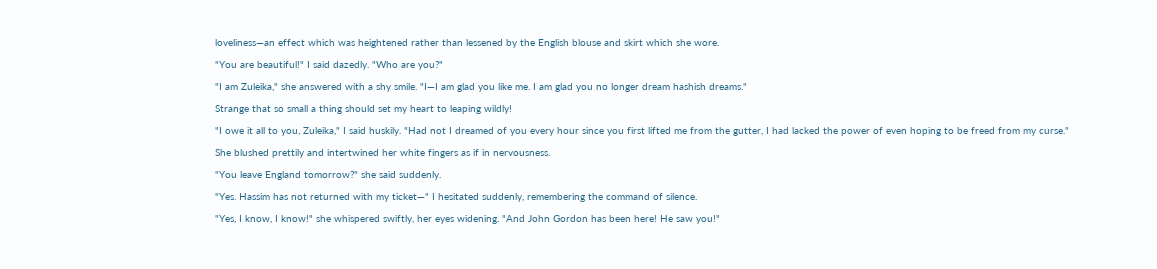loveliness—an effect which was heightened rather than lessened by the English blouse and skirt which she wore.

"You are beautiful!" I said dazedly. "Who are you?"

"I am Zuleika," she answered with a shy smile. "I—I am glad you like me. I am glad you no longer dream hashish dreams."

Strange that so small a thing should set my heart to leaping wildly!

"I owe it all to you, Zuleika," I said huskily. "Had not I dreamed of you every hour since you first lifted me from the gutter, I had lacked the power of even hoping to be freed from my curse."

She blushed prettily and intertwined her white fingers as if in nervousness.

"You leave England tomorrow?" she said suddenly.

"Yes. Hassim has not returned with my ticket—" I hesitated suddenly, remembering the command of silence.

"Yes, I know, I know!" she whispered swiftly, her eyes widening. "And John Gordon has been here! He saw you!"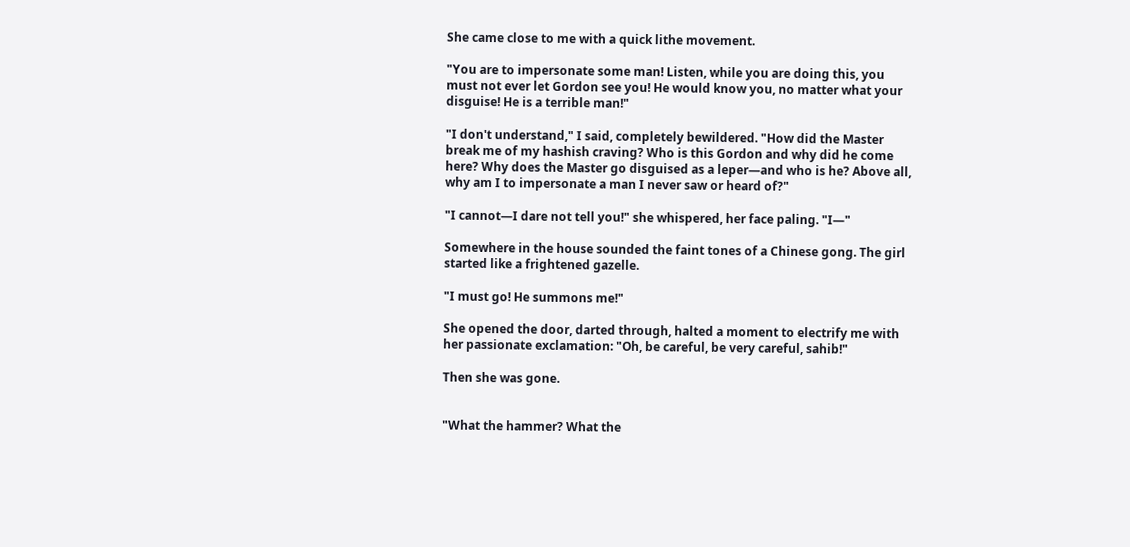She came close to me with a quick lithe movement.

"You are to impersonate some man! Listen, while you are doing this, you must not ever let Gordon see you! He would know you, no matter what your disguise! He is a terrible man!"

"I don't understand," I said, completely bewildered. "How did the Master break me of my hashish craving? Who is this Gordon and why did he come here? Why does the Master go disguised as a leper—and who is he? Above all, why am I to impersonate a man I never saw or heard of?"

"I cannot—I dare not tell you!" she whispered, her face paling. "I—"

Somewhere in the house sounded the faint tones of a Chinese gong. The girl started like a frightened gazelle.

"I must go! He summons me!"

She opened the door, darted through, halted a moment to electrify me with her passionate exclamation: "Oh, be careful, be very careful, sahib!"

Then she was gone.


"What the hammer? What the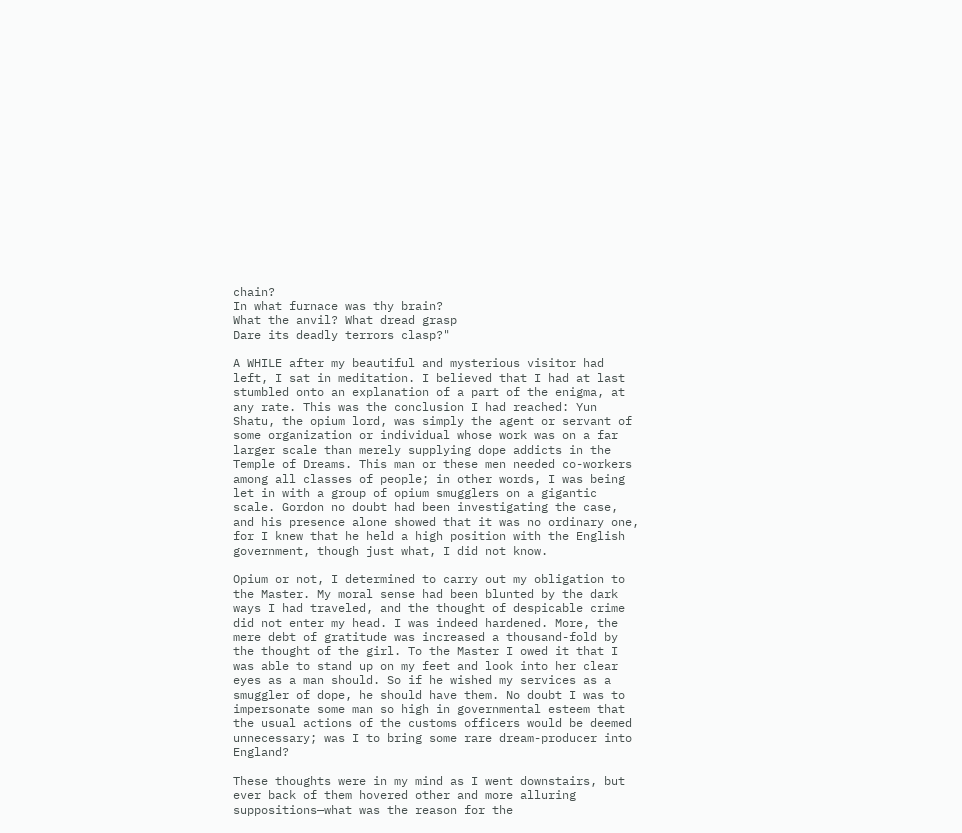chain?
In what furnace was thy brain?
What the anvil? What dread grasp
Dare its deadly terrors clasp?"

A WHILE after my beautiful and mysterious visitor had left, I sat in meditation. I believed that I had at last stumbled onto an explanation of a part of the enigma, at any rate. This was the conclusion I had reached: Yun Shatu, the opium lord, was simply the agent or servant of some organization or individual whose work was on a far larger scale than merely supplying dope addicts in the Temple of Dreams. This man or these men needed co-workers among all classes of people; in other words, I was being let in with a group of opium smugglers on a gigantic scale. Gordon no doubt had been investigating the case, and his presence alone showed that it was no ordinary one, for I knew that he held a high position with the English government, though just what, I did not know.

Opium or not, I determined to carry out my obligation to the Master. My moral sense had been blunted by the dark ways I had traveled, and the thought of despicable crime did not enter my head. I was indeed hardened. More, the mere debt of gratitude was increased a thousand-fold by the thought of the girl. To the Master I owed it that I was able to stand up on my feet and look into her clear eyes as a man should. So if he wished my services as a smuggler of dope, he should have them. No doubt I was to impersonate some man so high in governmental esteem that the usual actions of the customs officers would be deemed unnecessary; was I to bring some rare dream-producer into England?

These thoughts were in my mind as I went downstairs, but ever back of them hovered other and more alluring suppositions—what was the reason for the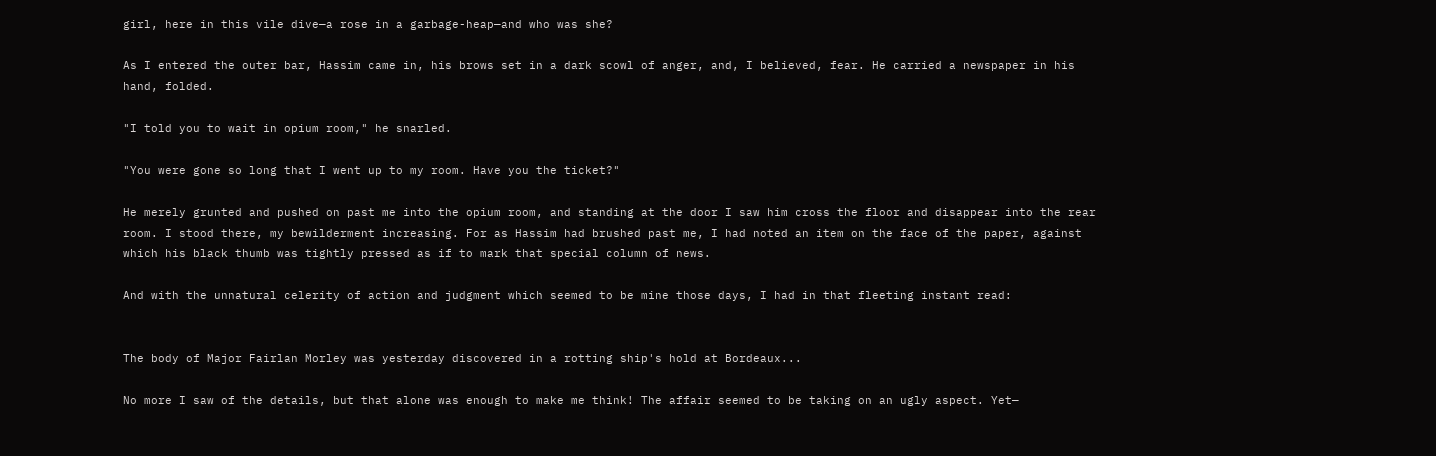girl, here in this vile dive—a rose in a garbage-heap—and who was she?

As I entered the outer bar, Hassim came in, his brows set in a dark scowl of anger, and, I believed, fear. He carried a newspaper in his hand, folded.

"I told you to wait in opium room," he snarled.

"You were gone so long that I went up to my room. Have you the ticket?"

He merely grunted and pushed on past me into the opium room, and standing at the door I saw him cross the floor and disappear into the rear room. I stood there, my bewilderment increasing. For as Hassim had brushed past me, I had noted an item on the face of the paper, against which his black thumb was tightly pressed as if to mark that special column of news.

And with the unnatural celerity of action and judgment which seemed to be mine those days, I had in that fleeting instant read:


The body of Major Fairlan Morley was yesterday discovered in a rotting ship's hold at Bordeaux...

No more I saw of the details, but that alone was enough to make me think! The affair seemed to be taking on an ugly aspect. Yet—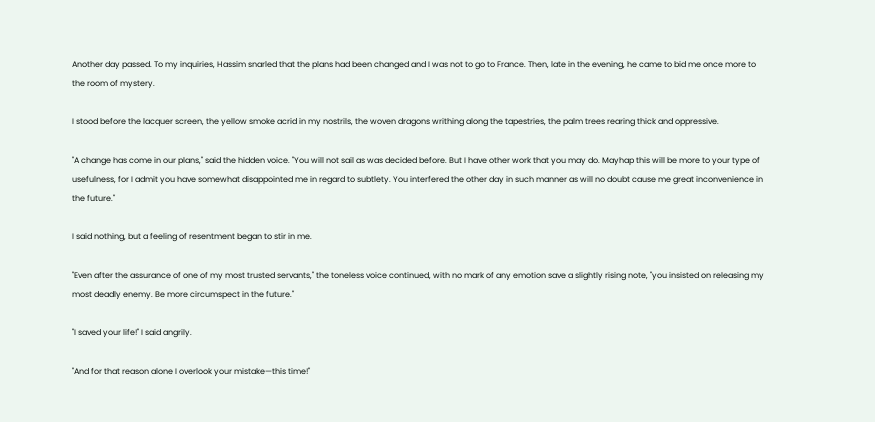Another day passed. To my inquiries, Hassim snarled that the plans had been changed and I was not to go to France. Then, late in the evening, he came to bid me once more to the room of mystery.

I stood before the lacquer screen, the yellow smoke acrid in my nostrils, the woven dragons writhing along the tapestries, the palm trees rearing thick and oppressive.

"A change has come in our plans," said the hidden voice. "You will not sail as was decided before. But I have other work that you may do. Mayhap this will be more to your type of usefulness, for I admit you have somewhat disappointed me in regard to subtlety. You interfered the other day in such manner as will no doubt cause me great inconvenience in the future."

I said nothing, but a feeling of resentment began to stir in me.

"Even after the assurance of one of my most trusted servants," the toneless voice continued, with no mark of any emotion save a slightly rising note, "you insisted on releasing my most deadly enemy. Be more circumspect in the future."

"I saved your life!" I said angrily.

"And for that reason alone I overlook your mistake—this time!"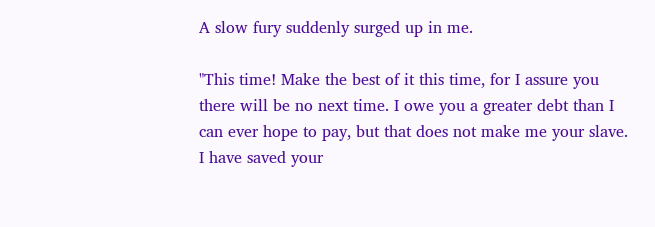A slow fury suddenly surged up in me.

"This time! Make the best of it this time, for I assure you there will be no next time. I owe you a greater debt than I can ever hope to pay, but that does not make me your slave. I have saved your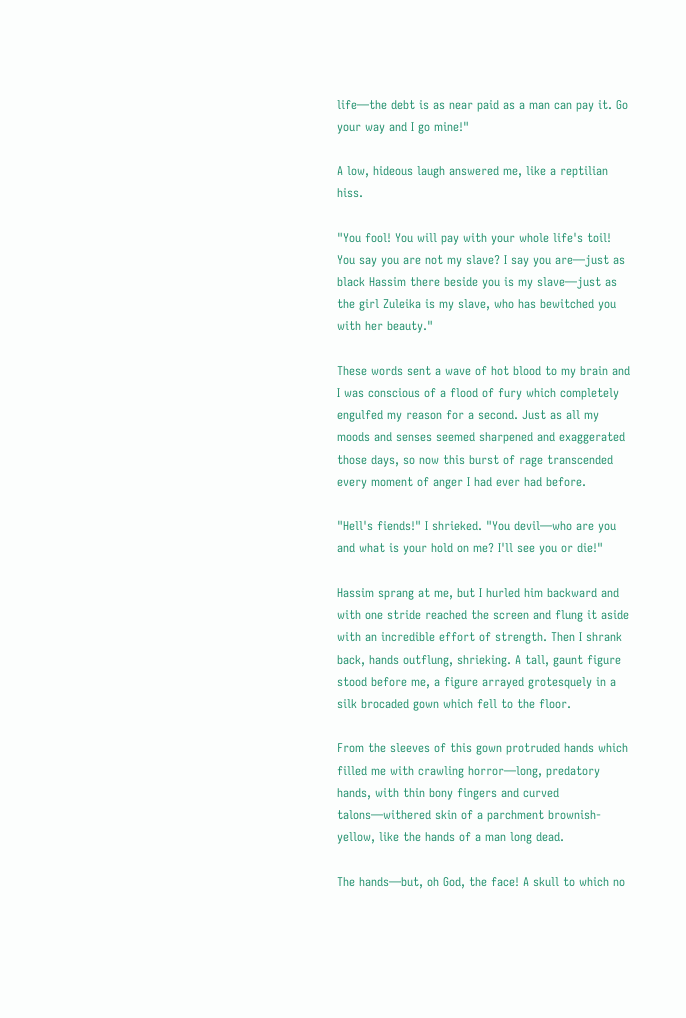life—the debt is as near paid as a man can pay it. Go your way and I go mine!"

A low, hideous laugh answered me, like a reptilian hiss.

"You fool! You will pay with your whole life's toil! You say you are not my slave? I say you are—just as black Hassim there beside you is my slave—just as the girl Zuleika is my slave, who has bewitched you with her beauty."

These words sent a wave of hot blood to my brain and I was conscious of a flood of fury which completely engulfed my reason for a second. Just as all my moods and senses seemed sharpened and exaggerated those days, so now this burst of rage transcended every moment of anger I had ever had before.

"Hell's fiends!" I shrieked. "You devil—who are you and what is your hold on me? I'll see you or die!"

Hassim sprang at me, but I hurled him backward and with one stride reached the screen and flung it aside with an incredible effort of strength. Then I shrank back, hands outflung, shrieking. A tall, gaunt figure stood before me, a figure arrayed grotesquely in a silk brocaded gown which fell to the floor.

From the sleeves of this gown protruded hands which filled me with crawling horror—long, predatory hands, with thin bony fingers and curved talons—withered skin of a parchment brownish-yellow, like the hands of a man long dead.

The hands—but, oh God, the face! A skull to which no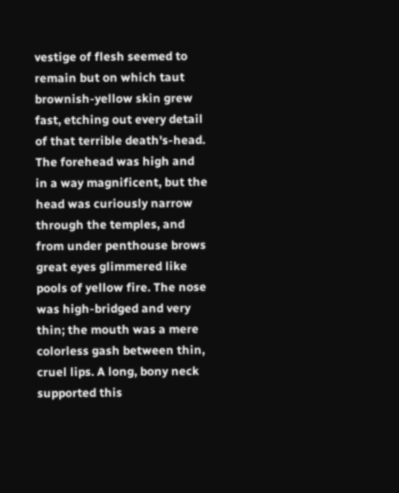vestige of flesh seemed to remain but on which taut brownish-yellow skin grew fast, etching out every detail of that terrible death's-head. The forehead was high and in a way magnificent, but the head was curiously narrow through the temples, and from under penthouse brows great eyes glimmered like pools of yellow fire. The nose was high-bridged and very thin; the mouth was a mere colorless gash between thin, cruel lips. A long, bony neck supported this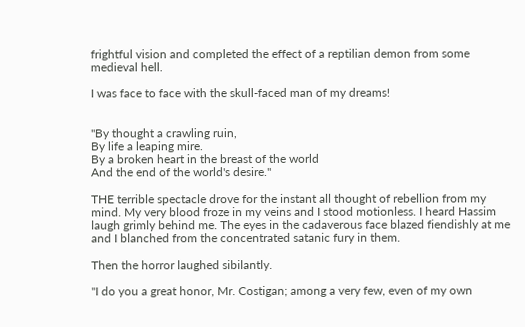frightful vision and completed the effect of a reptilian demon from some medieval hell.

I was face to face with the skull-faced man of my dreams!


"By thought a crawling ruin,
By life a leaping mire.
By a broken heart in the breast of the world
And the end of the world's desire."

THE terrible spectacle drove for the instant all thought of rebellion from my mind. My very blood froze in my veins and I stood motionless. I heard Hassim laugh grimly behind me. The eyes in the cadaverous face blazed fiendishly at me and I blanched from the concentrated satanic fury in them.

Then the horror laughed sibilantly.

"I do you a great honor, Mr. Costigan; among a very few, even of my own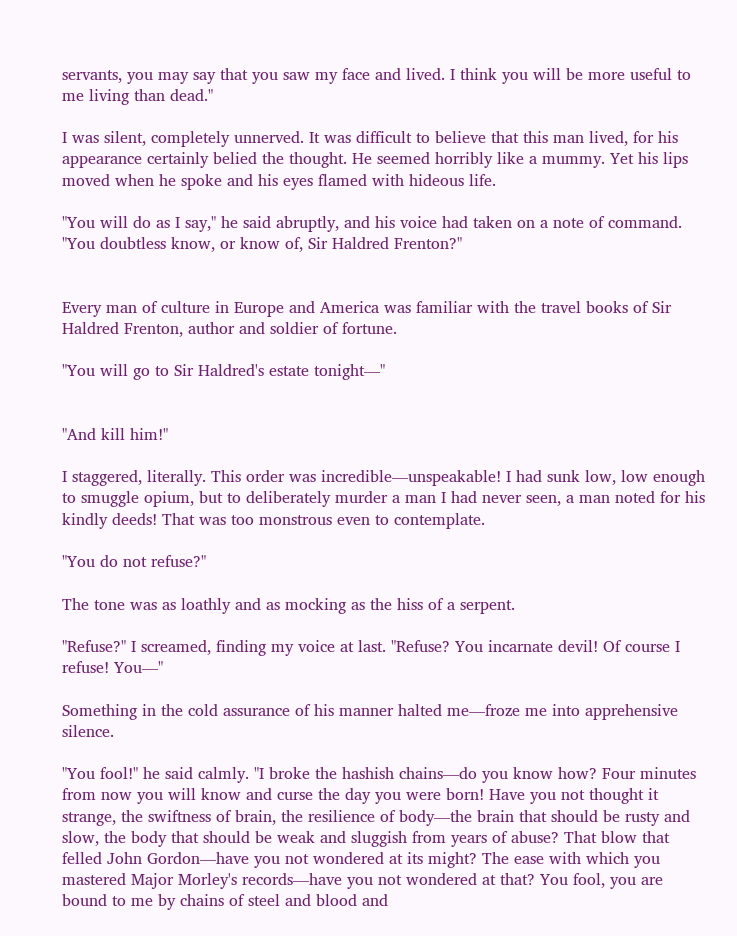servants, you may say that you saw my face and lived. I think you will be more useful to me living than dead."

I was silent, completely unnerved. It was difficult to believe that this man lived, for his appearance certainly belied the thought. He seemed horribly like a mummy. Yet his lips moved when he spoke and his eyes flamed with hideous life.

"You will do as I say," he said abruptly, and his voice had taken on a note of command. "You doubtless know, or know of, Sir Haldred Frenton?"


Every man of culture in Europe and America was familiar with the travel books of Sir Haldred Frenton, author and soldier of fortune.

"You will go to Sir Haldred's estate tonight—"


"And kill him!"

I staggered, literally. This order was incredible—unspeakable! I had sunk low, low enough to smuggle opium, but to deliberately murder a man I had never seen, a man noted for his kindly deeds! That was too monstrous even to contemplate.

"You do not refuse?"

The tone was as loathly and as mocking as the hiss of a serpent.

"Refuse?" I screamed, finding my voice at last. "Refuse? You incarnate devil! Of course I refuse! You—"

Something in the cold assurance of his manner halted me—froze me into apprehensive silence.

"You fool!" he said calmly. "I broke the hashish chains—do you know how? Four minutes from now you will know and curse the day you were born! Have you not thought it strange, the swiftness of brain, the resilience of body—the brain that should be rusty and slow, the body that should be weak and sluggish from years of abuse? That blow that felled John Gordon—have you not wondered at its might? The ease with which you mastered Major Morley's records—have you not wondered at that? You fool, you are bound to me by chains of steel and blood and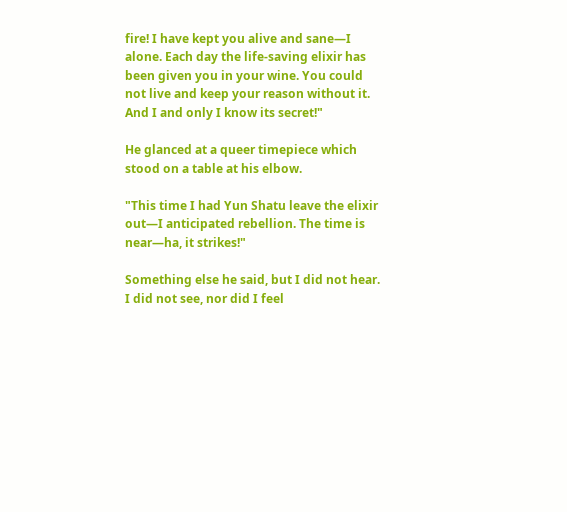fire! I have kept you alive and sane—I alone. Each day the life-saving elixir has been given you in your wine. You could not live and keep your reason without it. And I and only I know its secret!"

He glanced at a queer timepiece which stood on a table at his elbow.

"This time I had Yun Shatu leave the elixir out—I anticipated rebellion. The time is near—ha, it strikes!"

Something else he said, but I did not hear. I did not see, nor did I feel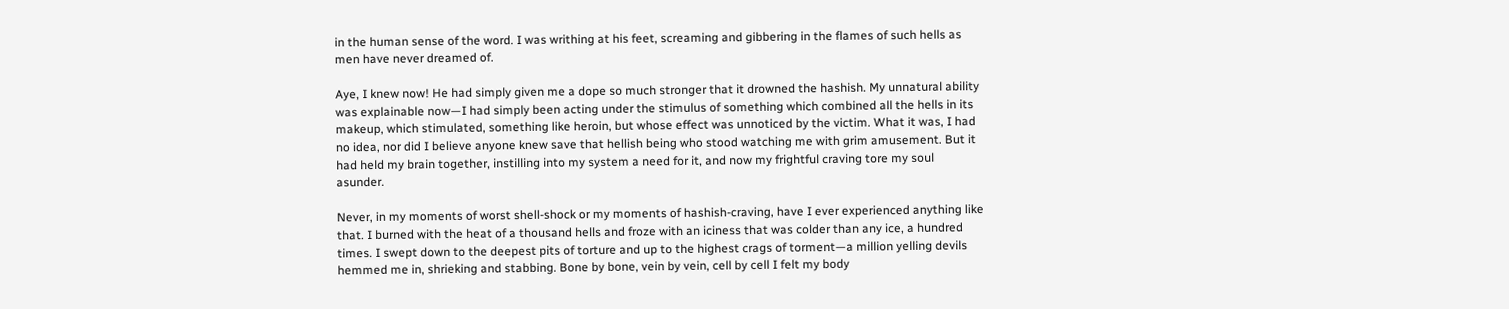in the human sense of the word. I was writhing at his feet, screaming and gibbering in the flames of such hells as men have never dreamed of.

Aye, I knew now! He had simply given me a dope so much stronger that it drowned the hashish. My unnatural ability was explainable now—I had simply been acting under the stimulus of something which combined all the hells in its makeup, which stimulated, something like heroin, but whose effect was unnoticed by the victim. What it was, I had no idea, nor did I believe anyone knew save that hellish being who stood watching me with grim amusement. But it had held my brain together, instilling into my system a need for it, and now my frightful craving tore my soul asunder.

Never, in my moments of worst shell-shock or my moments of hashish-craving, have I ever experienced anything like that. I burned with the heat of a thousand hells and froze with an iciness that was colder than any ice, a hundred times. I swept down to the deepest pits of torture and up to the highest crags of torment—a million yelling devils hemmed me in, shrieking and stabbing. Bone by bone, vein by vein, cell by cell I felt my body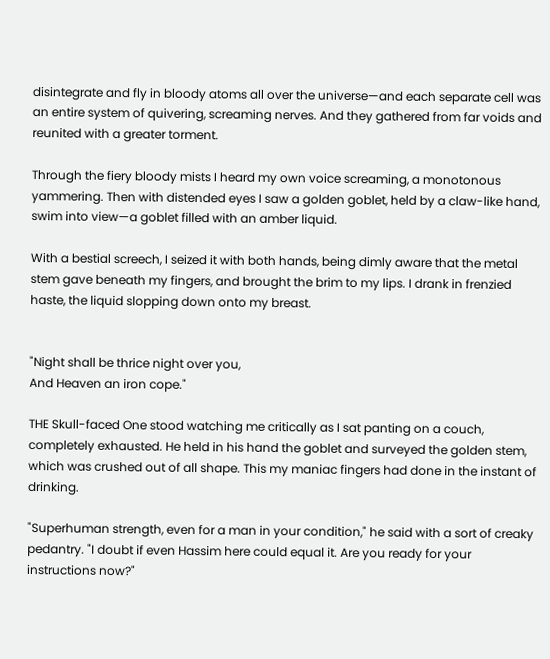disintegrate and fly in bloody atoms all over the universe—and each separate cell was an entire system of quivering, screaming nerves. And they gathered from far voids and reunited with a greater torment.

Through the fiery bloody mists I heard my own voice screaming, a monotonous yammering. Then with distended eyes I saw a golden goblet, held by a claw-like hand, swim into view—a goblet filled with an amber liquid.

With a bestial screech, I seized it with both hands, being dimly aware that the metal stem gave beneath my fingers, and brought the brim to my lips. I drank in frenzied haste, the liquid slopping down onto my breast.


"Night shall be thrice night over you,
And Heaven an iron cope."

THE Skull-faced One stood watching me critically as I sat panting on a couch, completely exhausted. He held in his hand the goblet and surveyed the golden stem, which was crushed out of all shape. This my maniac fingers had done in the instant of drinking.

"Superhuman strength, even for a man in your condition," he said with a sort of creaky pedantry. "I doubt if even Hassim here could equal it. Are you ready for your instructions now?"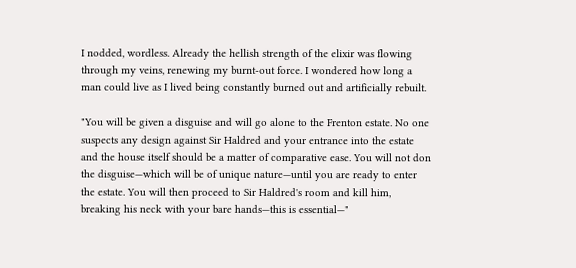I nodded, wordless. Already the hellish strength of the elixir was flowing through my veins, renewing my burnt-out force. I wondered how long a man could live as I lived being constantly burned out and artificially rebuilt.

"You will be given a disguise and will go alone to the Frenton estate. No one suspects any design against Sir Haldred and your entrance into the estate and the house itself should be a matter of comparative ease. You will not don the disguise—which will be of unique nature—until you are ready to enter the estate. You will then proceed to Sir Haldred's room and kill him, breaking his neck with your bare hands—this is essential—"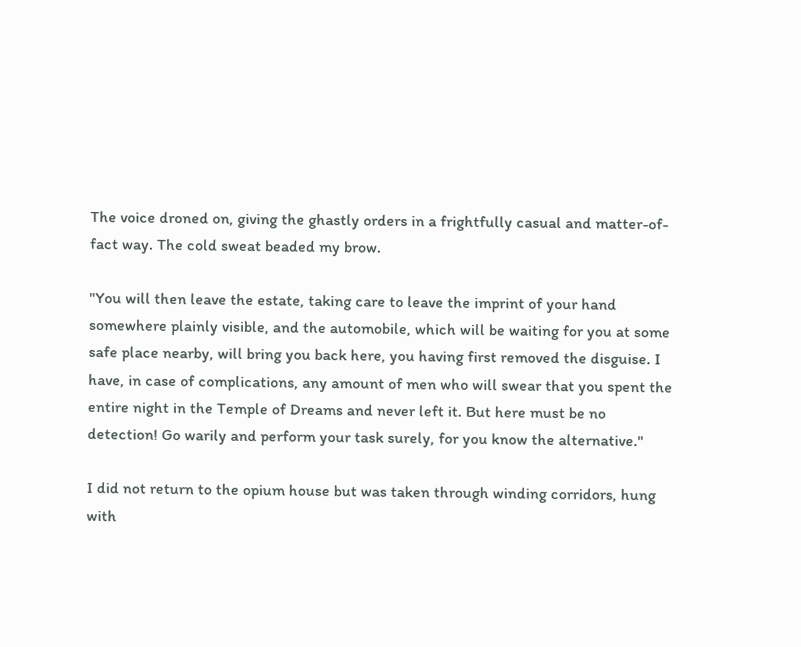The voice droned on, giving the ghastly orders in a frightfully casual and matter-of-fact way. The cold sweat beaded my brow.

"You will then leave the estate, taking care to leave the imprint of your hand somewhere plainly visible, and the automobile, which will be waiting for you at some safe place nearby, will bring you back here, you having first removed the disguise. I have, in case of complications, any amount of men who will swear that you spent the entire night in the Temple of Dreams and never left it. But here must be no detection! Go warily and perform your task surely, for you know the alternative."

I did not return to the opium house but was taken through winding corridors, hung with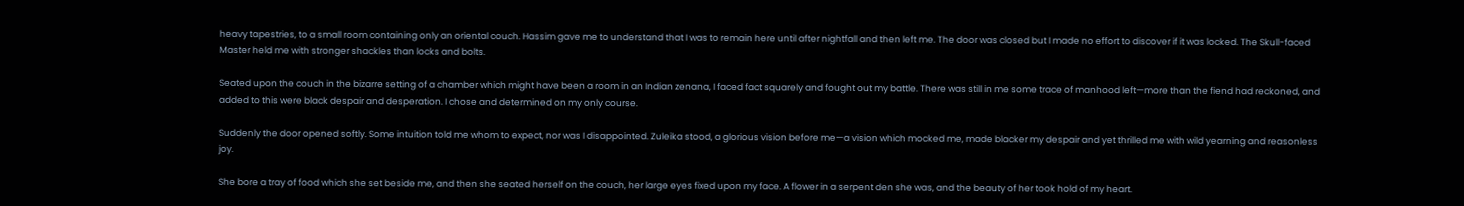heavy tapestries, to a small room containing only an oriental couch. Hassim gave me to understand that I was to remain here until after nightfall and then left me. The door was closed but I made no effort to discover if it was locked. The Skull-faced Master held me with stronger shackles than locks and bolts.

Seated upon the couch in the bizarre setting of a chamber which might have been a room in an Indian zenana, I faced fact squarely and fought out my battle. There was still in me some trace of manhood left—more than the fiend had reckoned, and added to this were black despair and desperation. I chose and determined on my only course.

Suddenly the door opened softly. Some intuition told me whom to expect, nor was I disappointed. Zuleika stood, a glorious vision before me—a vision which mocked me, made blacker my despair and yet thrilled me with wild yearning and reasonless joy.

She bore a tray of food which she set beside me, and then she seated herself on the couch, her large eyes fixed upon my face. A flower in a serpent den she was, and the beauty of her took hold of my heart.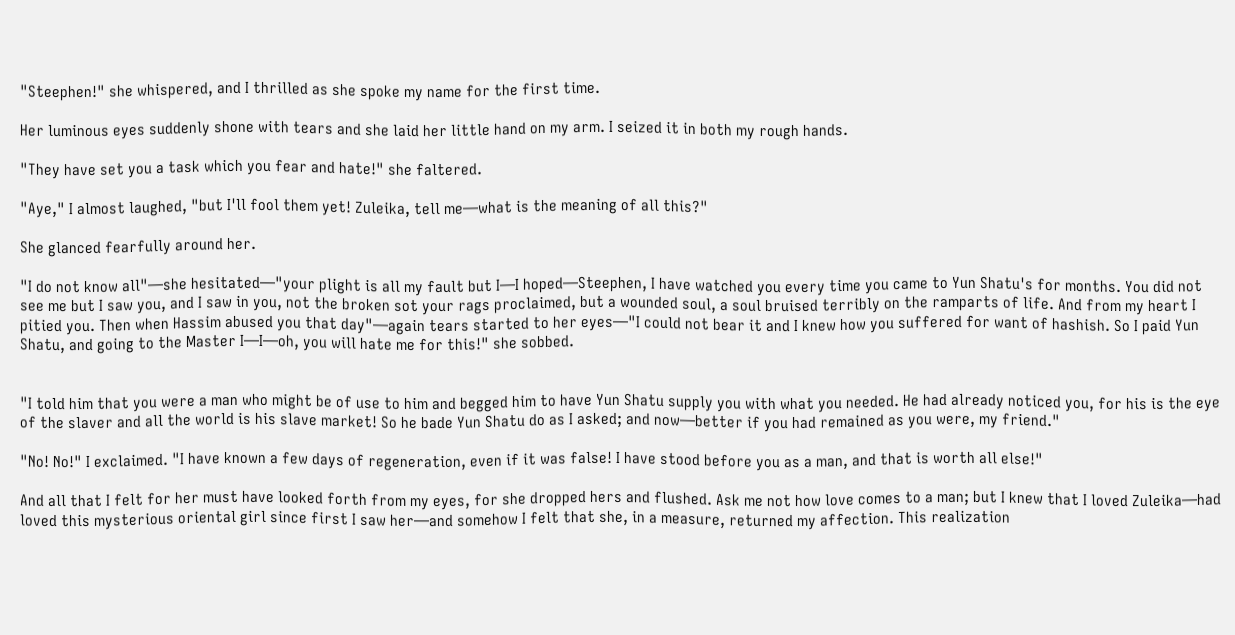"Steephen!" she whispered, and I thrilled as she spoke my name for the first time.

Her luminous eyes suddenly shone with tears and she laid her little hand on my arm. I seized it in both my rough hands.

"They have set you a task which you fear and hate!" she faltered.

"Aye," I almost laughed, "but I'll fool them yet! Zuleika, tell me—what is the meaning of all this?"

She glanced fearfully around her.

"I do not know all"—she hesitated—"your plight is all my fault but I—I hoped—Steephen, I have watched you every time you came to Yun Shatu's for months. You did not see me but I saw you, and I saw in you, not the broken sot your rags proclaimed, but a wounded soul, a soul bruised terribly on the ramparts of life. And from my heart I pitied you. Then when Hassim abused you that day"—again tears started to her eyes—"I could not bear it and I knew how you suffered for want of hashish. So I paid Yun Shatu, and going to the Master I—I—oh, you will hate me for this!" she sobbed.


"I told him that you were a man who might be of use to him and begged him to have Yun Shatu supply you with what you needed. He had already noticed you, for his is the eye of the slaver and all the world is his slave market! So he bade Yun Shatu do as I asked; and now—better if you had remained as you were, my friend."

"No! No!" I exclaimed. "I have known a few days of regeneration, even if it was false! I have stood before you as a man, and that is worth all else!"

And all that I felt for her must have looked forth from my eyes, for she dropped hers and flushed. Ask me not how love comes to a man; but I knew that I loved Zuleika—had loved this mysterious oriental girl since first I saw her—and somehow I felt that she, in a measure, returned my affection. This realization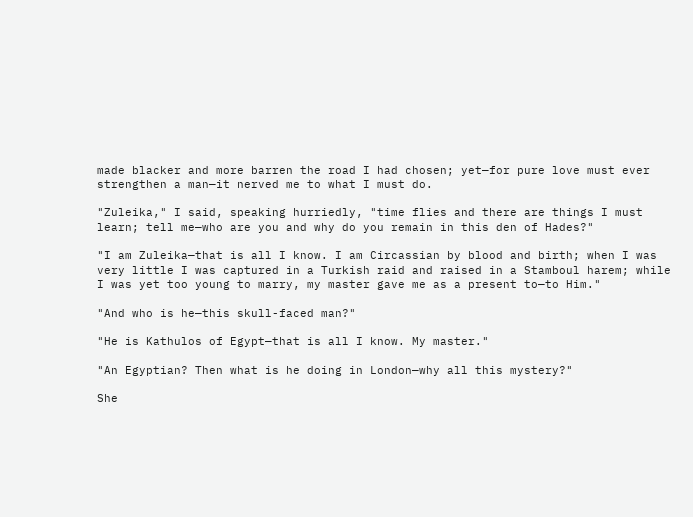made blacker and more barren the road I had chosen; yet—for pure love must ever strengthen a man—it nerved me to what I must do.

"Zuleika," I said, speaking hurriedly, "time flies and there are things I must learn; tell me—who are you and why do you remain in this den of Hades?"

"I am Zuleika—that is all I know. I am Circassian by blood and birth; when I was very little I was captured in a Turkish raid and raised in a Stamboul harem; while I was yet too young to marry, my master gave me as a present to—to Him."

"And who is he—this skull-faced man?"

"He is Kathulos of Egypt—that is all I know. My master."

"An Egyptian? Then what is he doing in London—why all this mystery?"

She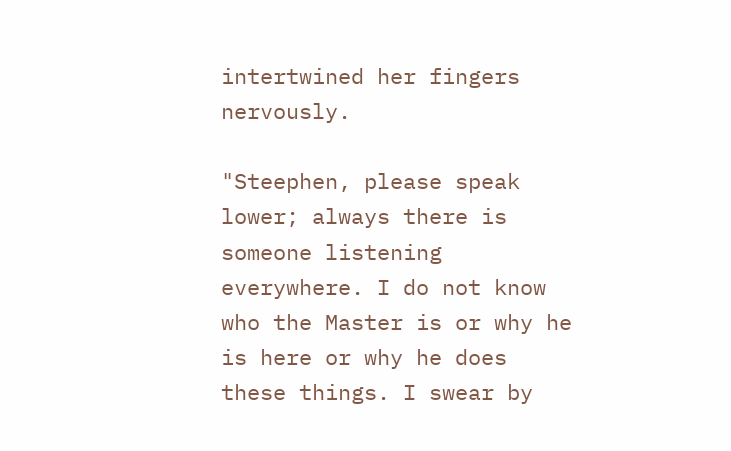intertwined her fingers nervously.

"Steephen, please speak lower; always there is someone listening everywhere. I do not know who the Master is or why he is here or why he does these things. I swear by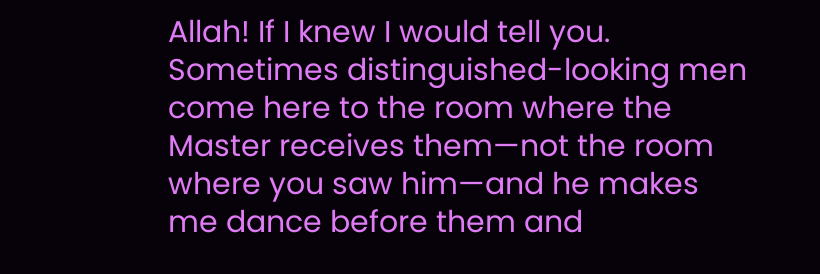Allah! If I knew I would tell you. Sometimes distinguished-looking men come here to the room where the Master receives them—not the room where you saw him—and he makes me dance before them and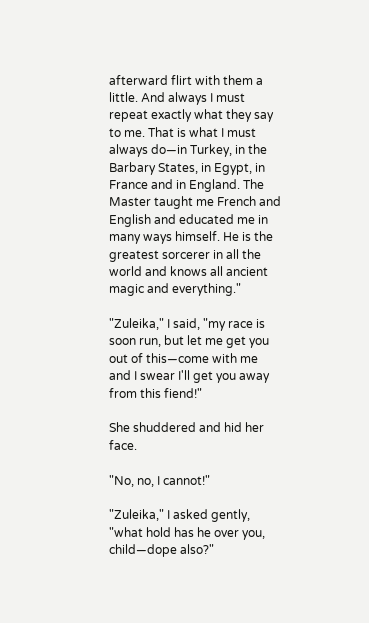afterward flirt with them a little. And always I must repeat exactly what they say to me. That is what I must always do—in Turkey, in the Barbary States, in Egypt, in France and in England. The Master taught me French and English and educated me in many ways himself. He is the greatest sorcerer in all the world and knows all ancient magic and everything."

"Zuleika," I said, "my race is soon run, but let me get you out of this—come with me and I swear I'll get you away from this fiend!"

She shuddered and hid her face.

"No, no, I cannot!"

"Zuleika," I asked gently, "what hold has he over you, child—dope also?"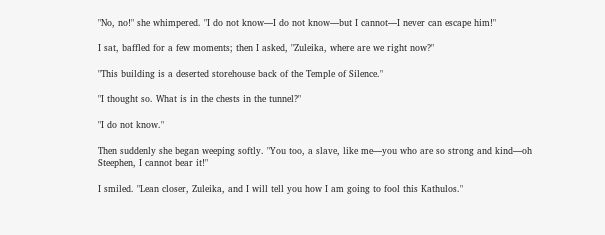"No, no!" she whimpered. "I do not know—I do not know—but I cannot—I never can escape him!"

I sat, baffled for a few moments; then I asked, "Zuleika, where are we right now?"

"This building is a deserted storehouse back of the Temple of Silence."

"I thought so. What is in the chests in the tunnel?"

"I do not know."

Then suddenly she began weeping softly. "You too, a slave, like me—you who are so strong and kind—oh Steephen, I cannot bear it!"

I smiled. "Lean closer, Zuleika, and I will tell you how I am going to fool this Kathulos."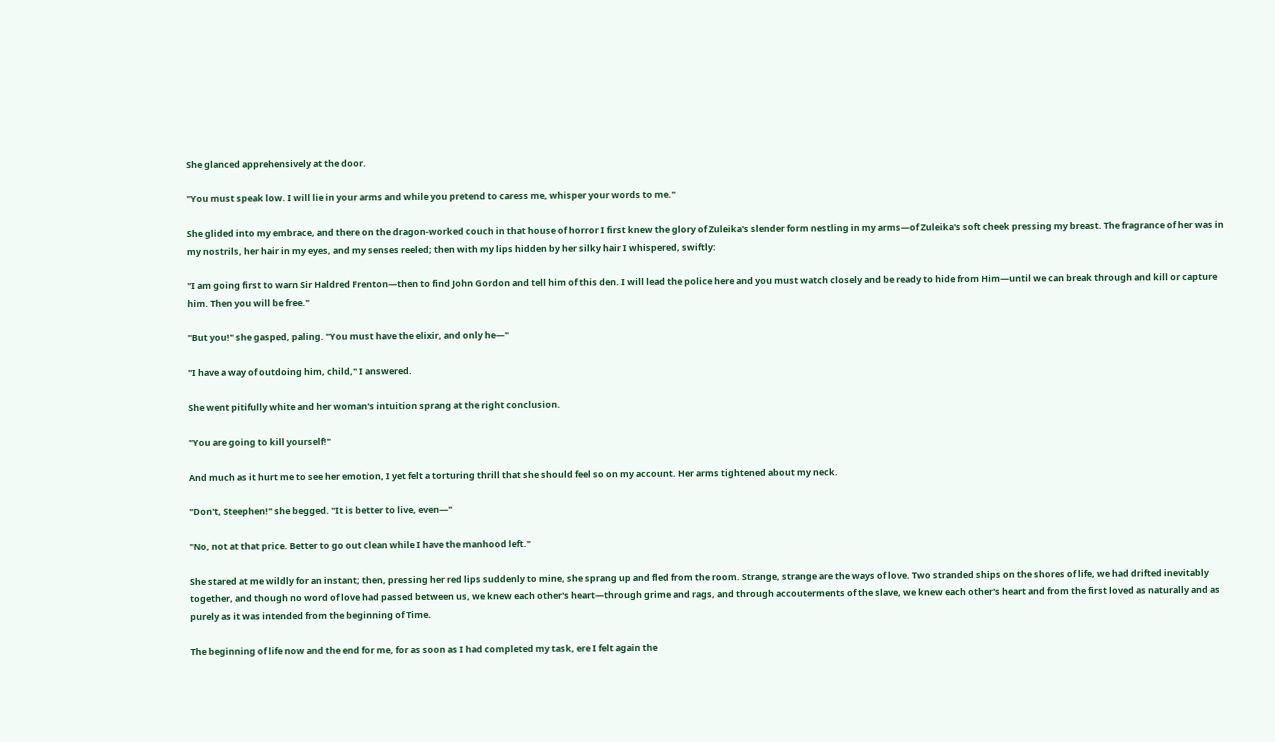She glanced apprehensively at the door.

"You must speak low. I will lie in your arms and while you pretend to caress me, whisper your words to me."

She glided into my embrace, and there on the dragon-worked couch in that house of horror I first knew the glory of Zuleika's slender form nestling in my arms—of Zuleika's soft cheek pressing my breast. The fragrance of her was in my nostrils, her hair in my eyes, and my senses reeled; then with my lips hidden by her silky hair I whispered, swiftly:

"I am going first to warn Sir Haldred Frenton—then to find John Gordon and tell him of this den. I will lead the police here and you must watch closely and be ready to hide from Him—until we can break through and kill or capture him. Then you will be free."

"But you!" she gasped, paling. "You must have the elixir, and only he—"

"I have a way of outdoing him, child," I answered.

She went pitifully white and her woman's intuition sprang at the right conclusion.

"You are going to kill yourself!"

And much as it hurt me to see her emotion, I yet felt a torturing thrill that she should feel so on my account. Her arms tightened about my neck.

"Don't, Steephen!" she begged. "It is better to live, even—"

"No, not at that price. Better to go out clean while I have the manhood left."

She stared at me wildly for an instant; then, pressing her red lips suddenly to mine, she sprang up and fled from the room. Strange, strange are the ways of love. Two stranded ships on the shores of life, we had drifted inevitably together, and though no word of love had passed between us, we knew each other's heart—through grime and rags, and through accouterments of the slave, we knew each other's heart and from the first loved as naturally and as purely as it was intended from the beginning of Time.

The beginning of life now and the end for me, for as soon as I had completed my task, ere I felt again the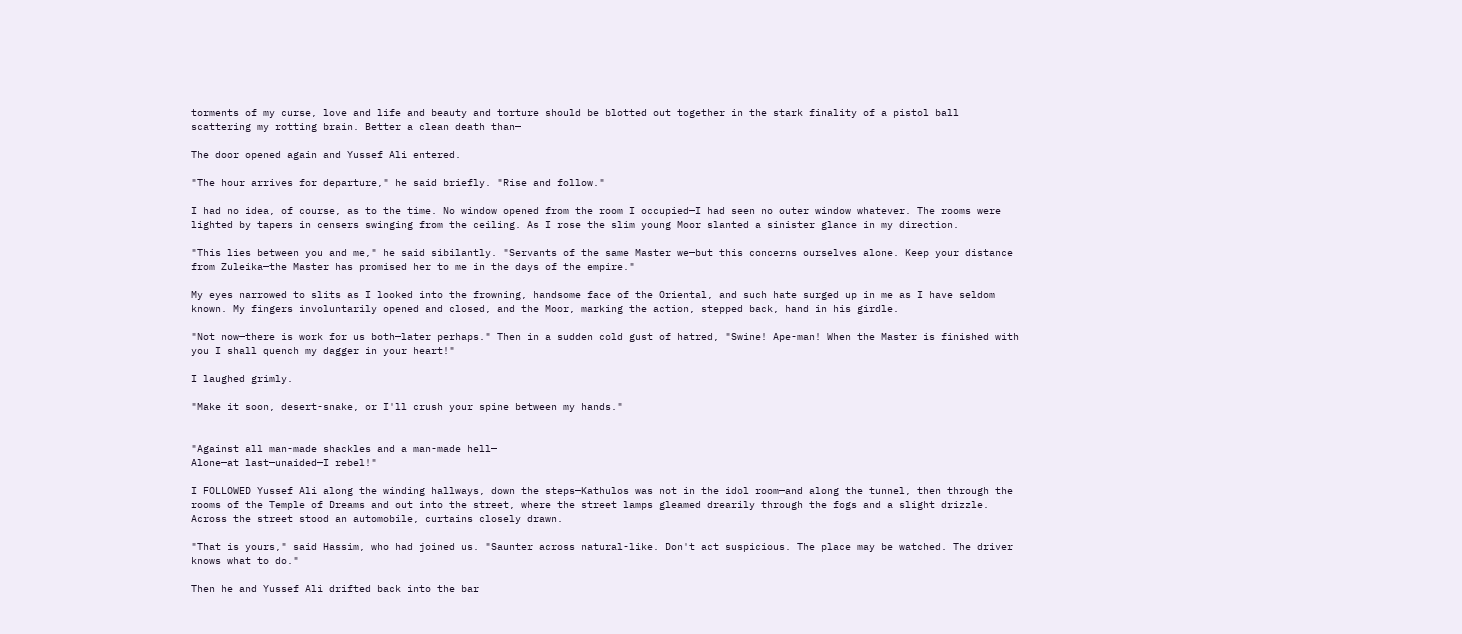torments of my curse, love and life and beauty and torture should be blotted out together in the stark finality of a pistol ball scattering my rotting brain. Better a clean death than—

The door opened again and Yussef Ali entered.

"The hour arrives for departure," he said briefly. "Rise and follow."

I had no idea, of course, as to the time. No window opened from the room I occupied—I had seen no outer window whatever. The rooms were lighted by tapers in censers swinging from the ceiling. As I rose the slim young Moor slanted a sinister glance in my direction.

"This lies between you and me," he said sibilantly. "Servants of the same Master we—but this concerns ourselves alone. Keep your distance from Zuleika—the Master has promised her to me in the days of the empire."

My eyes narrowed to slits as I looked into the frowning, handsome face of the Oriental, and such hate surged up in me as I have seldom known. My fingers involuntarily opened and closed, and the Moor, marking the action, stepped back, hand in his girdle.

"Not now—there is work for us both—later perhaps." Then in a sudden cold gust of hatred, "Swine! Ape-man! When the Master is finished with you I shall quench my dagger in your heart!"

I laughed grimly.

"Make it soon, desert-snake, or I'll crush your spine between my hands."


"Against all man-made shackles and a man-made hell—
Alone—at last—unaided—I rebel!"

I FOLLOWED Yussef Ali along the winding hallways, down the steps—Kathulos was not in the idol room—and along the tunnel, then through the rooms of the Temple of Dreams and out into the street, where the street lamps gleamed drearily through the fogs and a slight drizzle. Across the street stood an automobile, curtains closely drawn.

"That is yours," said Hassim, who had joined us. "Saunter across natural-like. Don't act suspicious. The place may be watched. The driver knows what to do."

Then he and Yussef Ali drifted back into the bar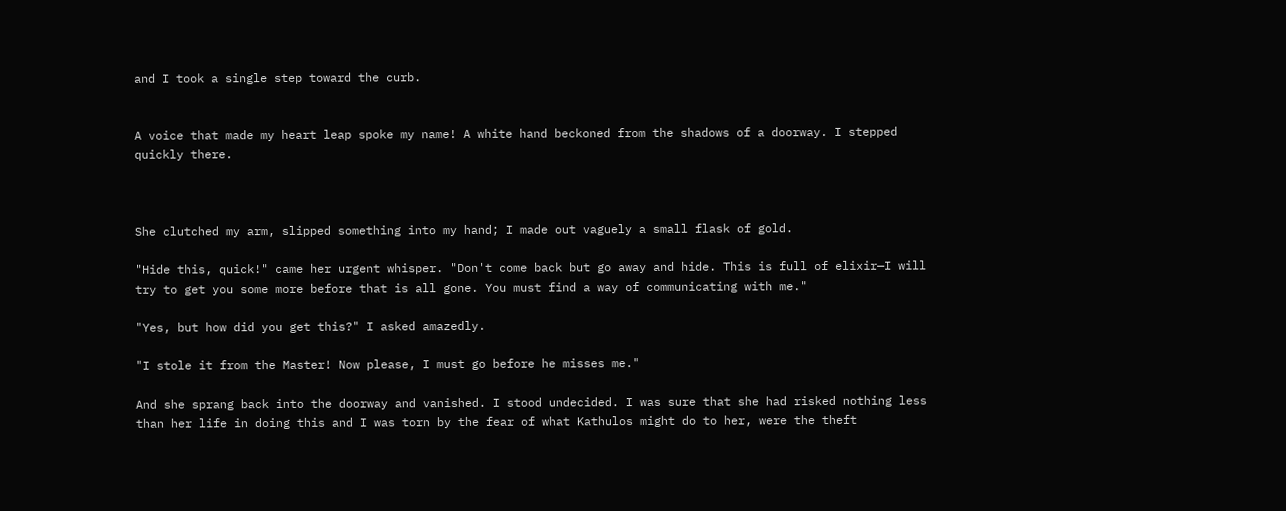and I took a single step toward the curb.


A voice that made my heart leap spoke my name! A white hand beckoned from the shadows of a doorway. I stepped quickly there.



She clutched my arm, slipped something into my hand; I made out vaguely a small flask of gold.

"Hide this, quick!" came her urgent whisper. "Don't come back but go away and hide. This is full of elixir—I will try to get you some more before that is all gone. You must find a way of communicating with me."

"Yes, but how did you get this?" I asked amazedly.

"I stole it from the Master! Now please, I must go before he misses me."

And she sprang back into the doorway and vanished. I stood undecided. I was sure that she had risked nothing less than her life in doing this and I was torn by the fear of what Kathulos might do to her, were the theft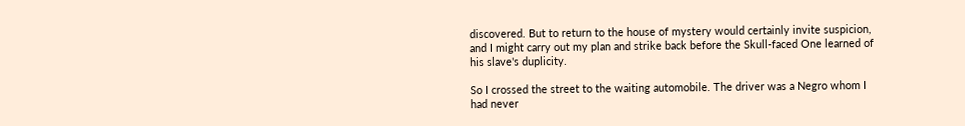discovered. But to return to the house of mystery would certainly invite suspicion, and I might carry out my plan and strike back before the Skull-faced One learned of his slave's duplicity.

So I crossed the street to the waiting automobile. The driver was a Negro whom I had never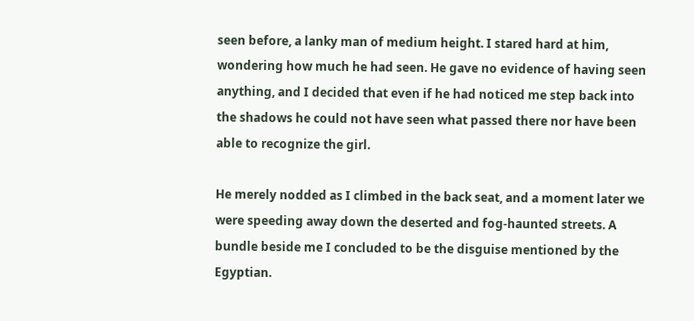seen before, a lanky man of medium height. I stared hard at him, wondering how much he had seen. He gave no evidence of having seen anything, and I decided that even if he had noticed me step back into the shadows he could not have seen what passed there nor have been able to recognize the girl.

He merely nodded as I climbed in the back seat, and a moment later we were speeding away down the deserted and fog-haunted streets. A bundle beside me I concluded to be the disguise mentioned by the Egyptian.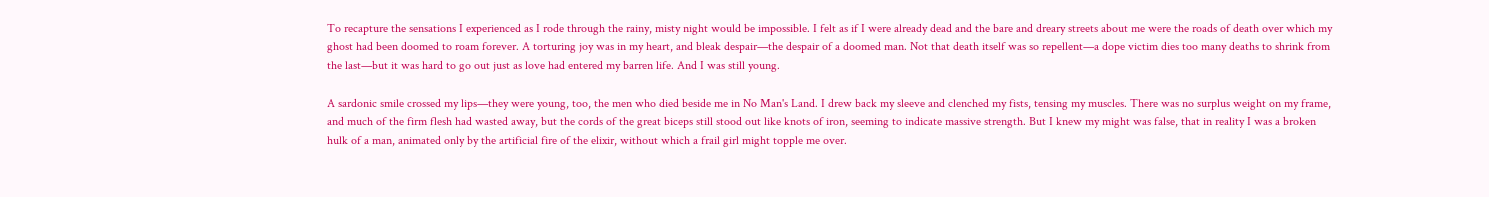To recapture the sensations I experienced as I rode through the rainy, misty night would be impossible. I felt as if I were already dead and the bare and dreary streets about me were the roads of death over which my ghost had been doomed to roam forever. A torturing joy was in my heart, and bleak despair—the despair of a doomed man. Not that death itself was so repellent—a dope victim dies too many deaths to shrink from the last—but it was hard to go out just as love had entered my barren life. And I was still young.

A sardonic smile crossed my lips—they were young, too, the men who died beside me in No Man's Land. I drew back my sleeve and clenched my fists, tensing my muscles. There was no surplus weight on my frame, and much of the firm flesh had wasted away, but the cords of the great biceps still stood out like knots of iron, seeming to indicate massive strength. But I knew my might was false, that in reality I was a broken hulk of a man, animated only by the artificial fire of the elixir, without which a frail girl might topple me over.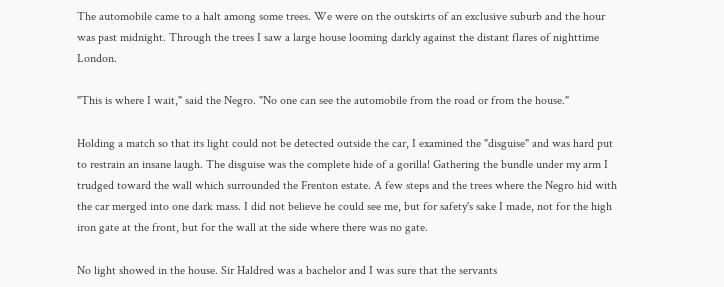The automobile came to a halt among some trees. We were on the outskirts of an exclusive suburb and the hour was past midnight. Through the trees I saw a large house looming darkly against the distant flares of nighttime London.

"This is where I wait," said the Negro. "No one can see the automobile from the road or from the house."

Holding a match so that its light could not be detected outside the car, I examined the "disguise" and was hard put to restrain an insane laugh. The disguise was the complete hide of a gorilla! Gathering the bundle under my arm I trudged toward the wall which surrounded the Frenton estate. A few steps and the trees where the Negro hid with the car merged into one dark mass. I did not believe he could see me, but for safety's sake I made, not for the high iron gate at the front, but for the wall at the side where there was no gate.

No light showed in the house. Sir Haldred was a bachelor and I was sure that the servants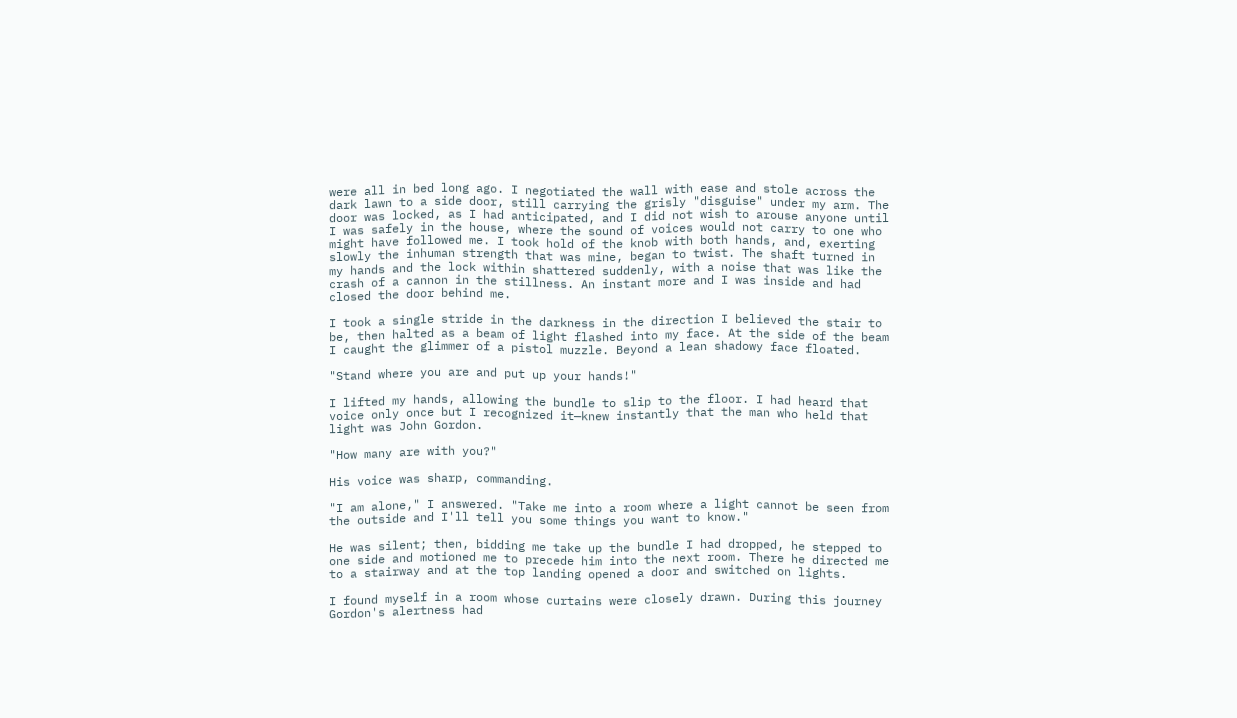were all in bed long ago. I negotiated the wall with ease and stole across the dark lawn to a side door, still carrying the grisly "disguise" under my arm. The door was locked, as I had anticipated, and I did not wish to arouse anyone until I was safely in the house, where the sound of voices would not carry to one who might have followed me. I took hold of the knob with both hands, and, exerting slowly the inhuman strength that was mine, began to twist. The shaft turned in my hands and the lock within shattered suddenly, with a noise that was like the crash of a cannon in the stillness. An instant more and I was inside and had closed the door behind me.

I took a single stride in the darkness in the direction I believed the stair to be, then halted as a beam of light flashed into my face. At the side of the beam I caught the glimmer of a pistol muzzle. Beyond a lean shadowy face floated.

"Stand where you are and put up your hands!"

I lifted my hands, allowing the bundle to slip to the floor. I had heard that voice only once but I recognized it—knew instantly that the man who held that light was John Gordon.

"How many are with you?"

His voice was sharp, commanding.

"I am alone," I answered. "Take me into a room where a light cannot be seen from the outside and I'll tell you some things you want to know."

He was silent; then, bidding me take up the bundle I had dropped, he stepped to one side and motioned me to precede him into the next room. There he directed me to a stairway and at the top landing opened a door and switched on lights.

I found myself in a room whose curtains were closely drawn. During this journey Gordon's alertness had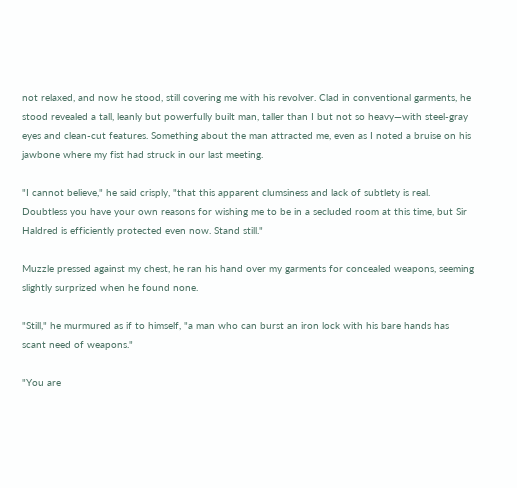not relaxed, and now he stood, still covering me with his revolver. Clad in conventional garments, he stood revealed a tall, leanly but powerfully built man, taller than I but not so heavy—with steel-gray eyes and clean-cut features. Something about the man attracted me, even as I noted a bruise on his jawbone where my fist had struck in our last meeting.

"I cannot believe," he said crisply, "that this apparent clumsiness and lack of subtlety is real. Doubtless you have your own reasons for wishing me to be in a secluded room at this time, but Sir Haldred is efficiently protected even now. Stand still."

Muzzle pressed against my chest, he ran his hand over my garments for concealed weapons, seeming slightly surprized when he found none.

"Still," he murmured as if to himself, "a man who can burst an iron lock with his bare hands has scant need of weapons."

"You are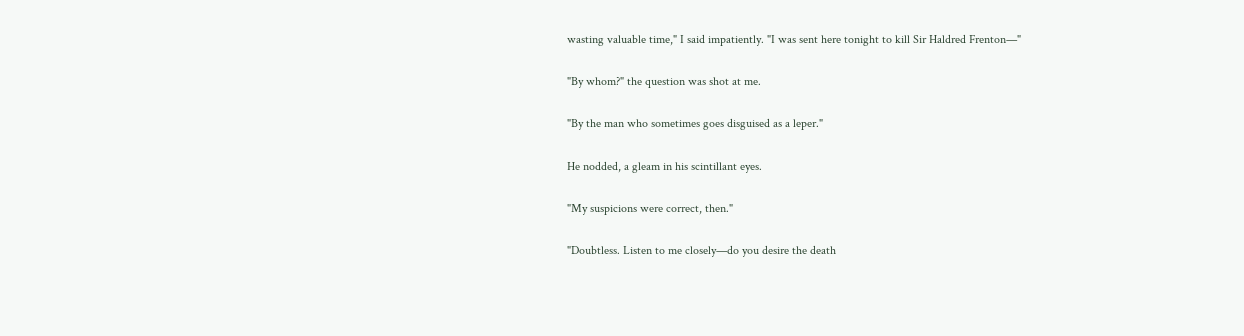wasting valuable time," I said impatiently. "I was sent here tonight to kill Sir Haldred Frenton—"

"By whom?" the question was shot at me.

"By the man who sometimes goes disguised as a leper."

He nodded, a gleam in his scintillant eyes.

"My suspicions were correct, then."

"Doubtless. Listen to me closely—do you desire the death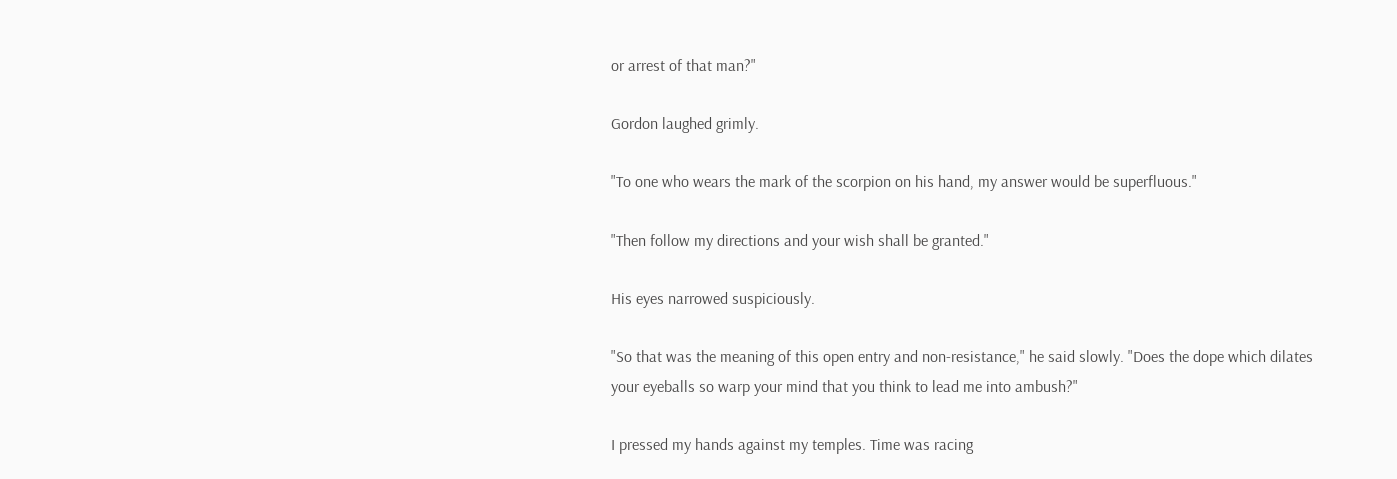or arrest of that man?"

Gordon laughed grimly.

"To one who wears the mark of the scorpion on his hand, my answer would be superfluous."

"Then follow my directions and your wish shall be granted."

His eyes narrowed suspiciously.

"So that was the meaning of this open entry and non-resistance," he said slowly. "Does the dope which dilates your eyeballs so warp your mind that you think to lead me into ambush?"

I pressed my hands against my temples. Time was racing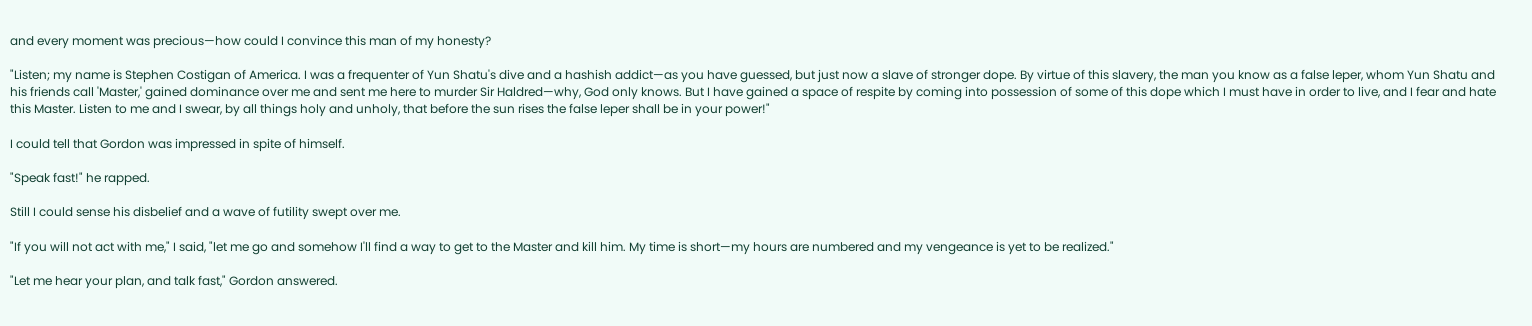and every moment was precious—how could I convince this man of my honesty?

"Listen; my name is Stephen Costigan of America. I was a frequenter of Yun Shatu's dive and a hashish addict—as you have guessed, but just now a slave of stronger dope. By virtue of this slavery, the man you know as a false leper, whom Yun Shatu and his friends call 'Master,' gained dominance over me and sent me here to murder Sir Haldred—why, God only knows. But I have gained a space of respite by coming into possession of some of this dope which I must have in order to live, and I fear and hate this Master. Listen to me and I swear, by all things holy and unholy, that before the sun rises the false leper shall be in your power!"

I could tell that Gordon was impressed in spite of himself.

"Speak fast!" he rapped.

Still I could sense his disbelief and a wave of futility swept over me.

"If you will not act with me," I said, "let me go and somehow I'll find a way to get to the Master and kill him. My time is short—my hours are numbered and my vengeance is yet to be realized."

"Let me hear your plan, and talk fast," Gordon answered.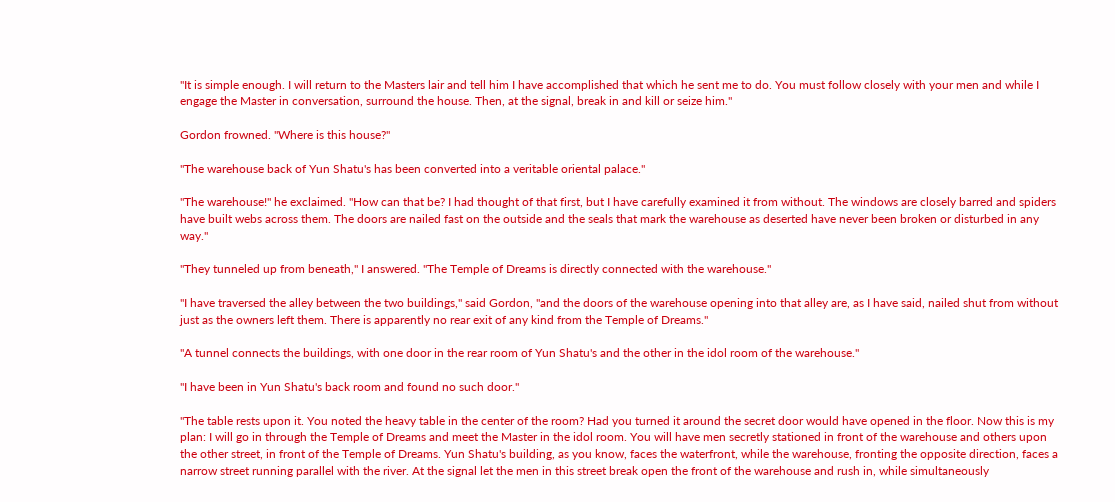"It is simple enough. I will return to the Masters lair and tell him I have accomplished that which he sent me to do. You must follow closely with your men and while I engage the Master in conversation, surround the house. Then, at the signal, break in and kill or seize him."

Gordon frowned. "Where is this house?"

"The warehouse back of Yun Shatu's has been converted into a veritable oriental palace."

"The warehouse!" he exclaimed. "How can that be? I had thought of that first, but I have carefully examined it from without. The windows are closely barred and spiders have built webs across them. The doors are nailed fast on the outside and the seals that mark the warehouse as deserted have never been broken or disturbed in any way."

"They tunneled up from beneath," I answered. "The Temple of Dreams is directly connected with the warehouse."

"I have traversed the alley between the two buildings," said Gordon, "and the doors of the warehouse opening into that alley are, as I have said, nailed shut from without just as the owners left them. There is apparently no rear exit of any kind from the Temple of Dreams."

"A tunnel connects the buildings, with one door in the rear room of Yun Shatu's and the other in the idol room of the warehouse."

"I have been in Yun Shatu's back room and found no such door."

"The table rests upon it. You noted the heavy table in the center of the room? Had you turned it around the secret door would have opened in the floor. Now this is my plan: I will go in through the Temple of Dreams and meet the Master in the idol room. You will have men secretly stationed in front of the warehouse and others upon the other street, in front of the Temple of Dreams. Yun Shatu's building, as you know, faces the waterfront, while the warehouse, fronting the opposite direction, faces a narrow street running parallel with the river. At the signal let the men in this street break open the front of the warehouse and rush in, while simultaneously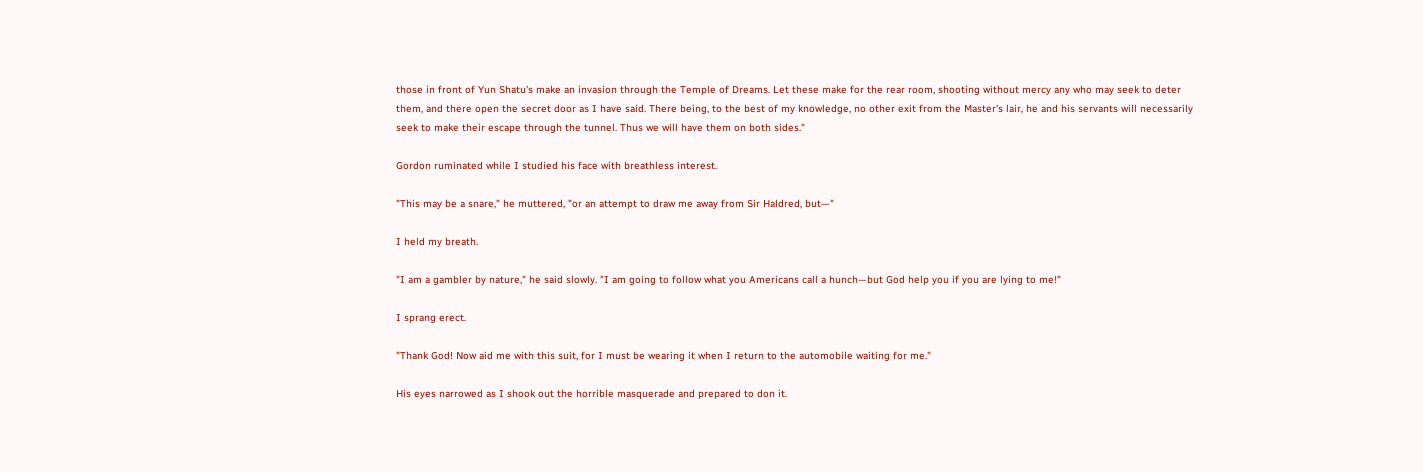those in front of Yun Shatu's make an invasion through the Temple of Dreams. Let these make for the rear room, shooting without mercy any who may seek to deter them, and there open the secret door as I have said. There being, to the best of my knowledge, no other exit from the Master's lair, he and his servants will necessarily seek to make their escape through the tunnel. Thus we will have them on both sides."

Gordon ruminated while I studied his face with breathless interest.

"This may be a snare," he muttered, "or an attempt to draw me away from Sir Haldred, but—"

I held my breath.

"I am a gambler by nature," he said slowly. "I am going to follow what you Americans call a hunch—but God help you if you are lying to me!"

I sprang erect.

"Thank God! Now aid me with this suit, for I must be wearing it when I return to the automobile waiting for me."

His eyes narrowed as I shook out the horrible masquerade and prepared to don it.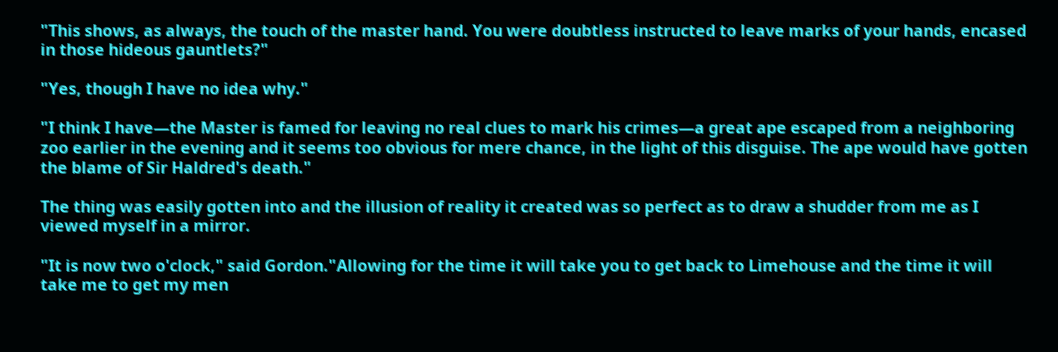"This shows, as always, the touch of the master hand. You were doubtless instructed to leave marks of your hands, encased in those hideous gauntlets?"

"Yes, though I have no idea why."

"I think I have—the Master is famed for leaving no real clues to mark his crimes—a great ape escaped from a neighboring zoo earlier in the evening and it seems too obvious for mere chance, in the light of this disguise. The ape would have gotten the blame of Sir Haldred's death."

The thing was easily gotten into and the illusion of reality it created was so perfect as to draw a shudder from me as I viewed myself in a mirror.

"It is now two o'clock," said Gordon."Allowing for the time it will take you to get back to Limehouse and the time it will take me to get my men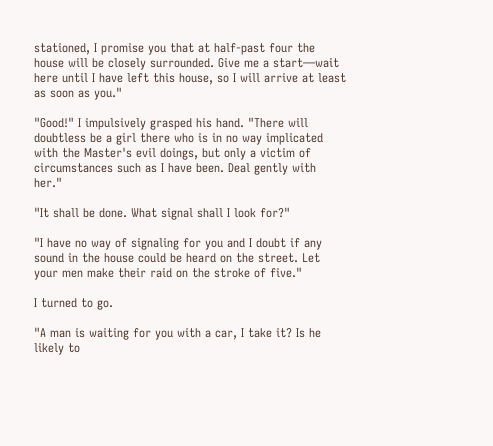stationed, I promise you that at half-past four the house will be closely surrounded. Give me a start—wait here until I have left this house, so I will arrive at least as soon as you."

"Good!" I impulsively grasped his hand. "There will doubtless be a girl there who is in no way implicated with the Master's evil doings, but only a victim of circumstances such as I have been. Deal gently with her."

"It shall be done. What signal shall I look for?"

"I have no way of signaling for you and I doubt if any sound in the house could be heard on the street. Let your men make their raid on the stroke of five."

I turned to go.

"A man is waiting for you with a car, I take it? Is he likely to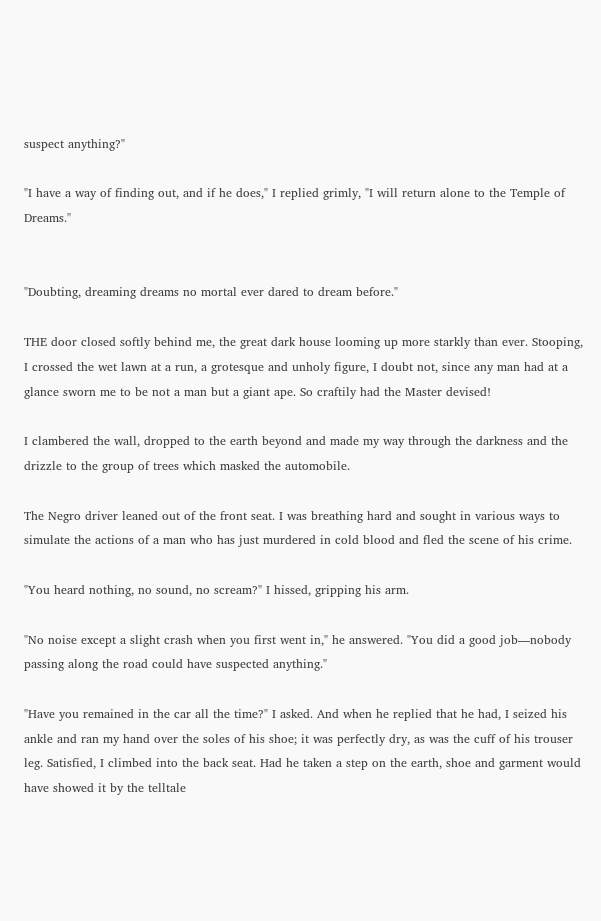suspect anything?"

"I have a way of finding out, and if he does," I replied grimly, "I will return alone to the Temple of Dreams."


"Doubting, dreaming dreams no mortal ever dared to dream before."

THE door closed softly behind me, the great dark house looming up more starkly than ever. Stooping, I crossed the wet lawn at a run, a grotesque and unholy figure, I doubt not, since any man had at a glance sworn me to be not a man but a giant ape. So craftily had the Master devised!

I clambered the wall, dropped to the earth beyond and made my way through the darkness and the drizzle to the group of trees which masked the automobile.

The Negro driver leaned out of the front seat. I was breathing hard and sought in various ways to simulate the actions of a man who has just murdered in cold blood and fled the scene of his crime.

"You heard nothing, no sound, no scream?" I hissed, gripping his arm.

"No noise except a slight crash when you first went in," he answered. "You did a good job—nobody passing along the road could have suspected anything."

"Have you remained in the car all the time?" I asked. And when he replied that he had, I seized his ankle and ran my hand over the soles of his shoe; it was perfectly dry, as was the cuff of his trouser leg. Satisfied, I climbed into the back seat. Had he taken a step on the earth, shoe and garment would have showed it by the telltale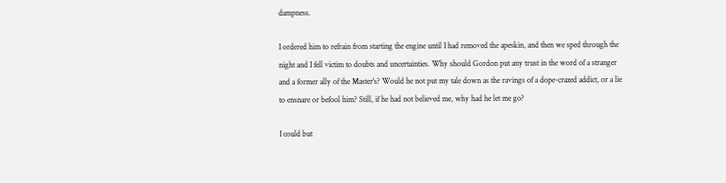dampness.

I ordered him to refrain from starting the engine until I had removed the apeskin, and then we sped through the night and I fell victim to doubts and uncertainties. Why should Gordon put any trust in the word of a stranger and a former ally of the Master's? Would he not put my tale down as the ravings of a dope-crazed addict, or a lie to ensnare or befool him? Still, if he had not believed me, why had he let me go?

I could but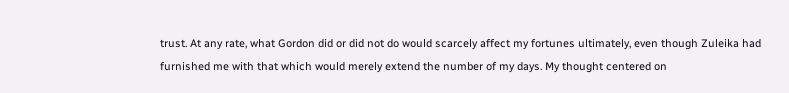trust. At any rate, what Gordon did or did not do would scarcely affect my fortunes ultimately, even though Zuleika had furnished me with that which would merely extend the number of my days. My thought centered on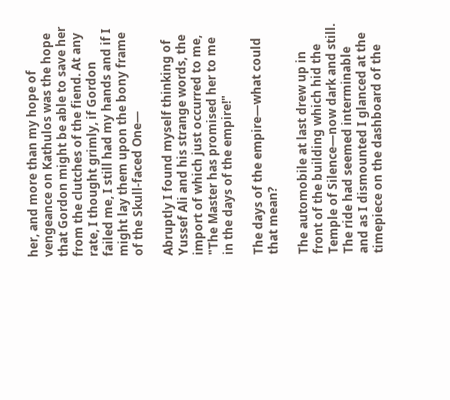her, and more than my hope of vengeance on Kathulos was the hope that Gordon might be able to save her from the clutches of the fiend. At any rate, I thought grimly, if Gordon failed me, I still had my hands and if I might lay them upon the bony frame of the Skull-faced One—

Abruptly I found myself thinking of Yussef Ali and his strange words, the import of which just occurred to me, "The Master has promised her to me in the days of the empire!"

The days of the empire—what could that mean?

The automobile at last drew up in front of the building which hid the Temple of Silence—now dark and still. The ride had seemed interminable and as I dismounted I glanced at the timepiece on the dashboard of the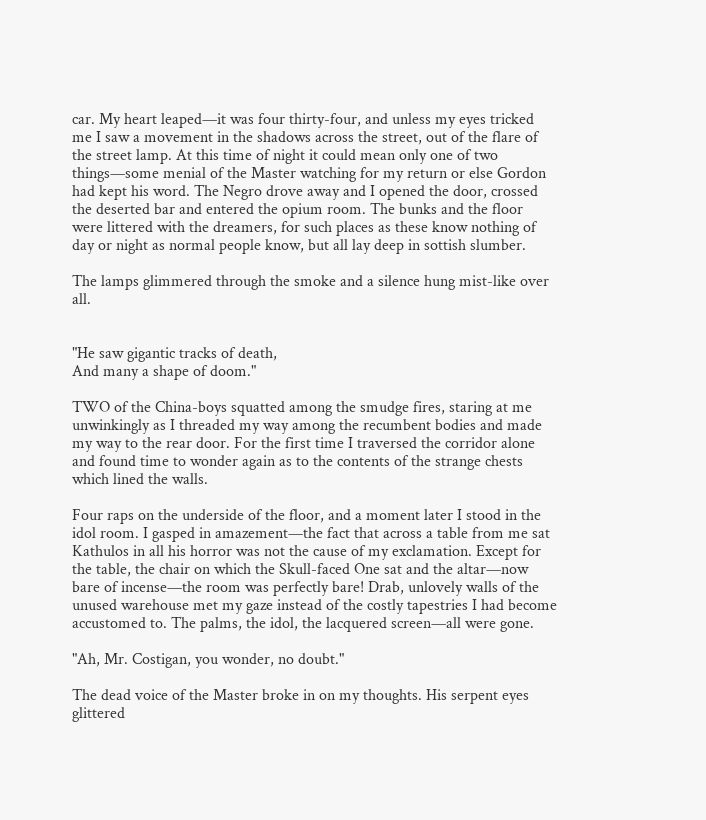car. My heart leaped—it was four thirty-four, and unless my eyes tricked me I saw a movement in the shadows across the street, out of the flare of the street lamp. At this time of night it could mean only one of two things—some menial of the Master watching for my return or else Gordon had kept his word. The Negro drove away and I opened the door, crossed the deserted bar and entered the opium room. The bunks and the floor were littered with the dreamers, for such places as these know nothing of day or night as normal people know, but all lay deep in sottish slumber.

The lamps glimmered through the smoke and a silence hung mist-like over all.


"He saw gigantic tracks of death,
And many a shape of doom."

TWO of the China-boys squatted among the smudge fires, staring at me unwinkingly as I threaded my way among the recumbent bodies and made my way to the rear door. For the first time I traversed the corridor alone and found time to wonder again as to the contents of the strange chests which lined the walls.

Four raps on the underside of the floor, and a moment later I stood in the idol room. I gasped in amazement—the fact that across a table from me sat Kathulos in all his horror was not the cause of my exclamation. Except for the table, the chair on which the Skull-faced One sat and the altar—now bare of incense—the room was perfectly bare! Drab, unlovely walls of the unused warehouse met my gaze instead of the costly tapestries I had become accustomed to. The palms, the idol, the lacquered screen—all were gone.

"Ah, Mr. Costigan, you wonder, no doubt."

The dead voice of the Master broke in on my thoughts. His serpent eyes glittered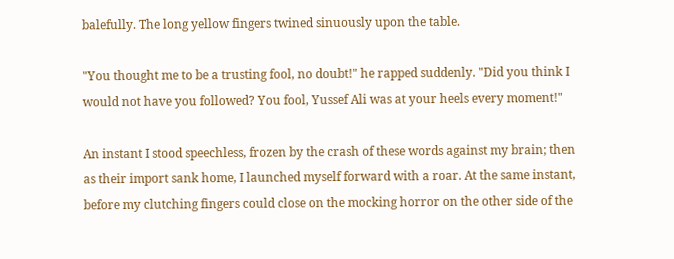balefully. The long yellow fingers twined sinuously upon the table.

"You thought me to be a trusting fool, no doubt!" he rapped suddenly. "Did you think I would not have you followed? You fool, Yussef Ali was at your heels every moment!"

An instant I stood speechless, frozen by the crash of these words against my brain; then as their import sank home, I launched myself forward with a roar. At the same instant, before my clutching fingers could close on the mocking horror on the other side of the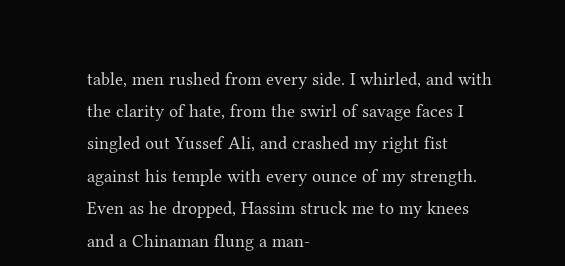table, men rushed from every side. I whirled, and with the clarity of hate, from the swirl of savage faces I singled out Yussef Ali, and crashed my right fist against his temple with every ounce of my strength. Even as he dropped, Hassim struck me to my knees and a Chinaman flung a man-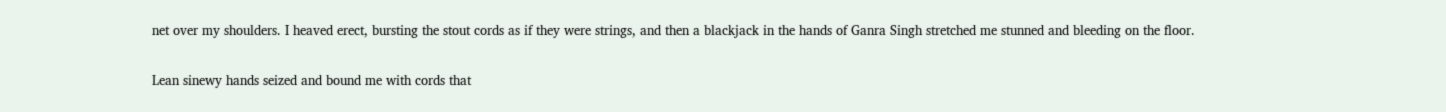net over my shoulders. I heaved erect, bursting the stout cords as if they were strings, and then a blackjack in the hands of Ganra Singh stretched me stunned and bleeding on the floor.

Lean sinewy hands seized and bound me with cords that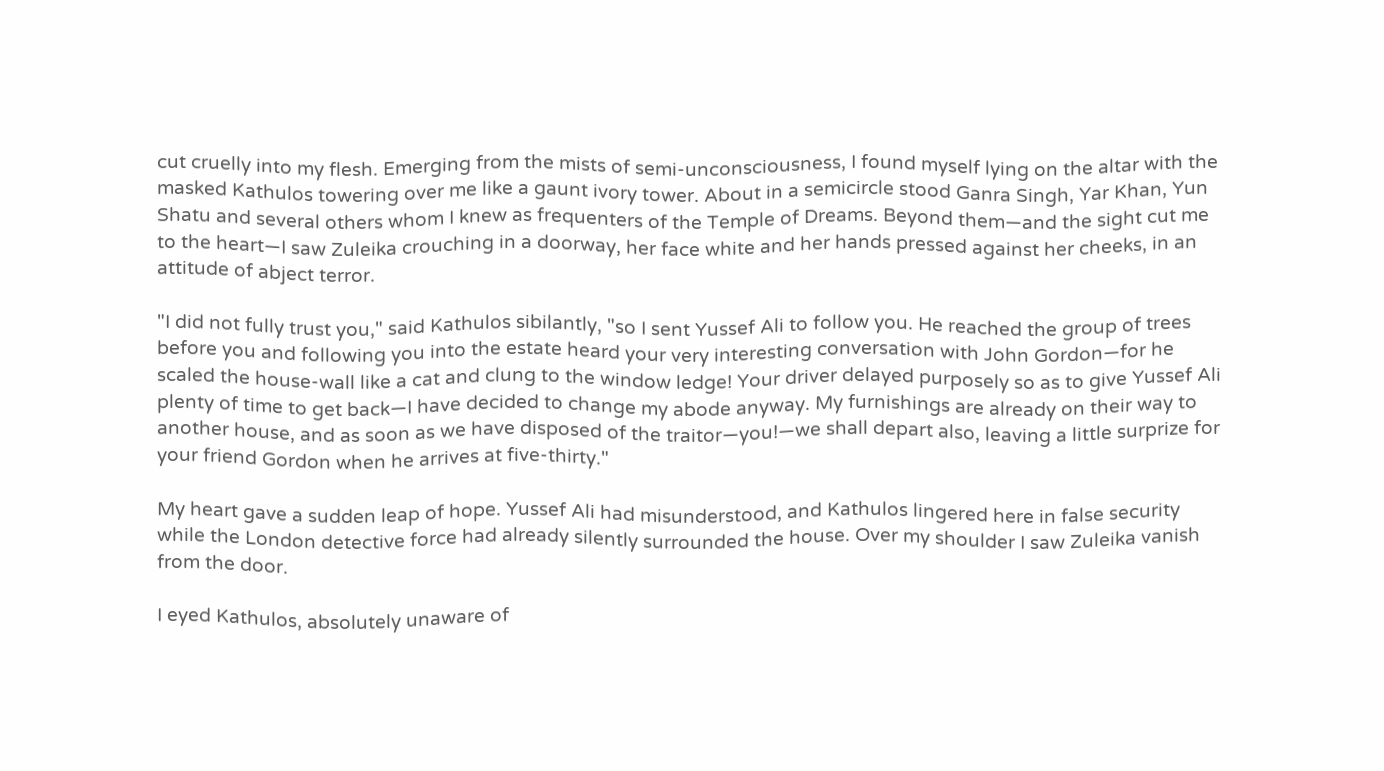cut cruelly into my flesh. Emerging from the mists of semi-unconsciousness, I found myself lying on the altar with the masked Kathulos towering over me like a gaunt ivory tower. About in a semicircle stood Ganra Singh, Yar Khan, Yun Shatu and several others whom I knew as frequenters of the Temple of Dreams. Beyond them—and the sight cut me to the heart—I saw Zuleika crouching in a doorway, her face white and her hands pressed against her cheeks, in an attitude of abject terror.

"I did not fully trust you," said Kathulos sibilantly, "so I sent Yussef Ali to follow you. He reached the group of trees before you and following you into the estate heard your very interesting conversation with John Gordon—for he scaled the house-wall like a cat and clung to the window ledge! Your driver delayed purposely so as to give Yussef Ali plenty of time to get back—I have decided to change my abode anyway. My furnishings are already on their way to another house, and as soon as we have disposed of the traitor—you!—we shall depart also, leaving a little surprize for your friend Gordon when he arrives at five-thirty."

My heart gave a sudden leap of hope. Yussef Ali had misunderstood, and Kathulos lingered here in false security while the London detective force had already silently surrounded the house. Over my shoulder I saw Zuleika vanish from the door.

I eyed Kathulos, absolutely unaware of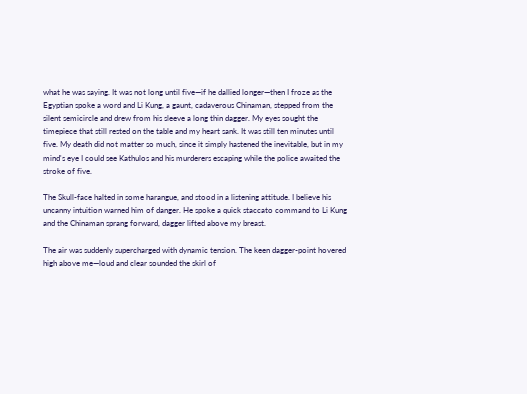what he was saying. It was not long until five—if he dallied longer—then I froze as the Egyptian spoke a word and Li Kung, a gaunt, cadaverous Chinaman, stepped from the silent semicircle and drew from his sleeve a long thin dagger. My eyes sought the timepiece that still rested on the table and my heart sank. It was still ten minutes until five. My death did not matter so much, since it simply hastened the inevitable, but in my mind's eye I could see Kathulos and his murderers escaping while the police awaited the stroke of five.

The Skull-face halted in some harangue, and stood in a listening attitude. I believe his uncanny intuition warned him of danger. He spoke a quick staccato command to Li Kung and the Chinaman sprang forward, dagger lifted above my breast.

The air was suddenly supercharged with dynamic tension. The keen dagger-point hovered high above me—loud and clear sounded the skirl of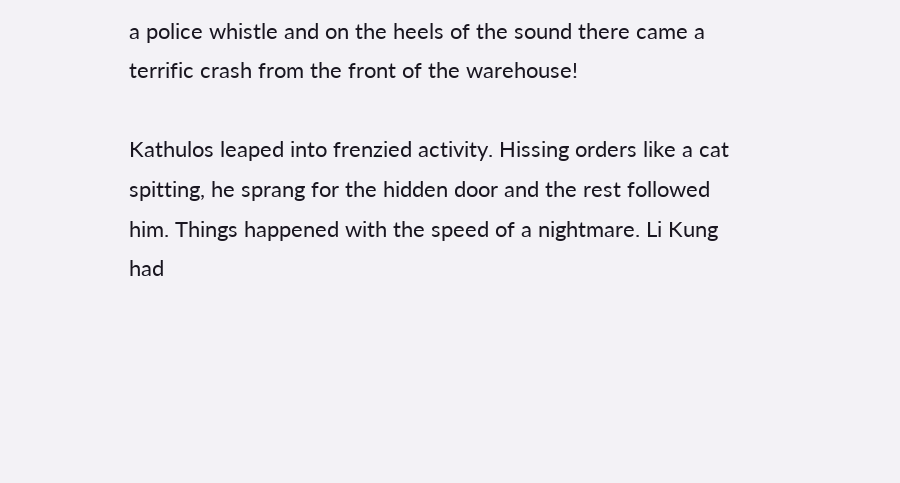a police whistle and on the heels of the sound there came a terrific crash from the front of the warehouse!

Kathulos leaped into frenzied activity. Hissing orders like a cat spitting, he sprang for the hidden door and the rest followed him. Things happened with the speed of a nightmare. Li Kung had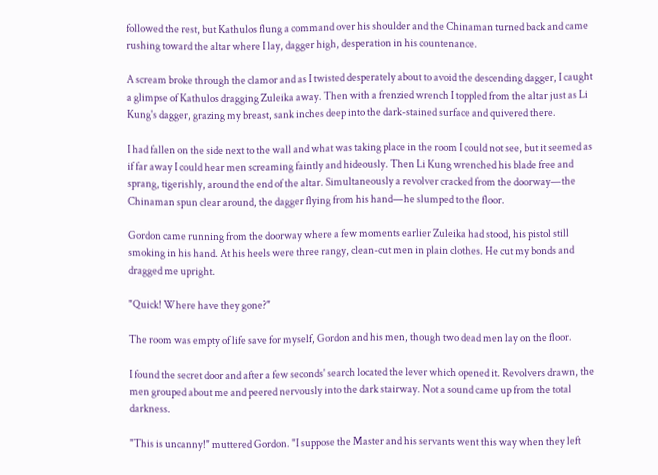followed the rest, but Kathulos flung a command over his shoulder and the Chinaman turned back and came rushing toward the altar where I lay, dagger high, desperation in his countenance.

A scream broke through the clamor and as I twisted desperately about to avoid the descending dagger, I caught a glimpse of Kathulos dragging Zuleika away. Then with a frenzied wrench I toppled from the altar just as Li Kung's dagger, grazing my breast, sank inches deep into the dark-stained surface and quivered there.

I had fallen on the side next to the wall and what was taking place in the room I could not see, but it seemed as if far away I could hear men screaming faintly and hideously. Then Li Kung wrenched his blade free and sprang, tigerishly, around the end of the altar. Simultaneously a revolver cracked from the doorway—the Chinaman spun clear around, the dagger flying from his hand—he slumped to the floor.

Gordon came running from the doorway where a few moments earlier Zuleika had stood, his pistol still smoking in his hand. At his heels were three rangy, clean-cut men in plain clothes. He cut my bonds and dragged me upright.

"Quick! Where have they gone?"

The room was empty of life save for myself, Gordon and his men, though two dead men lay on the floor.

I found the secret door and after a few seconds' search located the lever which opened it. Revolvers drawn, the men grouped about me and peered nervously into the dark stairway. Not a sound came up from the total darkness.

"This is uncanny!" muttered Gordon. "I suppose the Master and his servants went this way when they left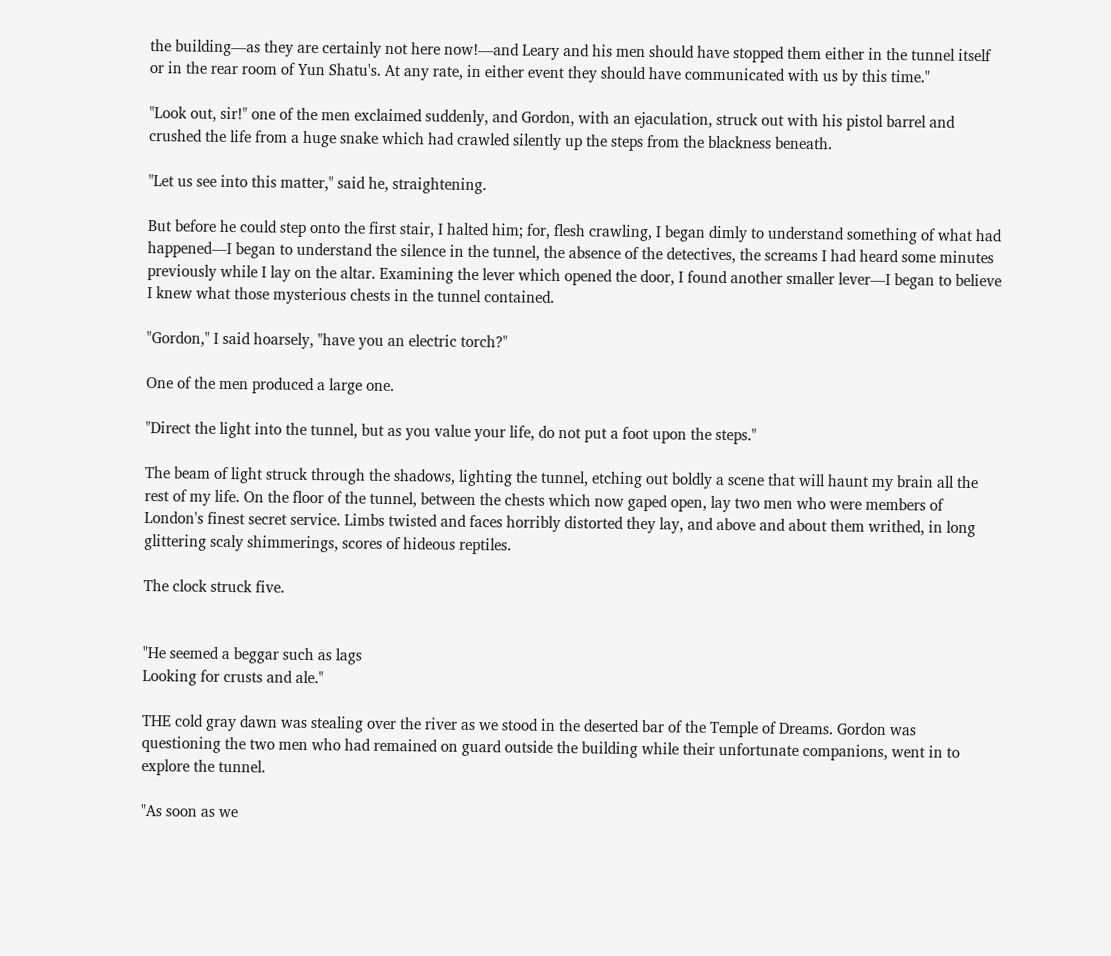the building—as they are certainly not here now!—and Leary and his men should have stopped them either in the tunnel itself or in the rear room of Yun Shatu's. At any rate, in either event they should have communicated with us by this time."

"Look out, sir!" one of the men exclaimed suddenly, and Gordon, with an ejaculation, struck out with his pistol barrel and crushed the life from a huge snake which had crawled silently up the steps from the blackness beneath.

"Let us see into this matter," said he, straightening.

But before he could step onto the first stair, I halted him; for, flesh crawling, I began dimly to understand something of what had happened—I began to understand the silence in the tunnel, the absence of the detectives, the screams I had heard some minutes previously while I lay on the altar. Examining the lever which opened the door, I found another smaller lever—I began to believe I knew what those mysterious chests in the tunnel contained.

"Gordon," I said hoarsely, "have you an electric torch?"

One of the men produced a large one.

"Direct the light into the tunnel, but as you value your life, do not put a foot upon the steps."

The beam of light struck through the shadows, lighting the tunnel, etching out boldly a scene that will haunt my brain all the rest of my life. On the floor of the tunnel, between the chests which now gaped open, lay two men who were members of London's finest secret service. Limbs twisted and faces horribly distorted they lay, and above and about them writhed, in long glittering scaly shimmerings, scores of hideous reptiles.

The clock struck five.


"He seemed a beggar such as lags
Looking for crusts and ale."

THE cold gray dawn was stealing over the river as we stood in the deserted bar of the Temple of Dreams. Gordon was questioning the two men who had remained on guard outside the building while their unfortunate companions, went in to explore the tunnel.

"As soon as we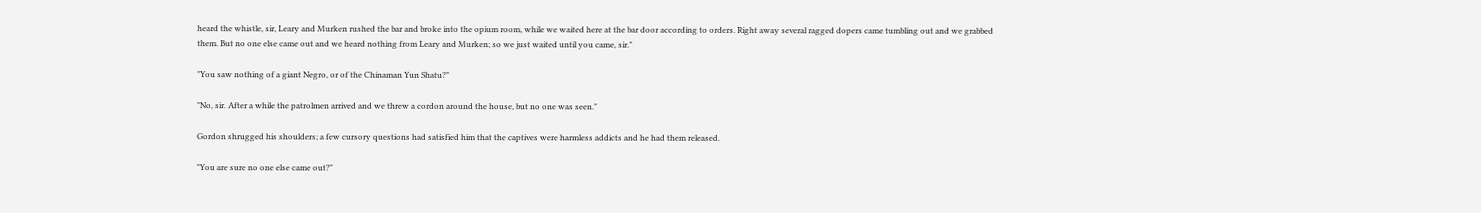heard the whistle, sir, Leary and Murken rushed the bar and broke into the opium room, while we waited here at the bar door according to orders. Right away several ragged dopers came tumbling out and we grabbed them. But no one else came out and we heard nothing from Leary and Murken; so we just waited until you came, sir."

"You saw nothing of a giant Negro, or of the Chinaman Yun Shatu?"

"No, sir. After a while the patrolmen arrived and we threw a cordon around the house, but no one was seen."

Gordon shrugged his shoulders; a few cursory questions had satisfied him that the captives were harmless addicts and he had them released.

"You are sure no one else came out?"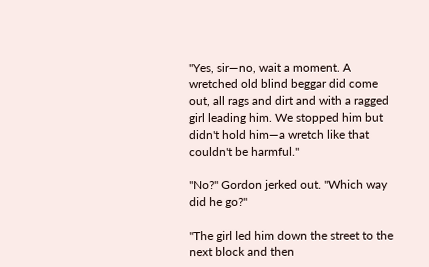"Yes, sir—no, wait a moment. A wretched old blind beggar did come out, all rags and dirt and with a ragged girl leading him. We stopped him but didn't hold him—a wretch like that couldn't be harmful."

"No?" Gordon jerked out. "Which way did he go?"

"The girl led him down the street to the next block and then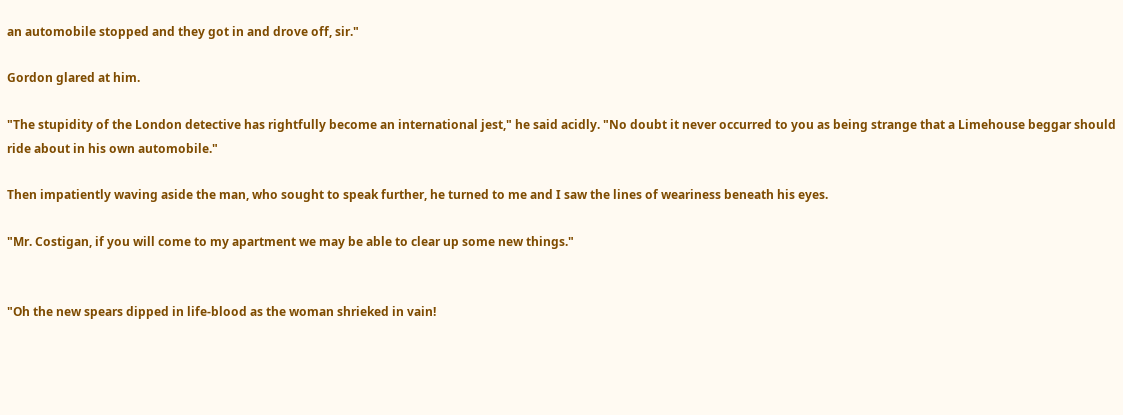an automobile stopped and they got in and drove off, sir."

Gordon glared at him.

"The stupidity of the London detective has rightfully become an international jest," he said acidly. "No doubt it never occurred to you as being strange that a Limehouse beggar should ride about in his own automobile."

Then impatiently waving aside the man, who sought to speak further, he turned to me and I saw the lines of weariness beneath his eyes.

"Mr. Costigan, if you will come to my apartment we may be able to clear up some new things."


"Oh the new spears dipped in life-blood as the woman shrieked in vain!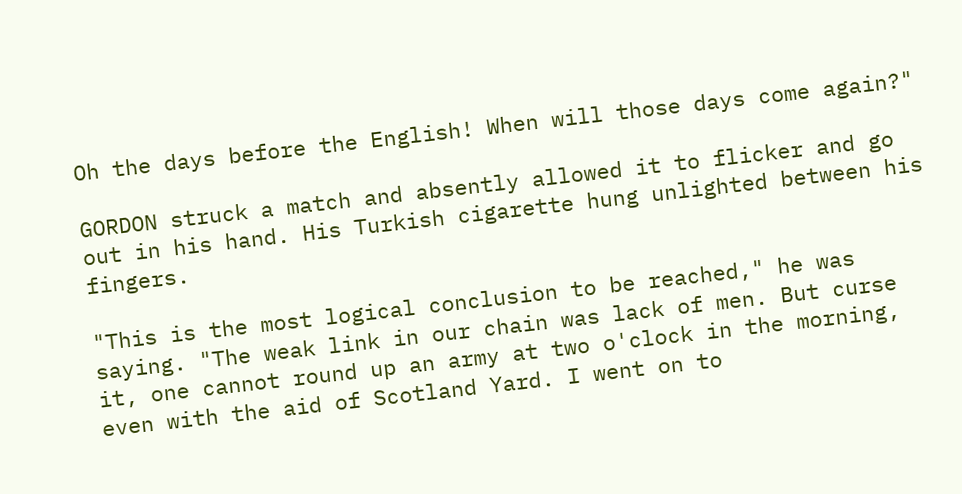Oh the days before the English! When will those days come again?"

GORDON struck a match and absently allowed it to flicker and go out in his hand. His Turkish cigarette hung unlighted between his fingers.

"This is the most logical conclusion to be reached," he was saying. "The weak link in our chain was lack of men. But curse it, one cannot round up an army at two o'clock in the morning, even with the aid of Scotland Yard. I went on to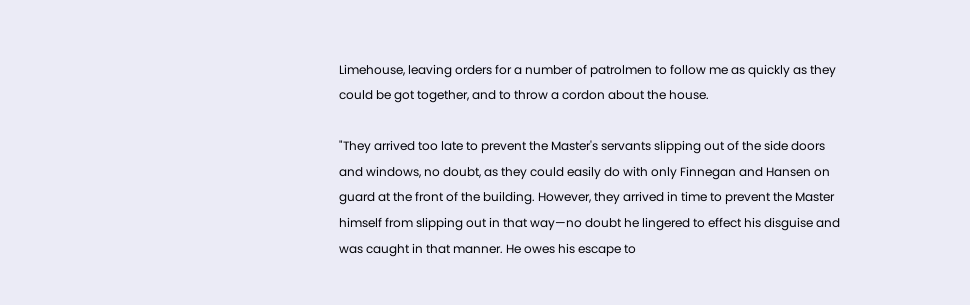Limehouse, leaving orders for a number of patrolmen to follow me as quickly as they could be got together, and to throw a cordon about the house.

"They arrived too late to prevent the Master's servants slipping out of the side doors and windows, no doubt, as they could easily do with only Finnegan and Hansen on guard at the front of the building. However, they arrived in time to prevent the Master himself from slipping out in that way—no doubt he lingered to effect his disguise and was caught in that manner. He owes his escape to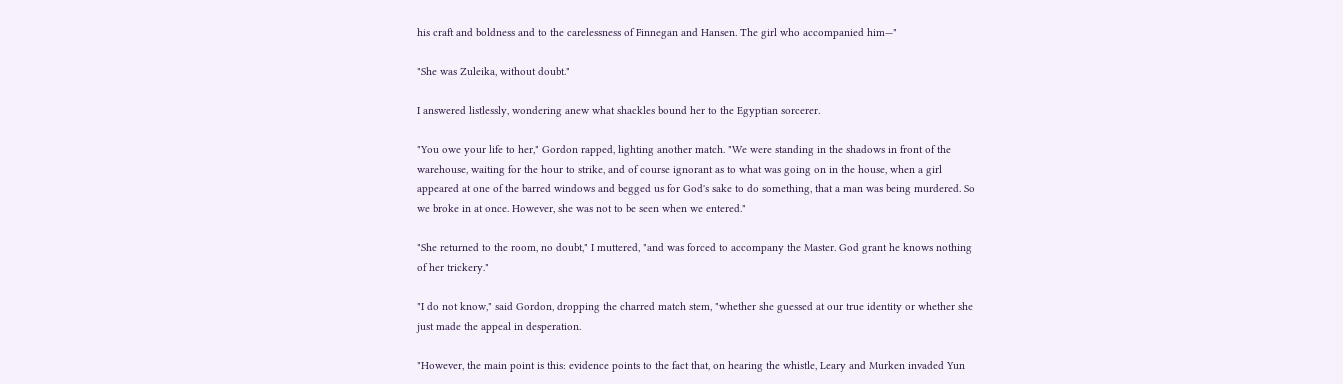his craft and boldness and to the carelessness of Finnegan and Hansen. The girl who accompanied him—"

"She was Zuleika, without doubt."

I answered listlessly, wondering anew what shackles bound her to the Egyptian sorcerer.

"You owe your life to her," Gordon rapped, lighting another match. "We were standing in the shadows in front of the warehouse, waiting for the hour to strike, and of course ignorant as to what was going on in the house, when a girl appeared at one of the barred windows and begged us for God's sake to do something, that a man was being murdered. So we broke in at once. However, she was not to be seen when we entered."

"She returned to the room, no doubt," I muttered, "and was forced to accompany the Master. God grant he knows nothing of her trickery."

"I do not know," said Gordon, dropping the charred match stem, "whether she guessed at our true identity or whether she just made the appeal in desperation.

"However, the main point is this: evidence points to the fact that, on hearing the whistle, Leary and Murken invaded Yun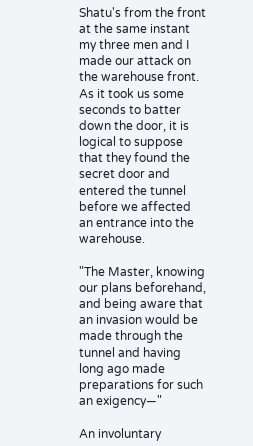Shatu's from the front at the same instant my three men and I made our attack on the warehouse front. As it took us some seconds to batter down the door, it is logical to suppose that they found the secret door and entered the tunnel before we affected an entrance into the warehouse.

"The Master, knowing our plans beforehand, and being aware that an invasion would be made through the tunnel and having long ago made preparations for such an exigency—"

An involuntary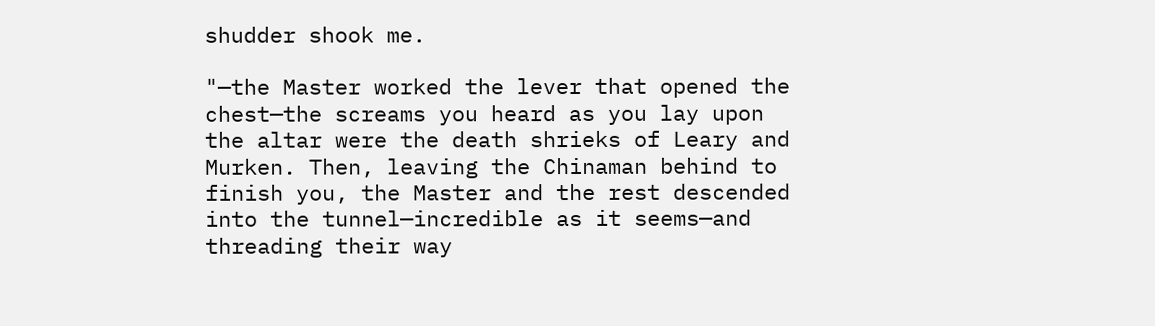shudder shook me.

"—the Master worked the lever that opened the chest—the screams you heard as you lay upon the altar were the death shrieks of Leary and Murken. Then, leaving the Chinaman behind to finish you, the Master and the rest descended into the tunnel—incredible as it seems—and threading their way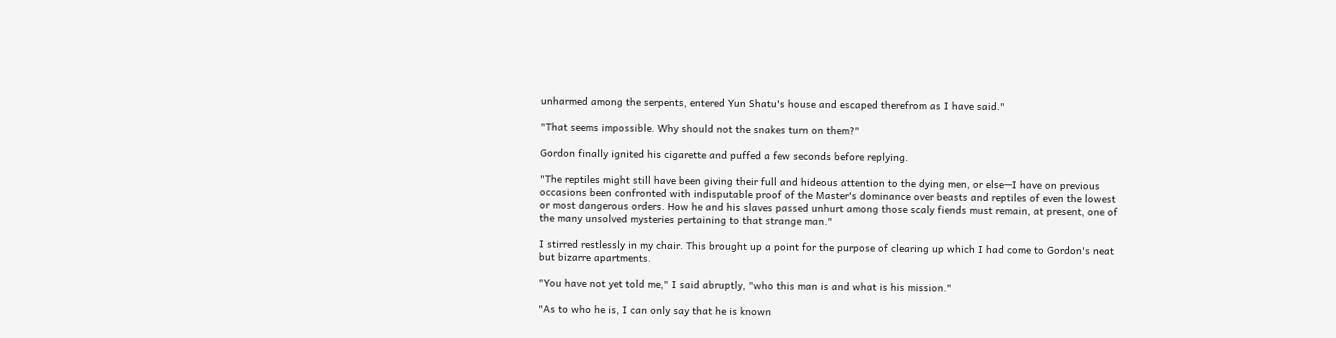unharmed among the serpents, entered Yun Shatu's house and escaped therefrom as I have said."

"That seems impossible. Why should not the snakes turn on them?"

Gordon finally ignited his cigarette and puffed a few seconds before replying.

"The reptiles might still have been giving their full and hideous attention to the dying men, or else—I have on previous occasions been confronted with indisputable proof of the Master's dominance over beasts and reptiles of even the lowest or most dangerous orders. How he and his slaves passed unhurt among those scaly fiends must remain, at present, one of the many unsolved mysteries pertaining to that strange man."

I stirred restlessly in my chair. This brought up a point for the purpose of clearing up which I had come to Gordon's neat but bizarre apartments.

"You have not yet told me," I said abruptly, "who this man is and what is his mission."

"As to who he is, I can only say that he is known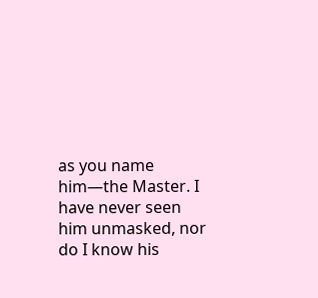as you name him—the Master. I have never seen him unmasked, nor do I know his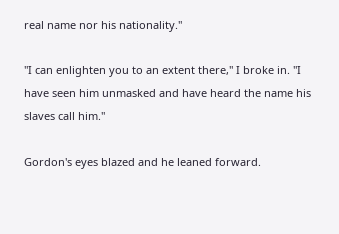real name nor his nationality."

"I can enlighten you to an extent there," I broke in. "I have seen him unmasked and have heard the name his slaves call him."

Gordon's eyes blazed and he leaned forward.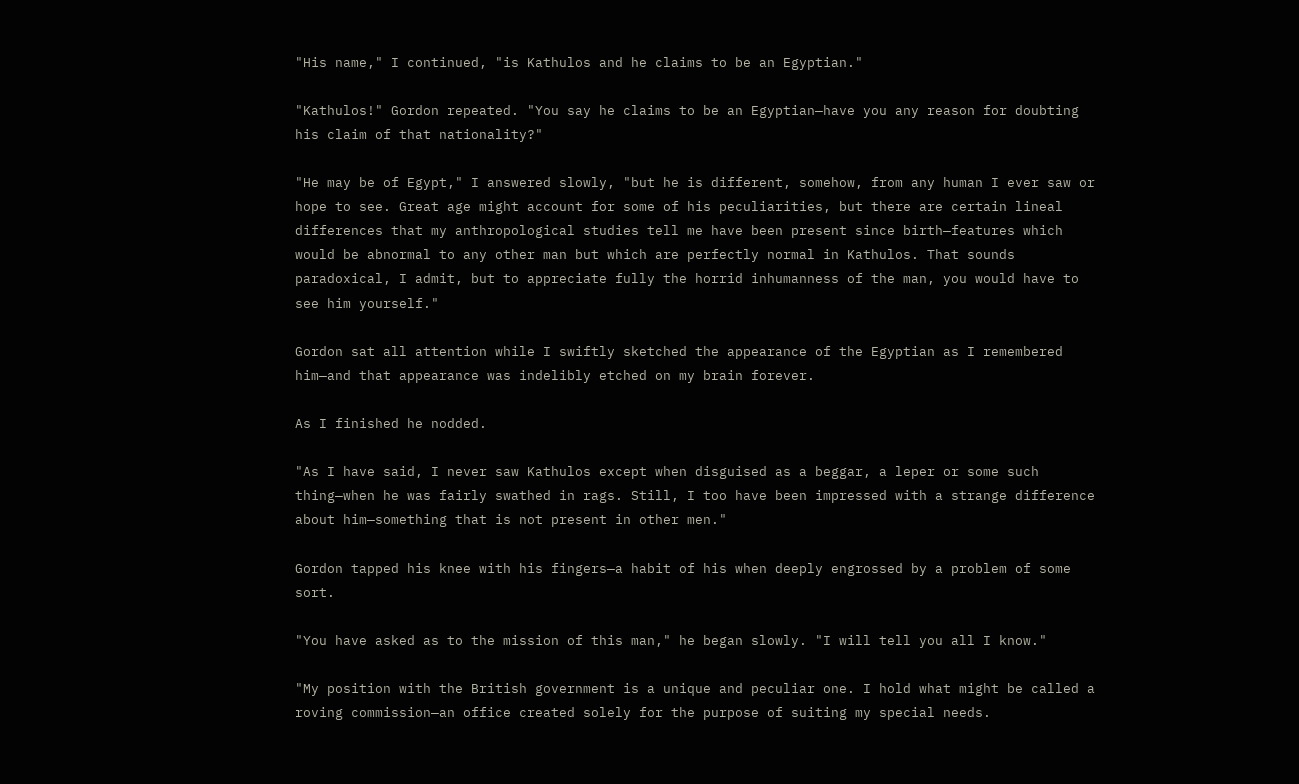"His name," I continued, "is Kathulos and he claims to be an Egyptian."

"Kathulos!" Gordon repeated. "You say he claims to be an Egyptian—have you any reason for doubting his claim of that nationality?"

"He may be of Egypt," I answered slowly, "but he is different, somehow, from any human I ever saw or hope to see. Great age might account for some of his peculiarities, but there are certain lineal differences that my anthropological studies tell me have been present since birth—features which would be abnormal to any other man but which are perfectly normal in Kathulos. That sounds paradoxical, I admit, but to appreciate fully the horrid inhumanness of the man, you would have to see him yourself."

Gordon sat all attention while I swiftly sketched the appearance of the Egyptian as I remembered him—and that appearance was indelibly etched on my brain forever.

As I finished he nodded.

"As I have said, I never saw Kathulos except when disguised as a beggar, a leper or some such thing—when he was fairly swathed in rags. Still, I too have been impressed with a strange difference about him—something that is not present in other men."

Gordon tapped his knee with his fingers—a habit of his when deeply engrossed by a problem of some sort.

"You have asked as to the mission of this man," he began slowly. "I will tell you all I know."

"My position with the British government is a unique and peculiar one. I hold what might be called a roving commission—an office created solely for the purpose of suiting my special needs.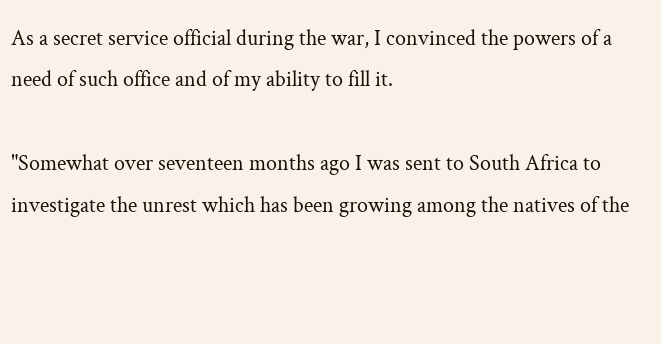As a secret service official during the war, I convinced the powers of a need of such office and of my ability to fill it.

"Somewhat over seventeen months ago I was sent to South Africa to investigate the unrest which has been growing among the natives of the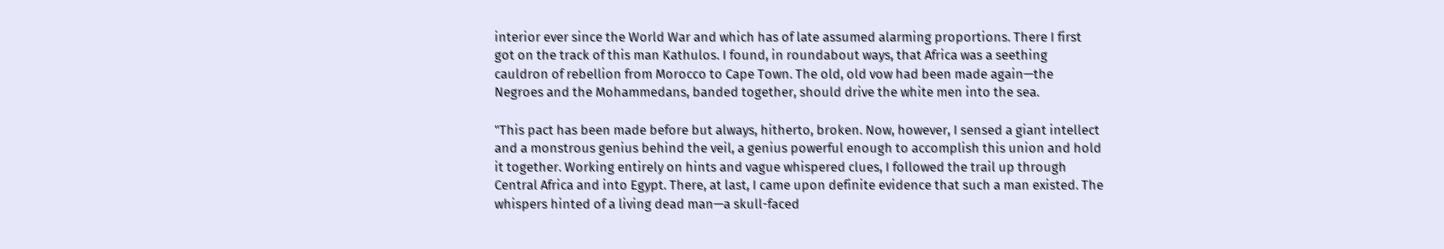interior ever since the World War and which has of late assumed alarming proportions. There I first got on the track of this man Kathulos. I found, in roundabout ways, that Africa was a seething cauldron of rebellion from Morocco to Cape Town. The old, old vow had been made again—the Negroes and the Mohammedans, banded together, should drive the white men into the sea.

"This pact has been made before but always, hitherto, broken. Now, however, I sensed a giant intellect and a monstrous genius behind the veil, a genius powerful enough to accomplish this union and hold it together. Working entirely on hints and vague whispered clues, I followed the trail up through Central Africa and into Egypt. There, at last, I came upon definite evidence that such a man existed. The whispers hinted of a living dead man—a skull-faced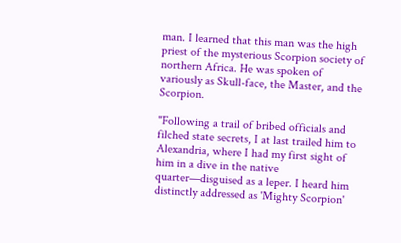man. I learned that this man was the high priest of the mysterious Scorpion society of northern Africa. He was spoken of variously as Skull-face, the Master, and the Scorpion.

"Following a trail of bribed officials and filched state secrets, I at last trailed him to Alexandria, where I had my first sight of him in a dive in the native quarter—disguised as a leper. I heard him distinctly addressed as 'Mighty Scorpion'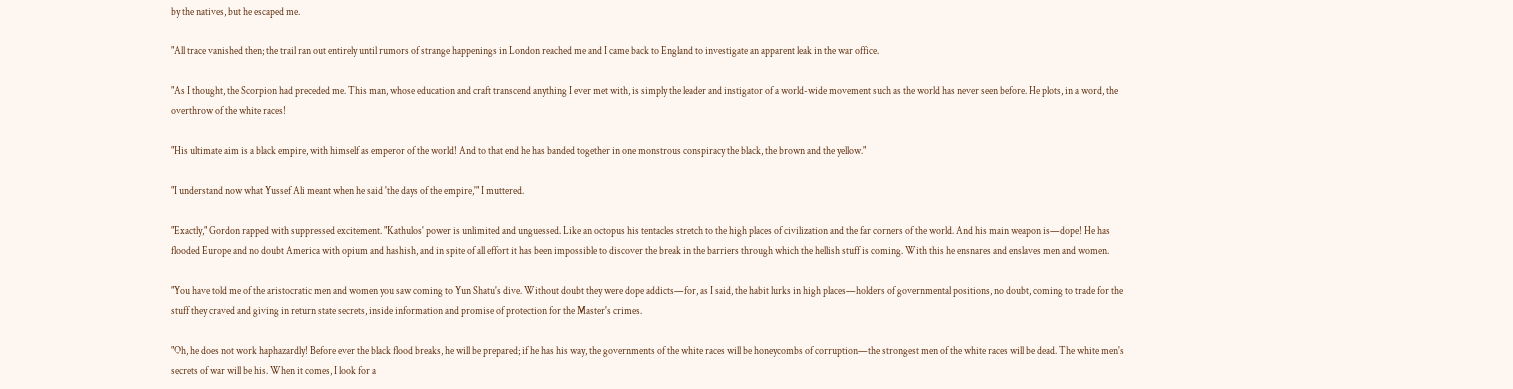by the natives, but he escaped me.

"All trace vanished then; the trail ran out entirely until rumors of strange happenings in London reached me and I came back to England to investigate an apparent leak in the war office.

"As I thought, the Scorpion had preceded me. This man, whose education and craft transcend anything I ever met with, is simply the leader and instigator of a world-wide movement such as the world has never seen before. He plots, in a word, the overthrow of the white races!

"His ultimate aim is a black empire, with himself as emperor of the world! And to that end he has banded together in one monstrous conspiracy the black, the brown and the yellow."

"I understand now what Yussef Ali meant when he said 'the days of the empire,'" I muttered.

"Exactly," Gordon rapped with suppressed excitement. "Kathulos' power is unlimited and unguessed. Like an octopus his tentacles stretch to the high places of civilization and the far corners of the world. And his main weapon is—dope! He has flooded Europe and no doubt America with opium and hashish, and in spite of all effort it has been impossible to discover the break in the barriers through which the hellish stuff is coming. With this he ensnares and enslaves men and women.

"You have told me of the aristocratic men and women you saw coming to Yun Shatu's dive. Without doubt they were dope addicts—for, as I said, the habit lurks in high places—holders of governmental positions, no doubt, coming to trade for the stuff they craved and giving in return state secrets, inside information and promise of protection for the Master's crimes.

"Oh, he does not work haphazardly! Before ever the black flood breaks, he will be prepared; if he has his way, the governments of the white races will be honeycombs of corruption—the strongest men of the white races will be dead. The white men's secrets of war will be his. When it comes, I look for a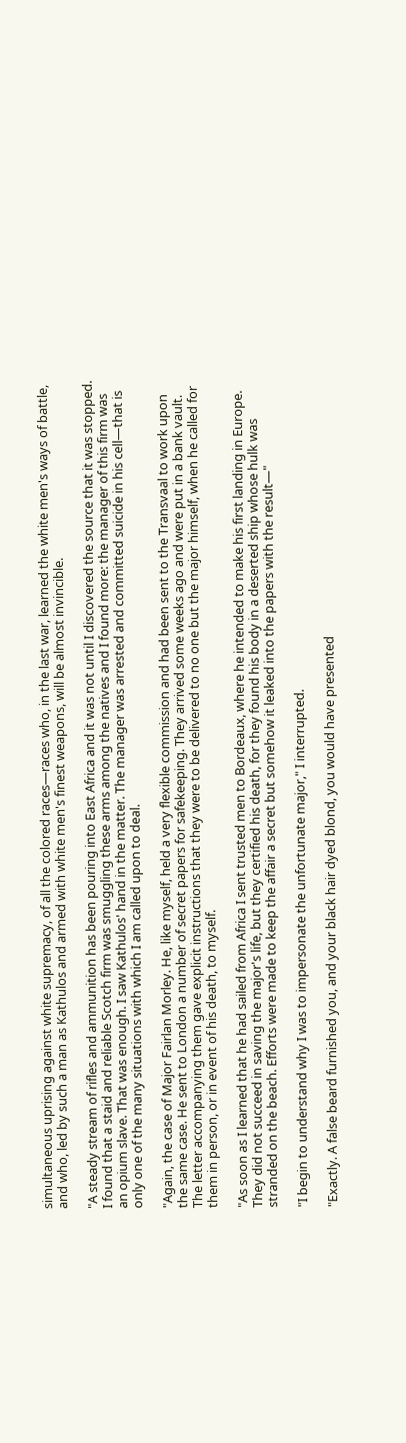simultaneous uprising against white supremacy, of all the colored races—races who, in the last war, learned the white men's ways of battle, and who, led by such a man as Kathulos and armed with white men's finest weapons, will be almost invincible.

"A steady stream of rifles and ammunition has been pouring into East Africa and it was not until I discovered the source that it was stopped. I found that a staid and reliable Scotch firm was smuggling these arms among the natives and I found more: the manager of this firm was an opium slave. That was enough. I saw Kathulos' hand in the matter. The manager was arrested and committed suicide in his cell—that is only one of the many situations with which I am called upon to deal.

"Again, the case of Major Fairlan Morley. He, like myself, held a very flexible commission and had been sent to the Transvaal to work upon the same case. He sent to London a number of secret papers for safekeeping. They arrived some weeks ago and were put in a bank vault. The letter accompanying them gave explicit instructions that they were to be delivered to no one but the major himself, when he called for them in person, or in event of his death, to myself.

"As soon as I learned that he had sailed from Africa I sent trusted men to Bordeaux, where he intended to make his first landing in Europe. They did not succeed in saving the major's life, but they certified his death, for they found his body in a deserted ship whose hulk was stranded on the beach. Efforts were made to keep the affair a secret but somehow it leaked into the papers with the result—"

"I begin to understand why I was to impersonate the unfortunate major," I interrupted.

"Exactly. A false beard furnished you, and your black hair dyed blond, you would have presented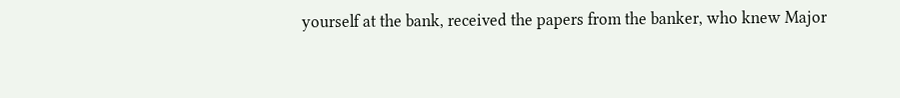yourself at the bank, received the papers from the banker, who knew Major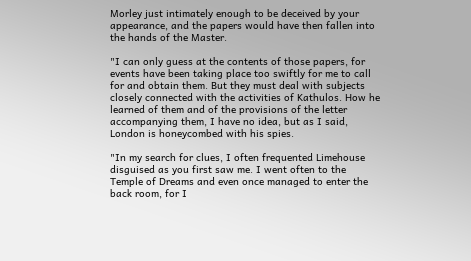Morley just intimately enough to be deceived by your appearance, and the papers would have then fallen into the hands of the Master.

"I can only guess at the contents of those papers, for events have been taking place too swiftly for me to call for and obtain them. But they must deal with subjects closely connected with the activities of Kathulos. How he learned of them and of the provisions of the letter accompanying them, I have no idea, but as I said, London is honeycombed with his spies.

"In my search for clues, I often frequented Limehouse disguised as you first saw me. I went often to the Temple of Dreams and even once managed to enter the back room, for I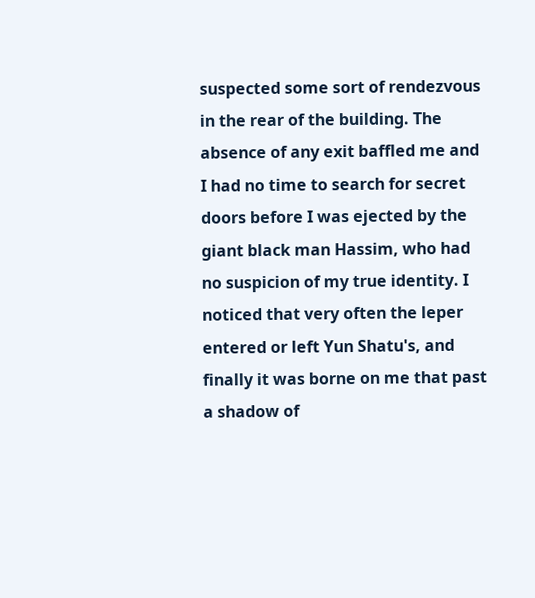suspected some sort of rendezvous in the rear of the building. The absence of any exit baffled me and I had no time to search for secret doors before I was ejected by the giant black man Hassim, who had no suspicion of my true identity. I noticed that very often the leper entered or left Yun Shatu's, and finally it was borne on me that past a shadow of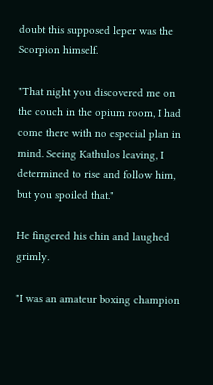doubt this supposed leper was the Scorpion himself.

"That night you discovered me on the couch in the opium room, I had come there with no especial plan in mind. Seeing Kathulos leaving, I determined to rise and follow him, but you spoiled that."

He fingered his chin and laughed grimly.

"I was an amateur boxing champion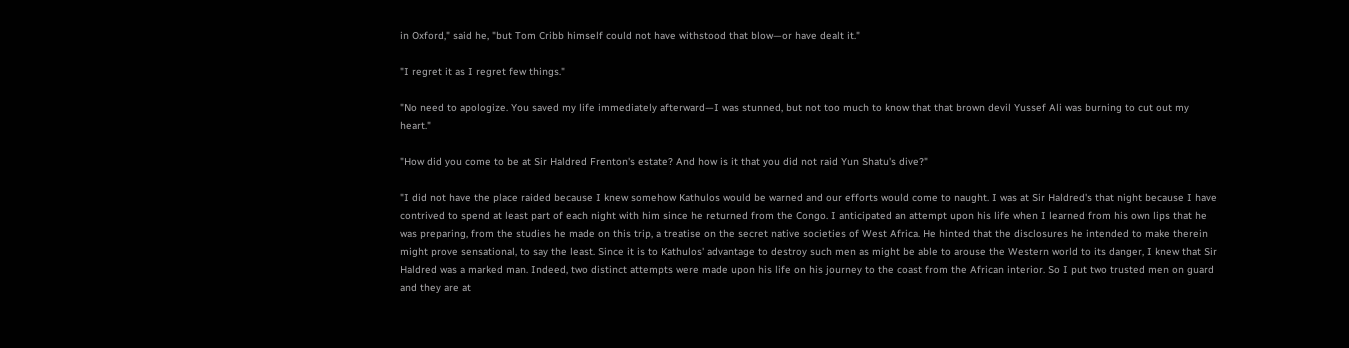in Oxford," said he, "but Tom Cribb himself could not have withstood that blow—or have dealt it."

"I regret it as I regret few things."

"No need to apologize. You saved my life immediately afterward—I was stunned, but not too much to know that that brown devil Yussef Ali was burning to cut out my heart."

"How did you come to be at Sir Haldred Frenton's estate? And how is it that you did not raid Yun Shatu's dive?"

"I did not have the place raided because I knew somehow Kathulos would be warned and our efforts would come to naught. I was at Sir Haldred's that night because I have contrived to spend at least part of each night with him since he returned from the Congo. I anticipated an attempt upon his life when I learned from his own lips that he was preparing, from the studies he made on this trip, a treatise on the secret native societies of West Africa. He hinted that the disclosures he intended to make therein might prove sensational, to say the least. Since it is to Kathulos' advantage to destroy such men as might be able to arouse the Western world to its danger, I knew that Sir Haldred was a marked man. Indeed, two distinct attempts were made upon his life on his journey to the coast from the African interior. So I put two trusted men on guard and they are at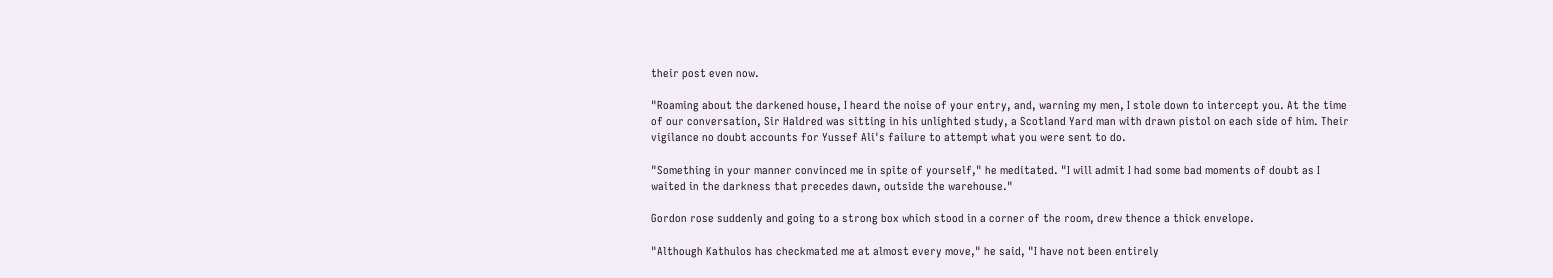their post even now.

"Roaming about the darkened house, I heard the noise of your entry, and, warning my men, I stole down to intercept you. At the time of our conversation, Sir Haldred was sitting in his unlighted study, a Scotland Yard man with drawn pistol on each side of him. Their vigilance no doubt accounts for Yussef Ali's failure to attempt what you were sent to do.

"Something in your manner convinced me in spite of yourself," he meditated. "I will admit I had some bad moments of doubt as I waited in the darkness that precedes dawn, outside the warehouse."

Gordon rose suddenly and going to a strong box which stood in a corner of the room, drew thence a thick envelope.

"Although Kathulos has checkmated me at almost every move," he said, "I have not been entirely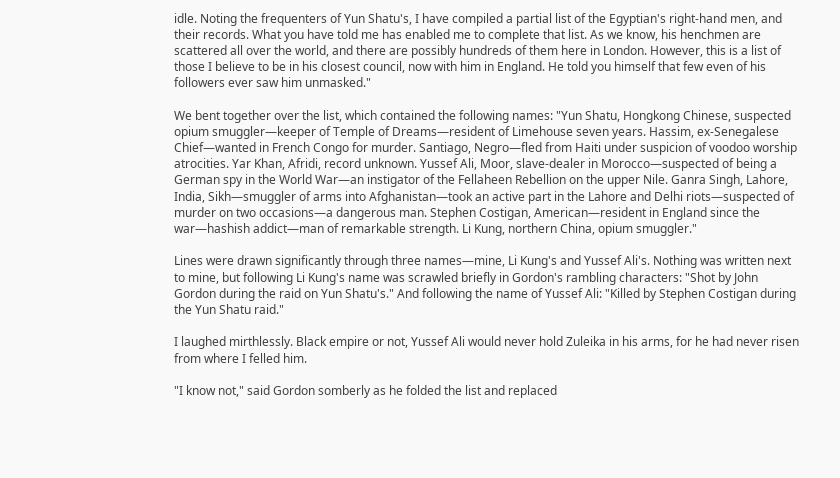idle. Noting the frequenters of Yun Shatu's, I have compiled a partial list of the Egyptian's right-hand men, and their records. What you have told me has enabled me to complete that list. As we know, his henchmen are scattered all over the world, and there are possibly hundreds of them here in London. However, this is a list of those I believe to be in his closest council, now with him in England. He told you himself that few even of his followers ever saw him unmasked."

We bent together over the list, which contained the following names: "Yun Shatu, Hongkong Chinese, suspected opium smuggler—keeper of Temple of Dreams—resident of Limehouse seven years. Hassim, ex-Senegalese Chief—wanted in French Congo for murder. Santiago, Negro—fled from Haiti under suspicion of voodoo worship atrocities. Yar Khan, Afridi, record unknown. Yussef Ali, Moor, slave-dealer in Morocco—suspected of being a German spy in the World War—an instigator of the Fellaheen Rebellion on the upper Nile. Ganra Singh, Lahore, India, Sikh—smuggler of arms into Afghanistan—took an active part in the Lahore and Delhi riots—suspected of murder on two occasions—a dangerous man. Stephen Costigan, American—resident in England since the war—hashish addict—man of remarkable strength. Li Kung, northern China, opium smuggler."

Lines were drawn significantly through three names—mine, Li Kung's and Yussef Ali's. Nothing was written next to mine, but following Li Kung's name was scrawled briefly in Gordon's rambling characters: "Shot by John Gordon during the raid on Yun Shatu's." And following the name of Yussef Ali: "Killed by Stephen Costigan during the Yun Shatu raid."

I laughed mirthlessly. Black empire or not, Yussef Ali would never hold Zuleika in his arms, for he had never risen from where I felled him.

"I know not," said Gordon somberly as he folded the list and replaced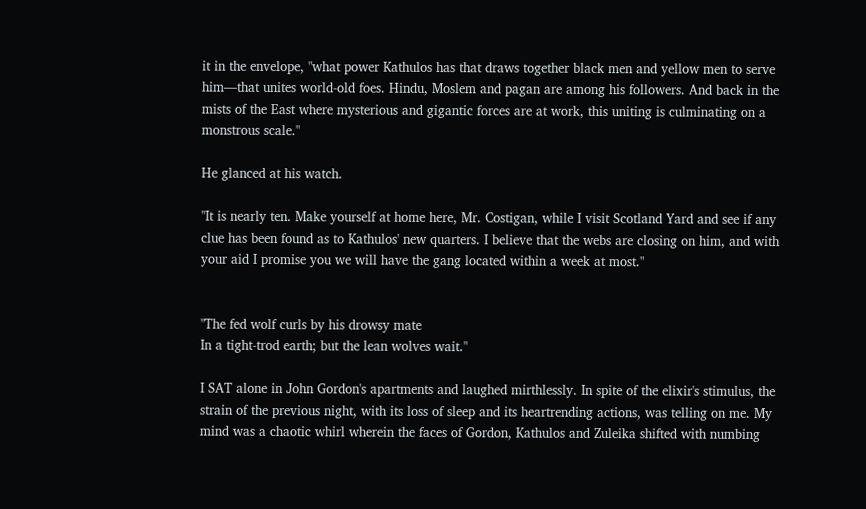it in the envelope, "what power Kathulos has that draws together black men and yellow men to serve him—that unites world-old foes. Hindu, Moslem and pagan are among his followers. And back in the mists of the East where mysterious and gigantic forces are at work, this uniting is culminating on a monstrous scale."

He glanced at his watch.

"It is nearly ten. Make yourself at home here, Mr. Costigan, while I visit Scotland Yard and see if any clue has been found as to Kathulos' new quarters. I believe that the webs are closing on him, and with your aid I promise you we will have the gang located within a week at most."


"The fed wolf curls by his drowsy mate
In a tight-trod earth; but the lean wolves wait."

I SAT alone in John Gordon's apartments and laughed mirthlessly. In spite of the elixir's stimulus, the strain of the previous night, with its loss of sleep and its heartrending actions, was telling on me. My mind was a chaotic whirl wherein the faces of Gordon, Kathulos and Zuleika shifted with numbing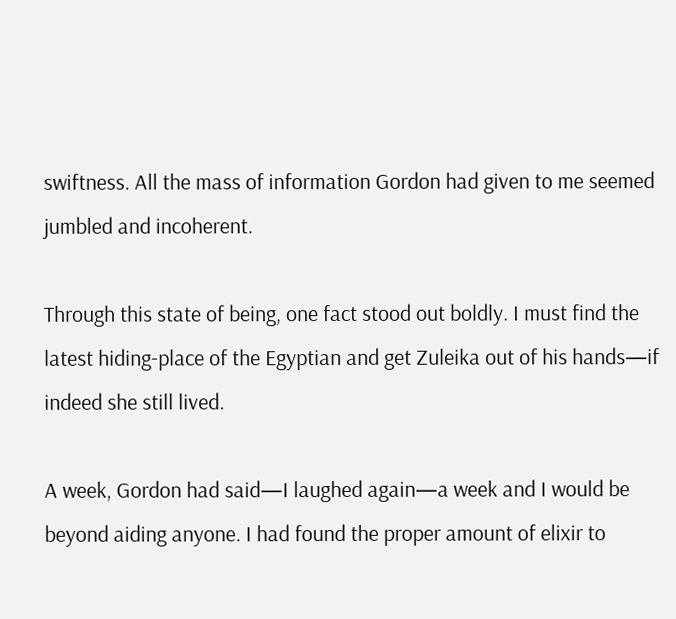swiftness. All the mass of information Gordon had given to me seemed jumbled and incoherent.

Through this state of being, one fact stood out boldly. I must find the latest hiding-place of the Egyptian and get Zuleika out of his hands—if indeed she still lived.

A week, Gordon had said—I laughed again—a week and I would be beyond aiding anyone. I had found the proper amount of elixir to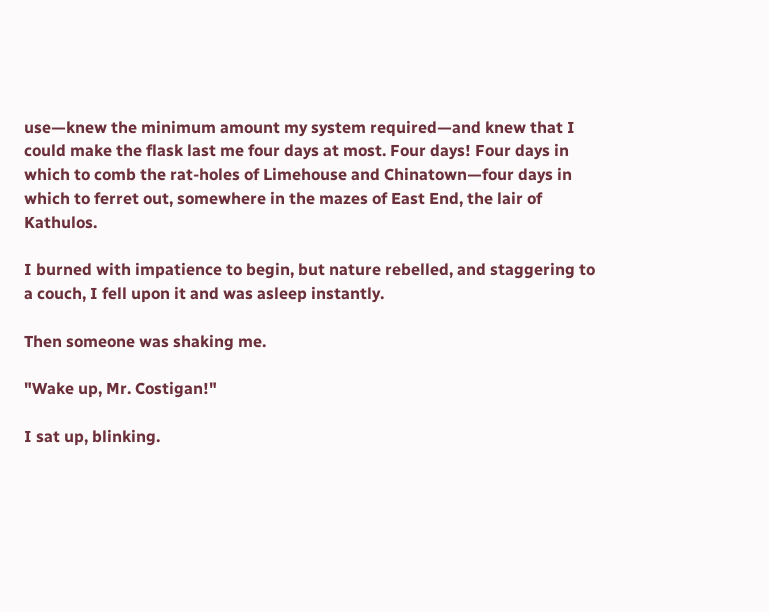use—knew the minimum amount my system required—and knew that I could make the flask last me four days at most. Four days! Four days in which to comb the rat-holes of Limehouse and Chinatown—four days in which to ferret out, somewhere in the mazes of East End, the lair of Kathulos.

I burned with impatience to begin, but nature rebelled, and staggering to a couch, I fell upon it and was asleep instantly.

Then someone was shaking me.

"Wake up, Mr. Costigan!"

I sat up, blinking.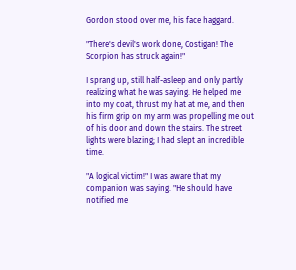Gordon stood over me, his face haggard.

"There's devil's work done, Costigan! The Scorpion has struck again!"

I sprang up, still half-asleep and only partly realizing what he was saying. He helped me into my coat, thrust my hat at me, and then his firm grip on my arm was propelling me out of his door and down the stairs. The street lights were blazing; I had slept an incredible time.

"A logical victim!" I was aware that my companion was saying. "He should have notified me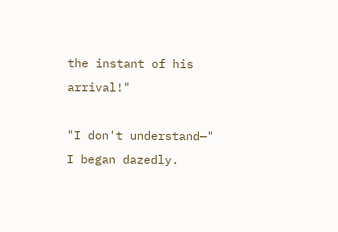the instant of his arrival!"

"I don't understand—" I began dazedly.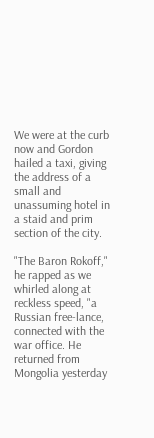We were at the curb now and Gordon hailed a taxi, giving the address of a small and unassuming hotel in a staid and prim section of the city.

"The Baron Rokoff," he rapped as we whirled along at reckless speed, "a Russian free-lance, connected with the war office. He returned from Mongolia yesterday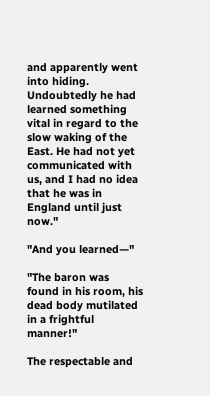and apparently went into hiding. Undoubtedly he had learned something vital in regard to the slow waking of the East. He had not yet communicated with us, and I had no idea that he was in England until just now."

"And you learned—"

"The baron was found in his room, his dead body mutilated in a frightful manner!"

The respectable and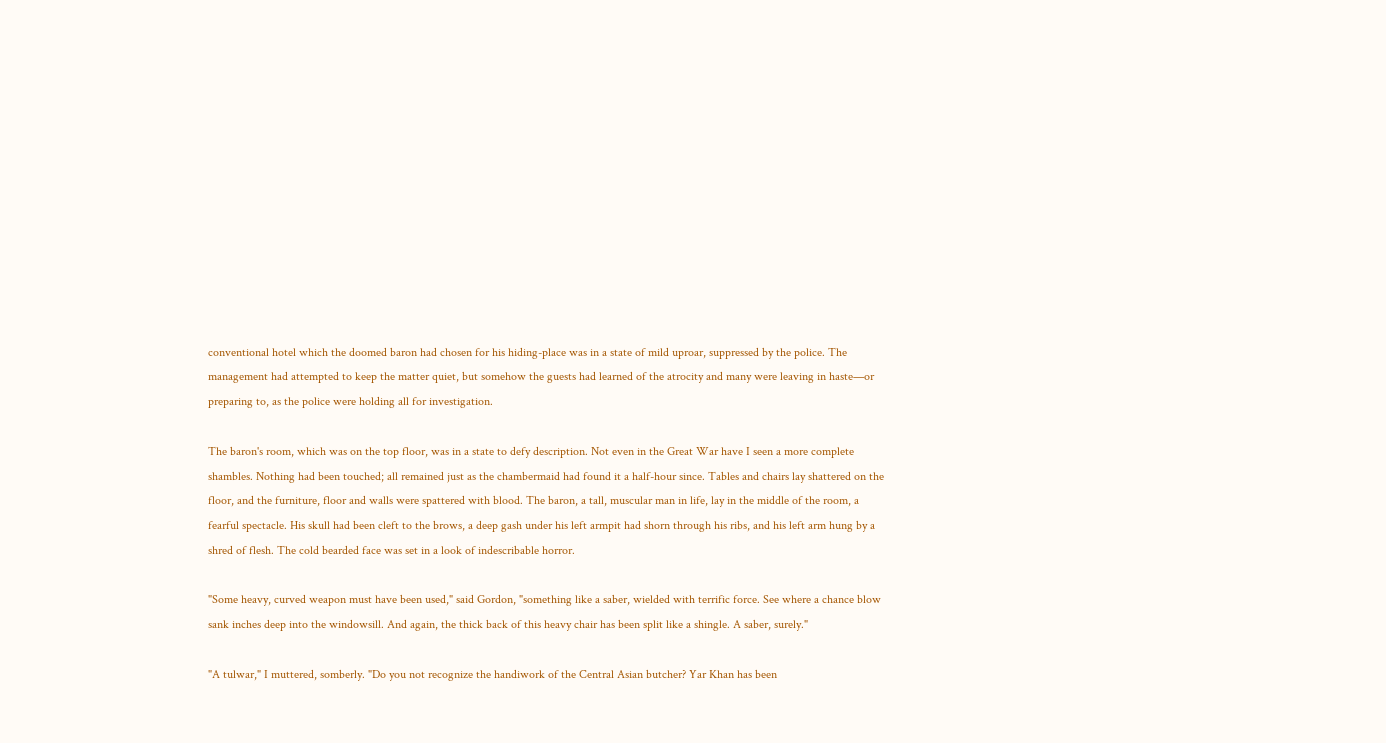conventional hotel which the doomed baron had chosen for his hiding-place was in a state of mild uproar, suppressed by the police. The management had attempted to keep the matter quiet, but somehow the guests had learned of the atrocity and many were leaving in haste—or preparing to, as the police were holding all for investigation.

The baron's room, which was on the top floor, was in a state to defy description. Not even in the Great War have I seen a more complete shambles. Nothing had been touched; all remained just as the chambermaid had found it a half-hour since. Tables and chairs lay shattered on the floor, and the furniture, floor and walls were spattered with blood. The baron, a tall, muscular man in life, lay in the middle of the room, a fearful spectacle. His skull had been cleft to the brows, a deep gash under his left armpit had shorn through his ribs, and his left arm hung by a shred of flesh. The cold bearded face was set in a look of indescribable horror.

"Some heavy, curved weapon must have been used," said Gordon, "something like a saber, wielded with terrific force. See where a chance blow sank inches deep into the windowsill. And again, the thick back of this heavy chair has been split like a shingle. A saber, surely."

"A tulwar," I muttered, somberly. "Do you not recognize the handiwork of the Central Asian butcher? Yar Khan has been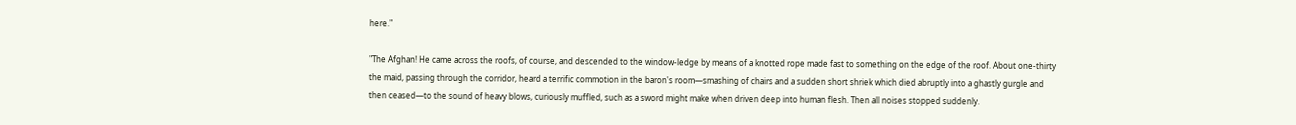here."

"The Afghan! He came across the roofs, of course, and descended to the window-ledge by means of a knotted rope made fast to something on the edge of the roof. About one-thirty the maid, passing through the corridor, heard a terrific commotion in the baron's room—smashing of chairs and a sudden short shriek which died abruptly into a ghastly gurgle and then ceased—to the sound of heavy blows, curiously muffled, such as a sword might make when driven deep into human flesh. Then all noises stopped suddenly.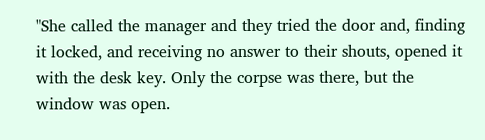"She called the manager and they tried the door and, finding it locked, and receiving no answer to their shouts, opened it with the desk key. Only the corpse was there, but the window was open.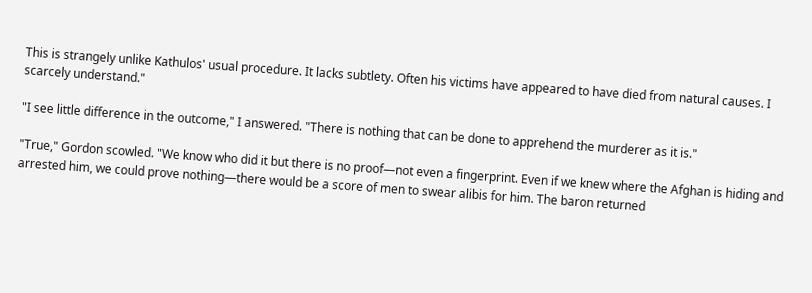This is strangely unlike Kathulos' usual procedure. It lacks subtlety. Often his victims have appeared to have died from natural causes. I scarcely understand."

"I see little difference in the outcome," I answered. "There is nothing that can be done to apprehend the murderer as it is."

"True," Gordon scowled. "We know who did it but there is no proof—not even a fingerprint. Even if we knew where the Afghan is hiding and arrested him, we could prove nothing—there would be a score of men to swear alibis for him. The baron returned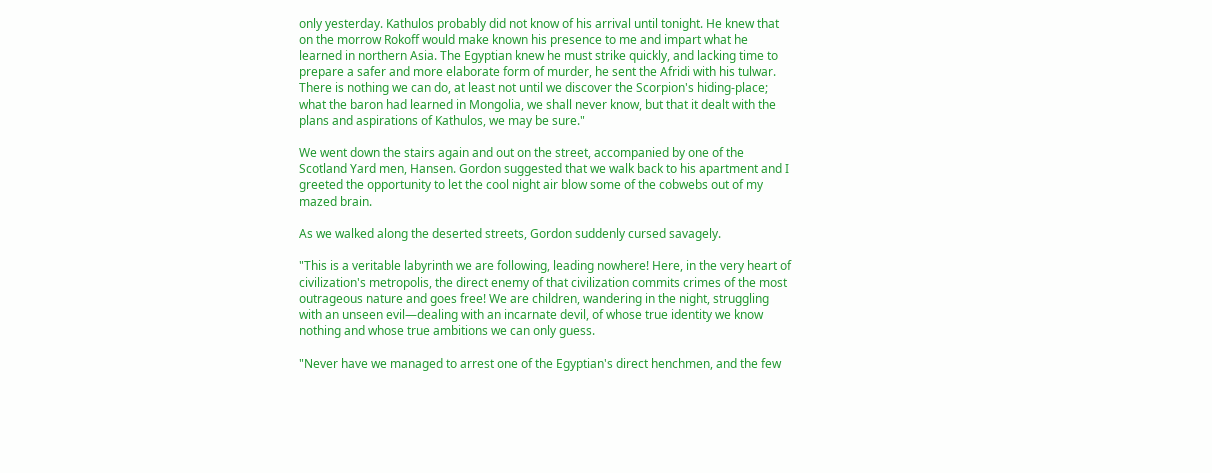only yesterday. Kathulos probably did not know of his arrival until tonight. He knew that on the morrow Rokoff would make known his presence to me and impart what he learned in northern Asia. The Egyptian knew he must strike quickly, and lacking time to prepare a safer and more elaborate form of murder, he sent the Afridi with his tulwar. There is nothing we can do, at least not until we discover the Scorpion's hiding-place; what the baron had learned in Mongolia, we shall never know, but that it dealt with the plans and aspirations of Kathulos, we may be sure."

We went down the stairs again and out on the street, accompanied by one of the Scotland Yard men, Hansen. Gordon suggested that we walk back to his apartment and I greeted the opportunity to let the cool night air blow some of the cobwebs out of my mazed brain.

As we walked along the deserted streets, Gordon suddenly cursed savagely.

"This is a veritable labyrinth we are following, leading nowhere! Here, in the very heart of civilization's metropolis, the direct enemy of that civilization commits crimes of the most outrageous nature and goes free! We are children, wandering in the night, struggling with an unseen evil—dealing with an incarnate devil, of whose true identity we know nothing and whose true ambitions we can only guess.

"Never have we managed to arrest one of the Egyptian's direct henchmen, and the few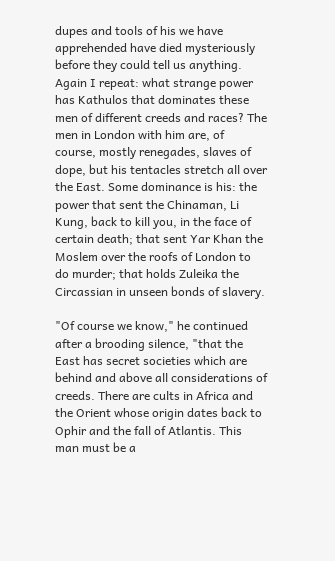dupes and tools of his we have apprehended have died mysteriously before they could tell us anything. Again I repeat: what strange power has Kathulos that dominates these men of different creeds and races? The men in London with him are, of course, mostly renegades, slaves of dope, but his tentacles stretch all over the East. Some dominance is his: the power that sent the Chinaman, Li Kung, back to kill you, in the face of certain death; that sent Yar Khan the Moslem over the roofs of London to do murder; that holds Zuleika the Circassian in unseen bonds of slavery.

"Of course we know," he continued after a brooding silence, "that the East has secret societies which are behind and above all considerations of creeds. There are cults in Africa and the Orient whose origin dates back to Ophir and the fall of Atlantis. This man must be a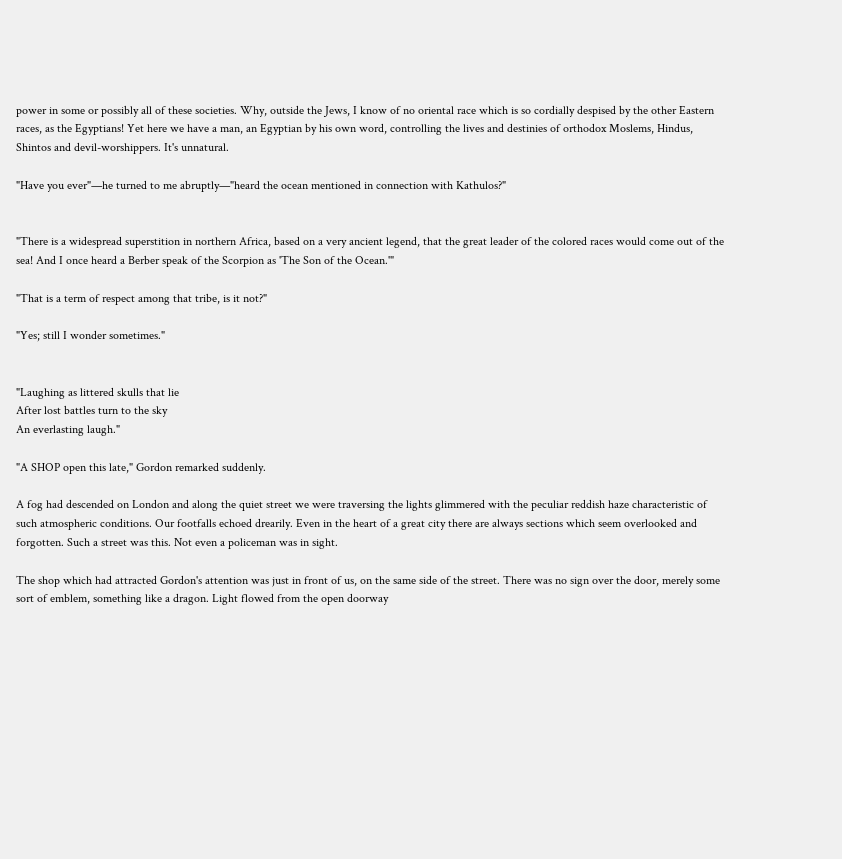power in some or possibly all of these societies. Why, outside the Jews, I know of no oriental race which is so cordially despised by the other Eastern races, as the Egyptians! Yet here we have a man, an Egyptian by his own word, controlling the lives and destinies of orthodox Moslems, Hindus, Shintos and devil-worshippers. It's unnatural.

"Have you ever"—he turned to me abruptly—"heard the ocean mentioned in connection with Kathulos?"


"There is a widespread superstition in northern Africa, based on a very ancient legend, that the great leader of the colored races would come out of the sea! And I once heard a Berber speak of the Scorpion as 'The Son of the Ocean.'"

"That is a term of respect among that tribe, is it not?"

"Yes; still I wonder sometimes."


"Laughing as littered skulls that lie
After lost battles turn to the sky
An everlasting laugh."

"A SHOP open this late," Gordon remarked suddenly.

A fog had descended on London and along the quiet street we were traversing the lights glimmered with the peculiar reddish haze characteristic of such atmospheric conditions. Our footfalls echoed drearily. Even in the heart of a great city there are always sections which seem overlooked and forgotten. Such a street was this. Not even a policeman was in sight.

The shop which had attracted Gordon's attention was just in front of us, on the same side of the street. There was no sign over the door, merely some sort of emblem, something like a dragon. Light flowed from the open doorway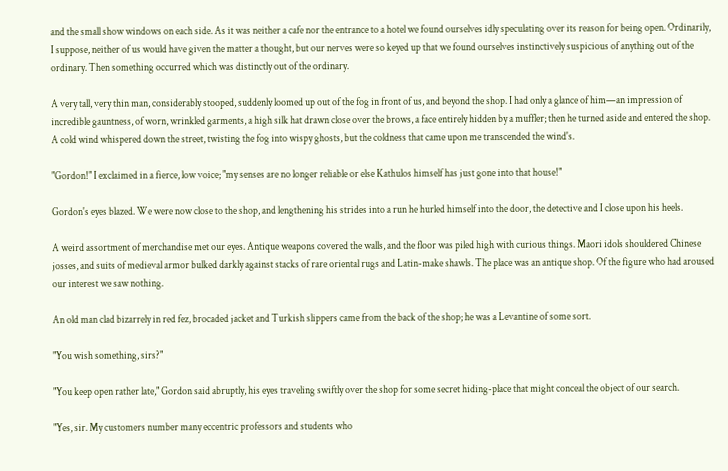and the small show windows on each side. As it was neither a cafe nor the entrance to a hotel we found ourselves idly speculating over its reason for being open. Ordinarily, I suppose, neither of us would have given the matter a thought, but our nerves were so keyed up that we found ourselves instinctively suspicious of anything out of the ordinary. Then something occurred which was distinctly out of the ordinary.

A very tall, very thin man, considerably stooped, suddenly loomed up out of the fog in front of us, and beyond the shop. I had only a glance of him—an impression of incredible gauntness, of worn, wrinkled garments, a high silk hat drawn close over the brows, a face entirely hidden by a muffler; then he turned aside and entered the shop. A cold wind whispered down the street, twisting the fog into wispy ghosts, but the coldness that came upon me transcended the wind's.

"Gordon!" I exclaimed in a fierce, low voice; "my senses are no longer reliable or else Kathulos himself has just gone into that house!"

Gordon's eyes blazed. We were now close to the shop, and lengthening his strides into a run he hurled himself into the door, the detective and I close upon his heels.

A weird assortment of merchandise met our eyes. Antique weapons covered the walls, and the floor was piled high with curious things. Maori idols shouldered Chinese josses, and suits of medieval armor bulked darkly against stacks of rare oriental rugs and Latin-make shawls. The place was an antique shop. Of the figure who had aroused our interest we saw nothing.

An old man clad bizarrely in red fez, brocaded jacket and Turkish slippers came from the back of the shop; he was a Levantine of some sort.

"You wish something, sirs?"

"You keep open rather late," Gordon said abruptly, his eyes traveling swiftly over the shop for some secret hiding-place that might conceal the object of our search.

"Yes, sir. My customers number many eccentric professors and students who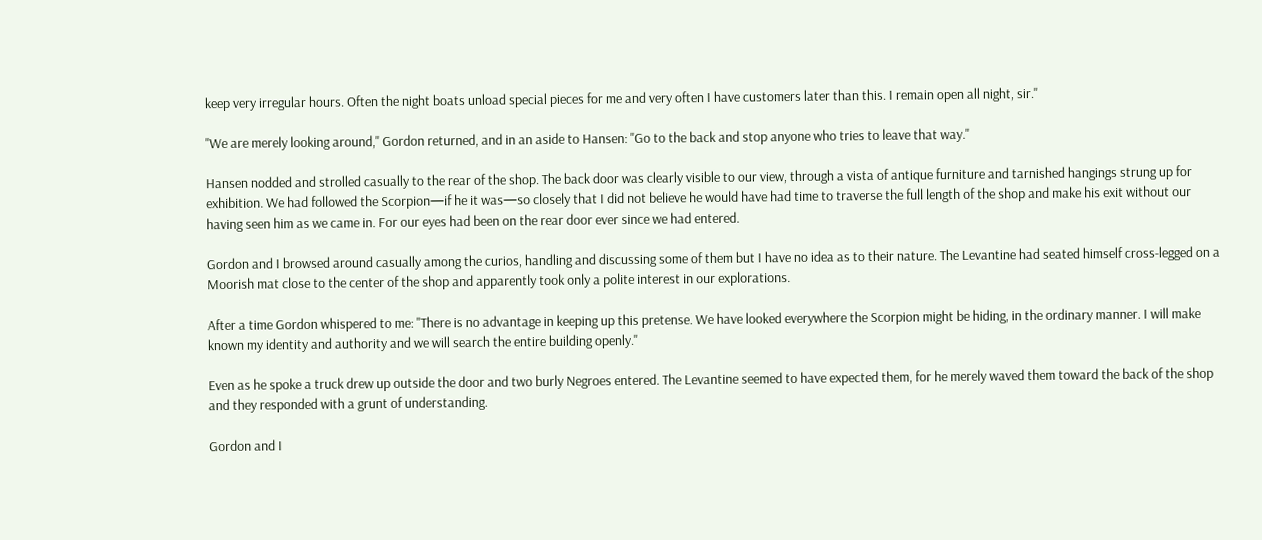keep very irregular hours. Often the night boats unload special pieces for me and very often I have customers later than this. I remain open all night, sir."

"We are merely looking around," Gordon returned, and in an aside to Hansen: "Go to the back and stop anyone who tries to leave that way."

Hansen nodded and strolled casually to the rear of the shop. The back door was clearly visible to our view, through a vista of antique furniture and tarnished hangings strung up for exhibition. We had followed the Scorpion—if he it was—so closely that I did not believe he would have had time to traverse the full length of the shop and make his exit without our having seen him as we came in. For our eyes had been on the rear door ever since we had entered.

Gordon and I browsed around casually among the curios, handling and discussing some of them but I have no idea as to their nature. The Levantine had seated himself cross-legged on a Moorish mat close to the center of the shop and apparently took only a polite interest in our explorations.

After a time Gordon whispered to me: "There is no advantage in keeping up this pretense. We have looked everywhere the Scorpion might be hiding, in the ordinary manner. I will make known my identity and authority and we will search the entire building openly."

Even as he spoke a truck drew up outside the door and two burly Negroes entered. The Levantine seemed to have expected them, for he merely waved them toward the back of the shop and they responded with a grunt of understanding.

Gordon and I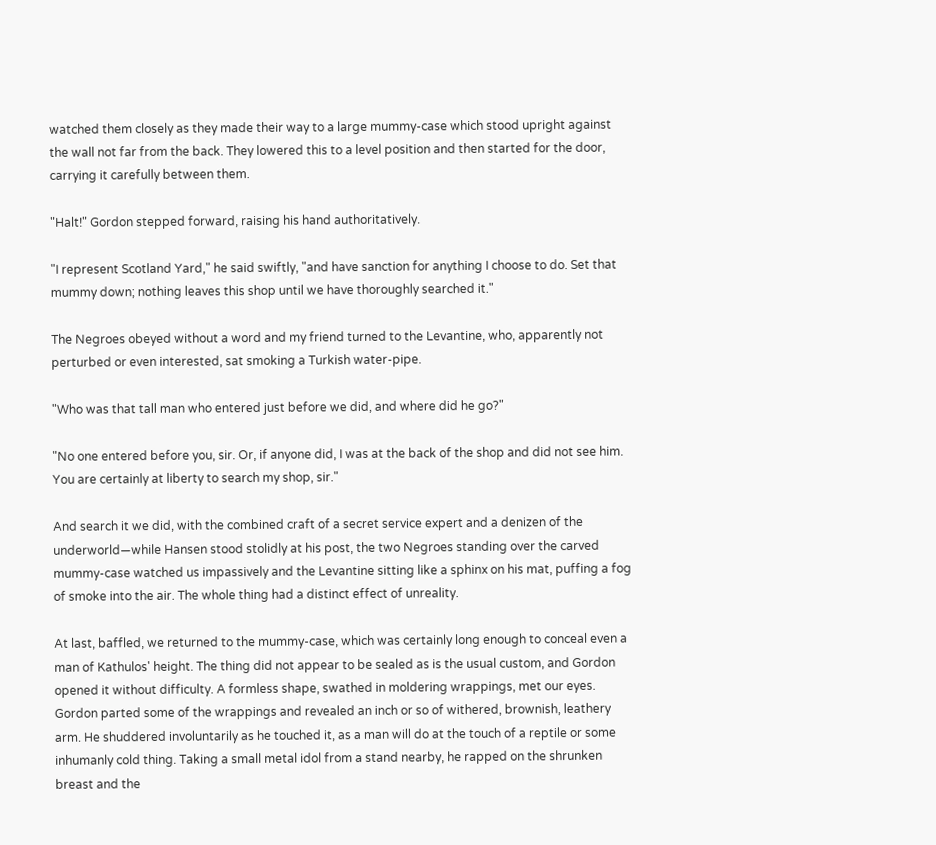watched them closely as they made their way to a large mummy-case which stood upright against the wall not far from the back. They lowered this to a level position and then started for the door, carrying it carefully between them.

"Halt!" Gordon stepped forward, raising his hand authoritatively.

"I represent Scotland Yard," he said swiftly, "and have sanction for anything I choose to do. Set that mummy down; nothing leaves this shop until we have thoroughly searched it."

The Negroes obeyed without a word and my friend turned to the Levantine, who, apparently not perturbed or even interested, sat smoking a Turkish water-pipe.

"Who was that tall man who entered just before we did, and where did he go?"

"No one entered before you, sir. Or, if anyone did, I was at the back of the shop and did not see him. You are certainly at liberty to search my shop, sir."

And search it we did, with the combined craft of a secret service expert and a denizen of the underworld—while Hansen stood stolidly at his post, the two Negroes standing over the carved mummy-case watched us impassively and the Levantine sitting like a sphinx on his mat, puffing a fog of smoke into the air. The whole thing had a distinct effect of unreality.

At last, baffled, we returned to the mummy-case, which was certainly long enough to conceal even a man of Kathulos' height. The thing did not appear to be sealed as is the usual custom, and Gordon opened it without difficulty. A formless shape, swathed in moldering wrappings, met our eyes. Gordon parted some of the wrappings and revealed an inch or so of withered, brownish, leathery arm. He shuddered involuntarily as he touched it, as a man will do at the touch of a reptile or some inhumanly cold thing. Taking a small metal idol from a stand nearby, he rapped on the shrunken breast and the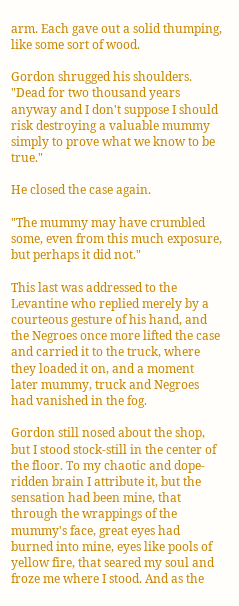arm. Each gave out a solid thumping, like some sort of wood.

Gordon shrugged his shoulders. "Dead for two thousand years anyway and I don't suppose I should risk destroying a valuable mummy simply to prove what we know to be true."

He closed the case again.

"The mummy may have crumbled some, even from this much exposure, but perhaps it did not."

This last was addressed to the Levantine who replied merely by a courteous gesture of his hand, and the Negroes once more lifted the case and carried it to the truck, where they loaded it on, and a moment later mummy, truck and Negroes had vanished in the fog.

Gordon still nosed about the shop, but I stood stock-still in the center of the floor. To my chaotic and dope-ridden brain I attribute it, but the sensation had been mine, that through the wrappings of the mummy's face, great eyes had burned into mine, eyes like pools of yellow fire, that seared my soul and froze me where I stood. And as the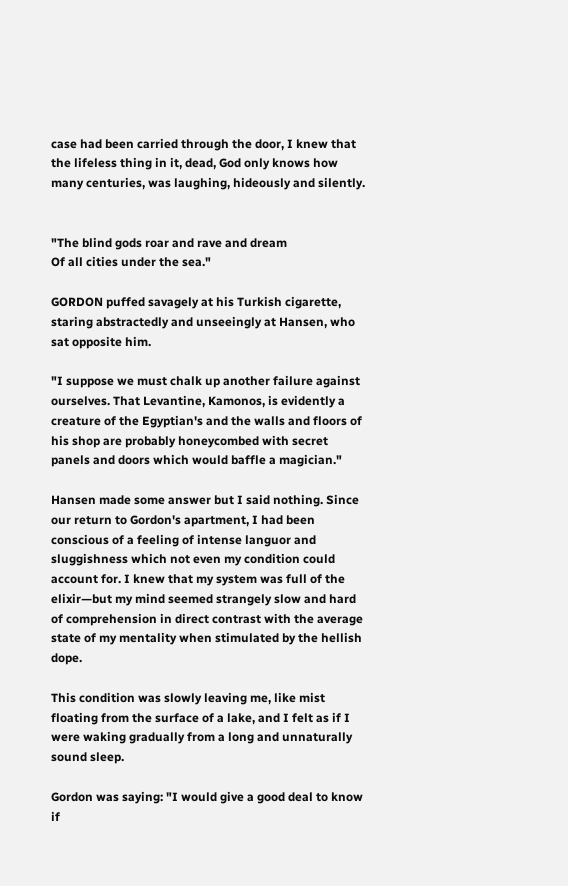case had been carried through the door, I knew that the lifeless thing in it, dead, God only knows how many centuries, was laughing, hideously and silently.


"The blind gods roar and rave and dream
Of all cities under the sea."

GORDON puffed savagely at his Turkish cigarette, staring abstractedly and unseeingly at Hansen, who sat opposite him.

"I suppose we must chalk up another failure against ourselves. That Levantine, Kamonos, is evidently a creature of the Egyptian's and the walls and floors of his shop are probably honeycombed with secret panels and doors which would baffle a magician."

Hansen made some answer but I said nothing. Since our return to Gordon's apartment, I had been conscious of a feeling of intense languor and sluggishness which not even my condition could account for. I knew that my system was full of the elixir—but my mind seemed strangely slow and hard of comprehension in direct contrast with the average state of my mentality when stimulated by the hellish dope.

This condition was slowly leaving me, like mist floating from the surface of a lake, and I felt as if I were waking gradually from a long and unnaturally sound sleep.

Gordon was saying: "I would give a good deal to know if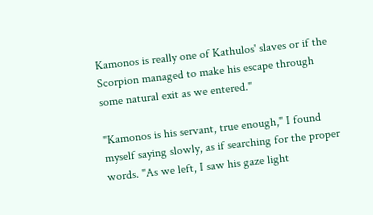Kamonos is really one of Kathulos' slaves or if the Scorpion managed to make his escape through some natural exit as we entered."

"Kamonos is his servant, true enough," I found myself saying slowly, as if searching for the proper words. "As we left, I saw his gaze light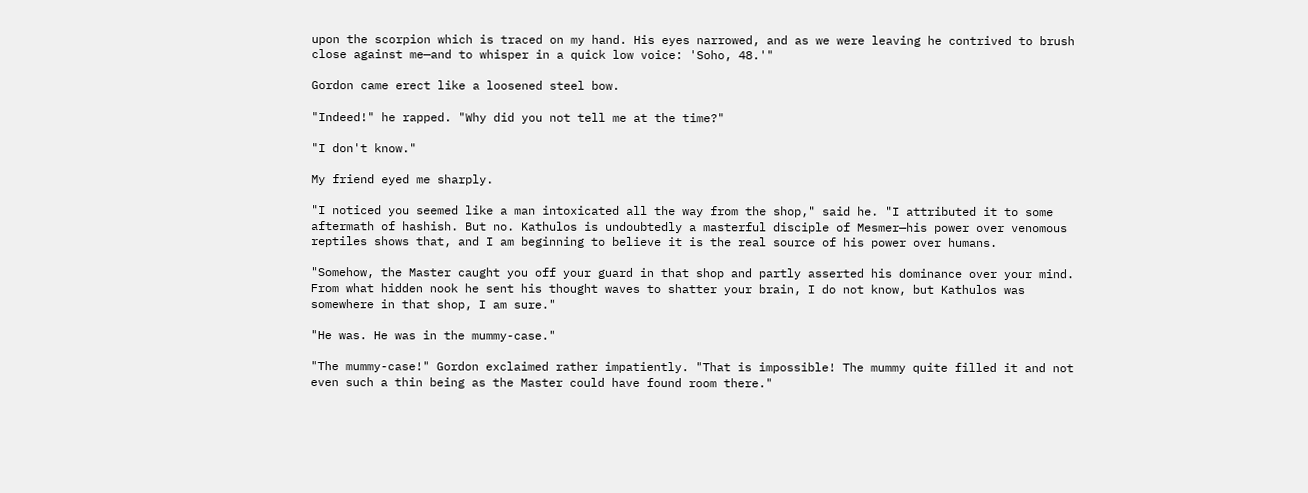upon the scorpion which is traced on my hand. His eyes narrowed, and as we were leaving he contrived to brush close against me—and to whisper in a quick low voice: 'Soho, 48.'"

Gordon came erect like a loosened steel bow.

"Indeed!" he rapped. "Why did you not tell me at the time?"

"I don't know."

My friend eyed me sharply.

"I noticed you seemed like a man intoxicated all the way from the shop," said he. "I attributed it to some aftermath of hashish. But no. Kathulos is undoubtedly a masterful disciple of Mesmer—his power over venomous reptiles shows that, and I am beginning to believe it is the real source of his power over humans.

"Somehow, the Master caught you off your guard in that shop and partly asserted his dominance over your mind. From what hidden nook he sent his thought waves to shatter your brain, I do not know, but Kathulos was somewhere in that shop, I am sure."

"He was. He was in the mummy-case."

"The mummy-case!" Gordon exclaimed rather impatiently. "That is impossible! The mummy quite filled it and not even such a thin being as the Master could have found room there."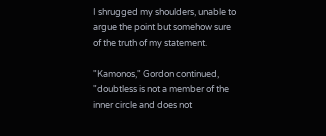I shrugged my shoulders, unable to argue the point but somehow sure of the truth of my statement.

"Kamonos," Gordon continued, "doubtless is not a member of the inner circle and does not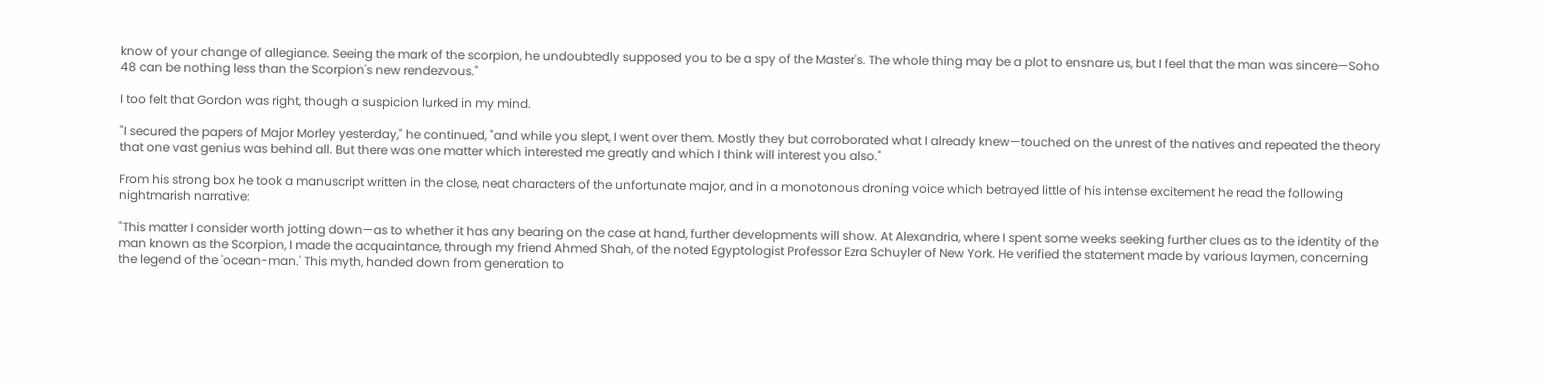know of your change of allegiance. Seeing the mark of the scorpion, he undoubtedly supposed you to be a spy of the Master's. The whole thing may be a plot to ensnare us, but I feel that the man was sincere—Soho 48 can be nothing less than the Scorpion's new rendezvous."

I too felt that Gordon was right, though a suspicion lurked in my mind.

"I secured the papers of Major Morley yesterday," he continued, "and while you slept, I went over them. Mostly they but corroborated what I already knew—touched on the unrest of the natives and repeated the theory that one vast genius was behind all. But there was one matter which interested me greatly and which I think will interest you also."

From his strong box he took a manuscript written in the close, neat characters of the unfortunate major, and in a monotonous droning voice which betrayed little of his intense excitement he read the following nightmarish narrative:

"This matter I consider worth jotting down—as to whether it has any bearing on the case at hand, further developments will show. At Alexandria, where I spent some weeks seeking further clues as to the identity of the man known as the Scorpion, I made the acquaintance, through my friend Ahmed Shah, of the noted Egyptologist Professor Ezra Schuyler of New York. He verified the statement made by various laymen, concerning the legend of the 'ocean-man.' This myth, handed down from generation to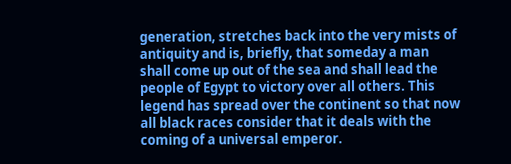generation, stretches back into the very mists of antiquity and is, briefly, that someday a man shall come up out of the sea and shall lead the people of Egypt to victory over all others. This legend has spread over the continent so that now all black races consider that it deals with the coming of a universal emperor.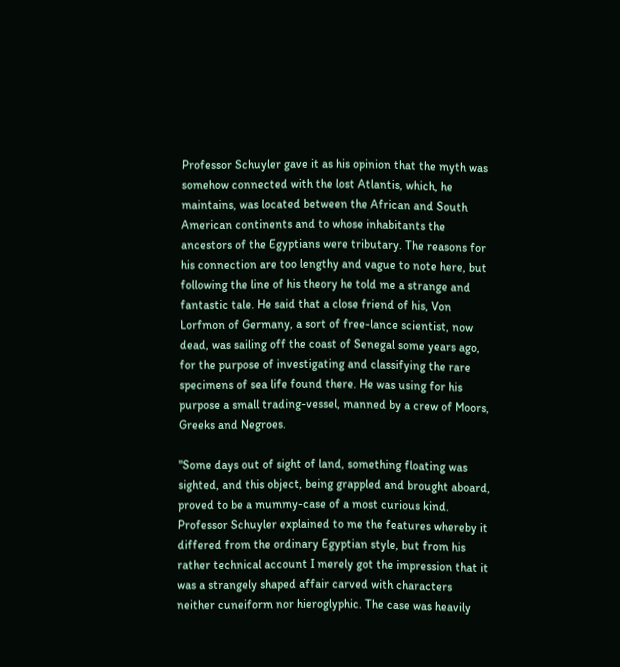Professor Schuyler gave it as his opinion that the myth was somehow connected with the lost Atlantis, which, he maintains, was located between the African and South American continents and to whose inhabitants the ancestors of the Egyptians were tributary. The reasons for his connection are too lengthy and vague to note here, but following the line of his theory he told me a strange and fantastic tale. He said that a close friend of his, Von Lorfmon of Germany, a sort of free-lance scientist, now dead, was sailing off the coast of Senegal some years ago, for the purpose of investigating and classifying the rare specimens of sea life found there. He was using for his purpose a small trading-vessel, manned by a crew of Moors, Greeks and Negroes.

"Some days out of sight of land, something floating was sighted, and this object, being grappled and brought aboard, proved to be a mummy-case of a most curious kind. Professor Schuyler explained to me the features whereby it differed from the ordinary Egyptian style, but from his rather technical account I merely got the impression that it was a strangely shaped affair carved with characters neither cuneiform nor hieroglyphic. The case was heavily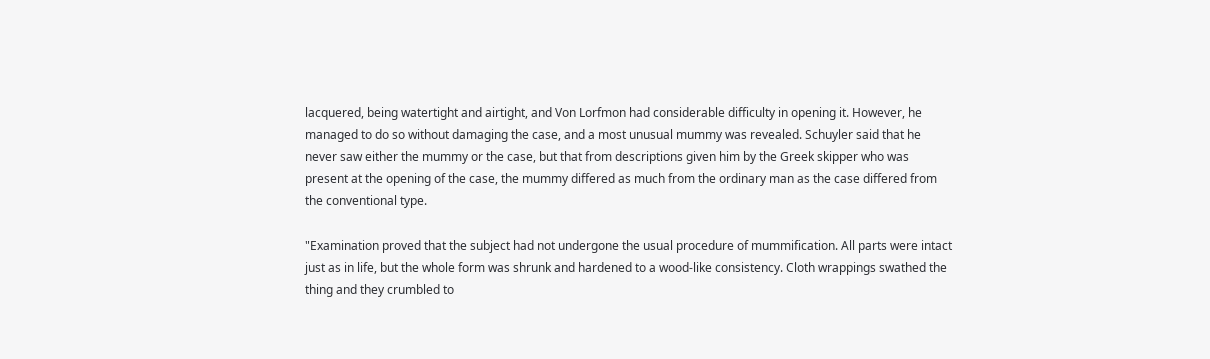lacquered, being watertight and airtight, and Von Lorfmon had considerable difficulty in opening it. However, he managed to do so without damaging the case, and a most unusual mummy was revealed. Schuyler said that he never saw either the mummy or the case, but that from descriptions given him by the Greek skipper who was present at the opening of the case, the mummy differed as much from the ordinary man as the case differed from the conventional type.

"Examination proved that the subject had not undergone the usual procedure of mummification. All parts were intact just as in life, but the whole form was shrunk and hardened to a wood-like consistency. Cloth wrappings swathed the thing and they crumbled to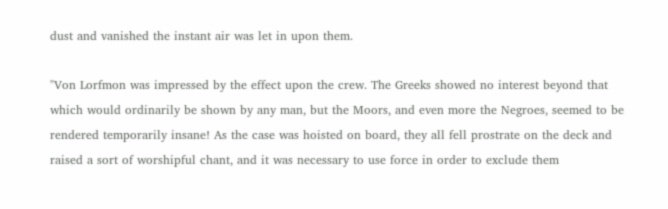dust and vanished the instant air was let in upon them.

"Von Lorfmon was impressed by the effect upon the crew. The Greeks showed no interest beyond that which would ordinarily be shown by any man, but the Moors, and even more the Negroes, seemed to be rendered temporarily insane! As the case was hoisted on board, they all fell prostrate on the deck and raised a sort of worshipful chant, and it was necessary to use force in order to exclude them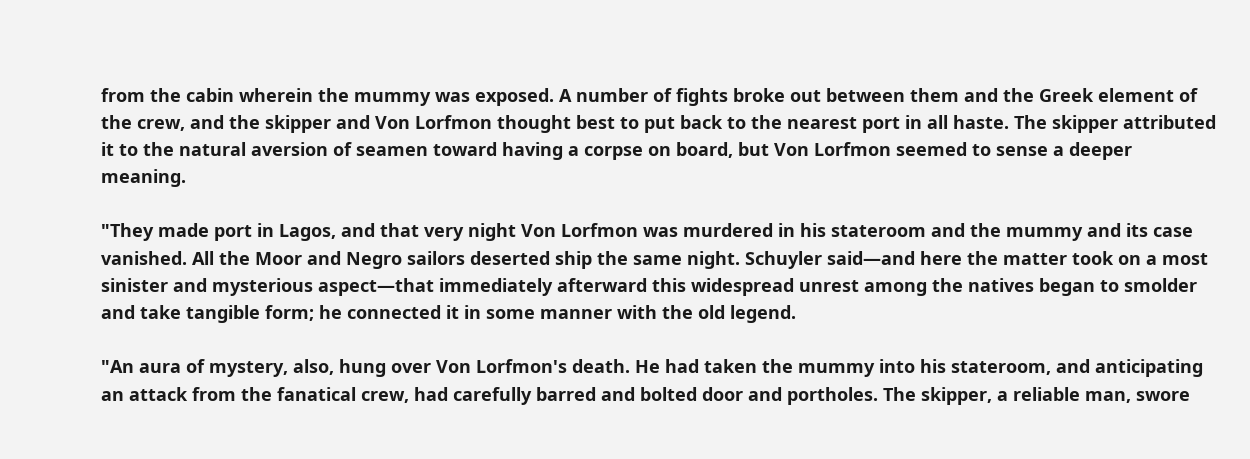from the cabin wherein the mummy was exposed. A number of fights broke out between them and the Greek element of the crew, and the skipper and Von Lorfmon thought best to put back to the nearest port in all haste. The skipper attributed it to the natural aversion of seamen toward having a corpse on board, but Von Lorfmon seemed to sense a deeper meaning.

"They made port in Lagos, and that very night Von Lorfmon was murdered in his stateroom and the mummy and its case vanished. All the Moor and Negro sailors deserted ship the same night. Schuyler said—and here the matter took on a most sinister and mysterious aspect—that immediately afterward this widespread unrest among the natives began to smolder and take tangible form; he connected it in some manner with the old legend.

"An aura of mystery, also, hung over Von Lorfmon's death. He had taken the mummy into his stateroom, and anticipating an attack from the fanatical crew, had carefully barred and bolted door and portholes. The skipper, a reliable man, swore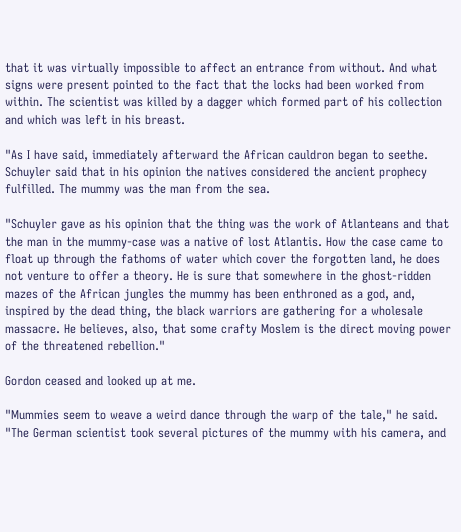that it was virtually impossible to affect an entrance from without. And what signs were present pointed to the fact that the locks had been worked from within. The scientist was killed by a dagger which formed part of his collection and which was left in his breast.

"As I have said, immediately afterward the African cauldron began to seethe. Schuyler said that in his opinion the natives considered the ancient prophecy fulfilled. The mummy was the man from the sea.

"Schuyler gave as his opinion that the thing was the work of Atlanteans and that the man in the mummy-case was a native of lost Atlantis. How the case came to float up through the fathoms of water which cover the forgotten land, he does not venture to offer a theory. He is sure that somewhere in the ghost-ridden mazes of the African jungles the mummy has been enthroned as a god, and, inspired by the dead thing, the black warriors are gathering for a wholesale massacre. He believes, also, that some crafty Moslem is the direct moving power of the threatened rebellion."

Gordon ceased and looked up at me.

"Mummies seem to weave a weird dance through the warp of the tale," he said. "The German scientist took several pictures of the mummy with his camera, and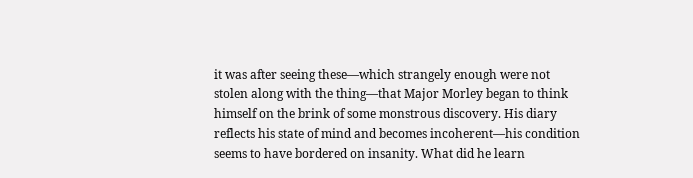it was after seeing these—which strangely enough were not stolen along with the thing—that Major Morley began to think himself on the brink of some monstrous discovery. His diary reflects his state of mind and becomes incoherent—his condition seems to have bordered on insanity. What did he learn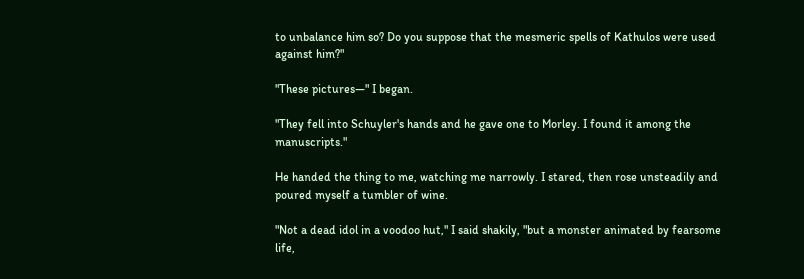to unbalance him so? Do you suppose that the mesmeric spells of Kathulos were used against him?"

"These pictures—" I began.

"They fell into Schuyler's hands and he gave one to Morley. I found it among the manuscripts."

He handed the thing to me, watching me narrowly. I stared, then rose unsteadily and poured myself a tumbler of wine.

"Not a dead idol in a voodoo hut," I said shakily, "but a monster animated by fearsome life,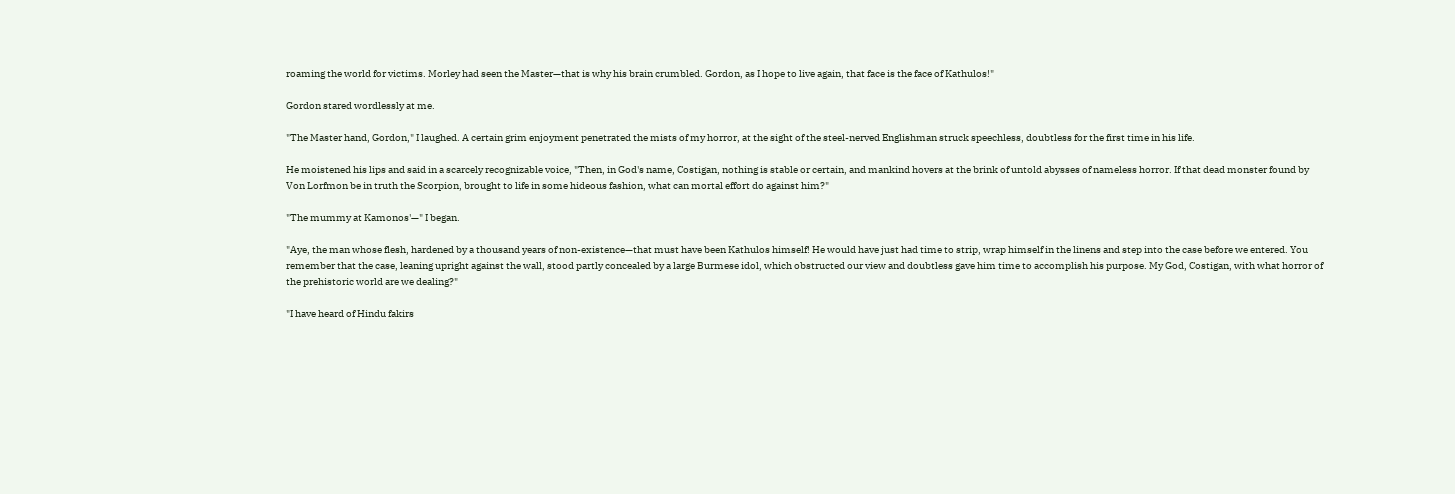roaming the world for victims. Morley had seen the Master—that is why his brain crumbled. Gordon, as I hope to live again, that face is the face of Kathulos!"

Gordon stared wordlessly at me.

"The Master hand, Gordon," I laughed. A certain grim enjoyment penetrated the mists of my horror, at the sight of the steel-nerved Englishman struck speechless, doubtless for the first time in his life.

He moistened his lips and said in a scarcely recognizable voice, "Then, in God's name, Costigan, nothing is stable or certain, and mankind hovers at the brink of untold abysses of nameless horror. If that dead monster found by Von Lorfmon be in truth the Scorpion, brought to life in some hideous fashion, what can mortal effort do against him?"

"The mummy at Kamonos'—" I began.

"Aye, the man whose flesh, hardened by a thousand years of non-existence—that must have been Kathulos himself! He would have just had time to strip, wrap himself in the linens and step into the case before we entered. You remember that the case, leaning upright against the wall, stood partly concealed by a large Burmese idol, which obstructed our view and doubtless gave him time to accomplish his purpose. My God, Costigan, with what horror of the prehistoric world are we dealing?"

"I have heard of Hindu fakirs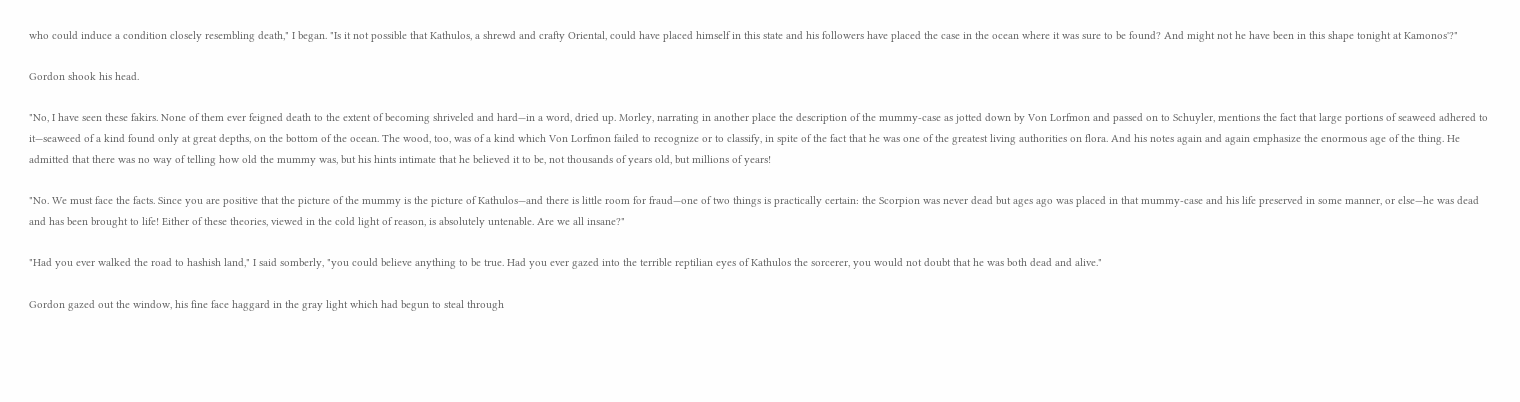who could induce a condition closely resembling death," I began. "Is it not possible that Kathulos, a shrewd and crafty Oriental, could have placed himself in this state and his followers have placed the case in the ocean where it was sure to be found? And might not he have been in this shape tonight at Kamonos'?"

Gordon shook his head.

"No, I have seen these fakirs. None of them ever feigned death to the extent of becoming shriveled and hard—in a word, dried up. Morley, narrating in another place the description of the mummy-case as jotted down by Von Lorfmon and passed on to Schuyler, mentions the fact that large portions of seaweed adhered to it—seaweed of a kind found only at great depths, on the bottom of the ocean. The wood, too, was of a kind which Von Lorfmon failed to recognize or to classify, in spite of the fact that he was one of the greatest living authorities on flora. And his notes again and again emphasize the enormous age of the thing. He admitted that there was no way of telling how old the mummy was, but his hints intimate that he believed it to be, not thousands of years old, but millions of years!

"No. We must face the facts. Since you are positive that the picture of the mummy is the picture of Kathulos—and there is little room for fraud—one of two things is practically certain: the Scorpion was never dead but ages ago was placed in that mummy-case and his life preserved in some manner, or else—he was dead and has been brought to life! Either of these theories, viewed in the cold light of reason, is absolutely untenable. Are we all insane?"

"Had you ever walked the road to hashish land," I said somberly, "you could believe anything to be true. Had you ever gazed into the terrible reptilian eyes of Kathulos the sorcerer, you would not doubt that he was both dead and alive."

Gordon gazed out the window, his fine face haggard in the gray light which had begun to steal through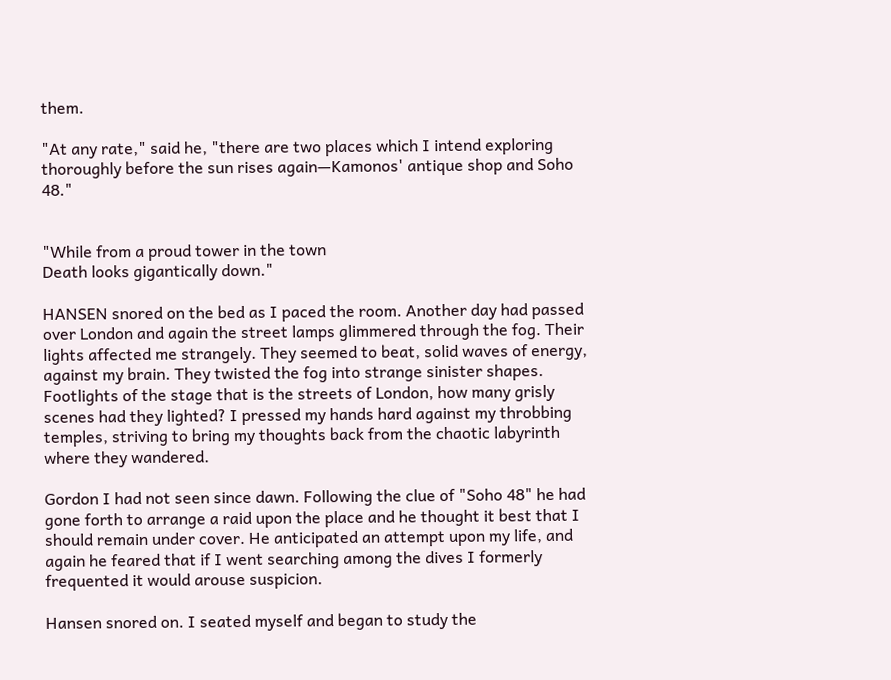them.

"At any rate," said he, "there are two places which I intend exploring thoroughly before the sun rises again—Kamonos' antique shop and Soho 48."


"While from a proud tower in the town
Death looks gigantically down."

HANSEN snored on the bed as I paced the room. Another day had passed over London and again the street lamps glimmered through the fog. Their lights affected me strangely. They seemed to beat, solid waves of energy, against my brain. They twisted the fog into strange sinister shapes. Footlights of the stage that is the streets of London, how many grisly scenes had they lighted? I pressed my hands hard against my throbbing temples, striving to bring my thoughts back from the chaotic labyrinth where they wandered.

Gordon I had not seen since dawn. Following the clue of "Soho 48" he had gone forth to arrange a raid upon the place and he thought it best that I should remain under cover. He anticipated an attempt upon my life, and again he feared that if I went searching among the dives I formerly frequented it would arouse suspicion.

Hansen snored on. I seated myself and began to study the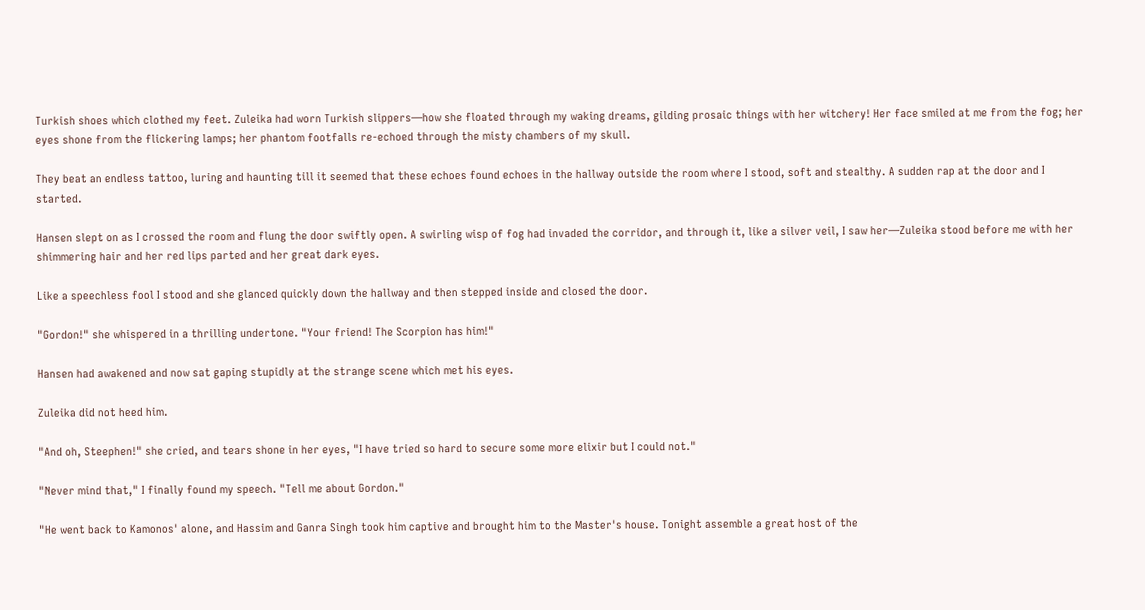Turkish shoes which clothed my feet. Zuleika had worn Turkish slippers—how she floated through my waking dreams, gilding prosaic things with her witchery! Her face smiled at me from the fog; her eyes shone from the flickering lamps; her phantom footfalls re-echoed through the misty chambers of my skull.

They beat an endless tattoo, luring and haunting till it seemed that these echoes found echoes in the hallway outside the room where I stood, soft and stealthy. A sudden rap at the door and I started.

Hansen slept on as I crossed the room and flung the door swiftly open. A swirling wisp of fog had invaded the corridor, and through it, like a silver veil, I saw her—Zuleika stood before me with her shimmering hair and her red lips parted and her great dark eyes.

Like a speechless fool I stood and she glanced quickly down the hallway and then stepped inside and closed the door.

"Gordon!" she whispered in a thrilling undertone. "Your friend! The Scorpion has him!"

Hansen had awakened and now sat gaping stupidly at the strange scene which met his eyes.

Zuleika did not heed him.

"And oh, Steephen!" she cried, and tears shone in her eyes, "I have tried so hard to secure some more elixir but I could not."

"Never mind that," I finally found my speech. "Tell me about Gordon."

"He went back to Kamonos' alone, and Hassim and Ganra Singh took him captive and brought him to the Master's house. Tonight assemble a great host of the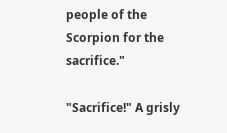people of the Scorpion for the sacrifice."

"Sacrifice!" A grisly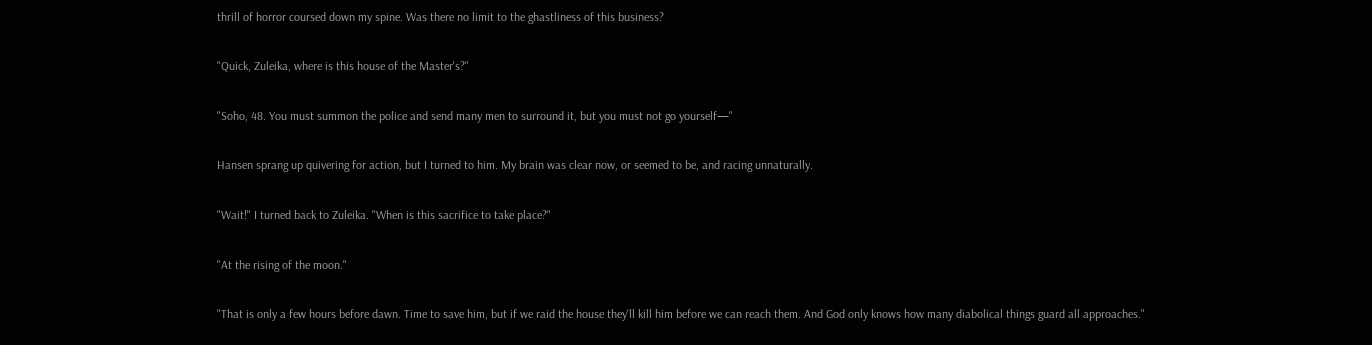thrill of horror coursed down my spine. Was there no limit to the ghastliness of this business?

"Quick, Zuleika, where is this house of the Master's?"

"Soho, 48. You must summon the police and send many men to surround it, but you must not go yourself—"

Hansen sprang up quivering for action, but I turned to him. My brain was clear now, or seemed to be, and racing unnaturally.

"Wait!" I turned back to Zuleika. "When is this sacrifice to take place?"

"At the rising of the moon."

"That is only a few hours before dawn. Time to save him, but if we raid the house they'll kill him before we can reach them. And God only knows how many diabolical things guard all approaches."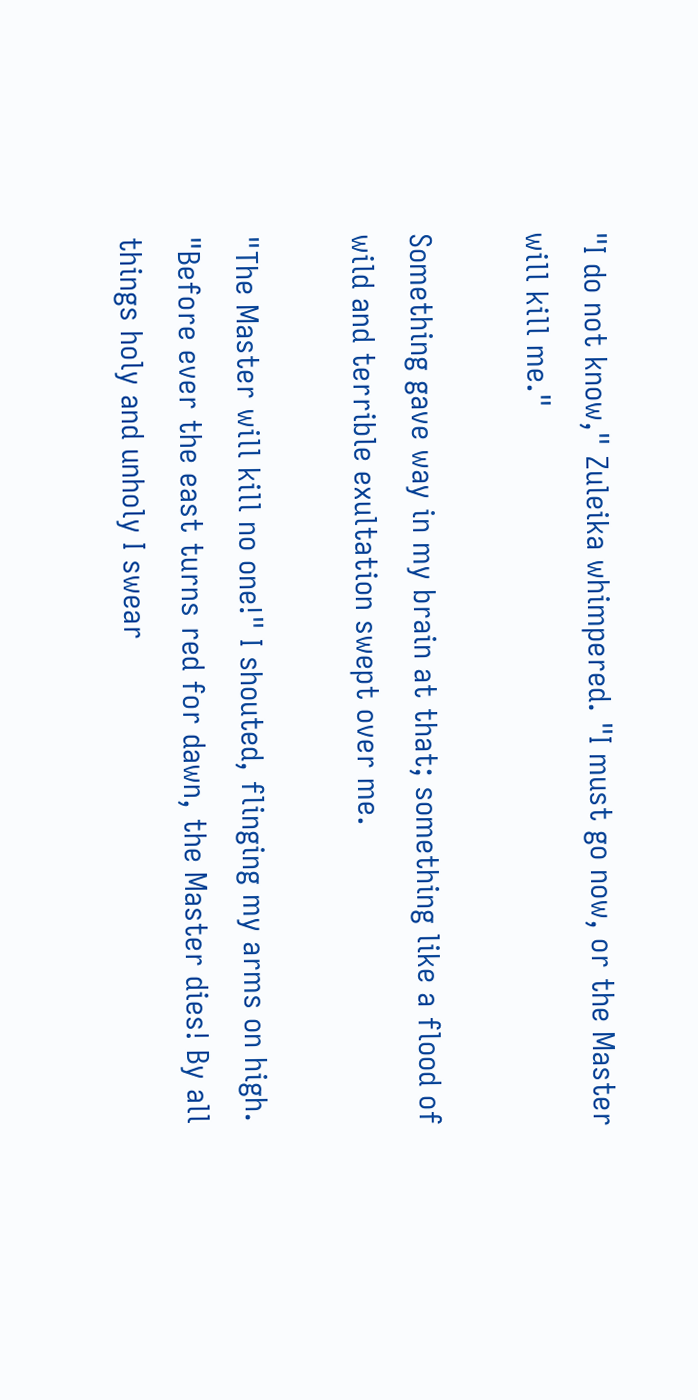"I do not know," Zuleika whimpered. "I must go now, or the Master will kill me."

Something gave way in my brain at that; something like a flood of wild and terrible exultation swept over me.

"The Master will kill no one!" I shouted, flinging my arms on high. "Before ever the east turns red for dawn, the Master dies! By all things holy and unholy I swear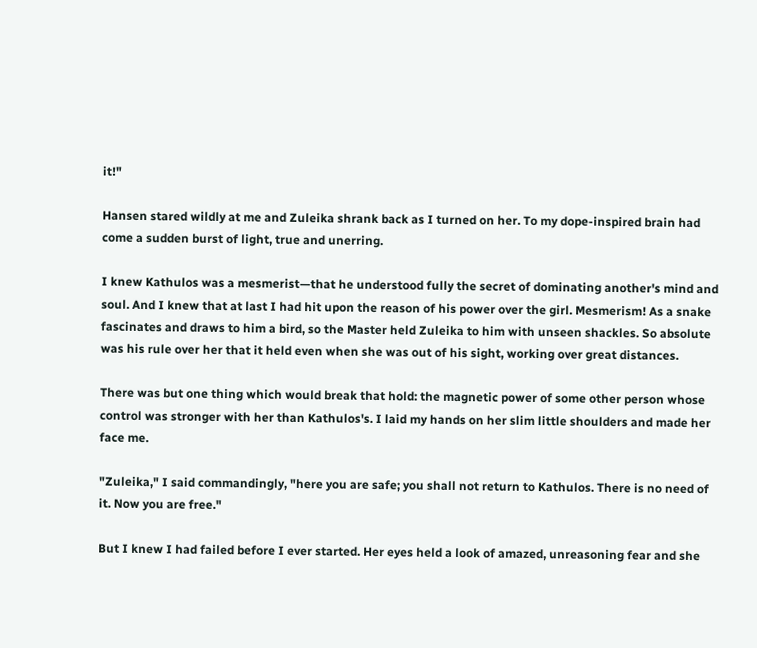it!"

Hansen stared wildly at me and Zuleika shrank back as I turned on her. To my dope-inspired brain had come a sudden burst of light, true and unerring.

I knew Kathulos was a mesmerist—that he understood fully the secret of dominating another's mind and soul. And I knew that at last I had hit upon the reason of his power over the girl. Mesmerism! As a snake fascinates and draws to him a bird, so the Master held Zuleika to him with unseen shackles. So absolute was his rule over her that it held even when she was out of his sight, working over great distances.

There was but one thing which would break that hold: the magnetic power of some other person whose control was stronger with her than Kathulos's. I laid my hands on her slim little shoulders and made her face me.

"Zuleika," I said commandingly, "here you are safe; you shall not return to Kathulos. There is no need of it. Now you are free."

But I knew I had failed before I ever started. Her eyes held a look of amazed, unreasoning fear and she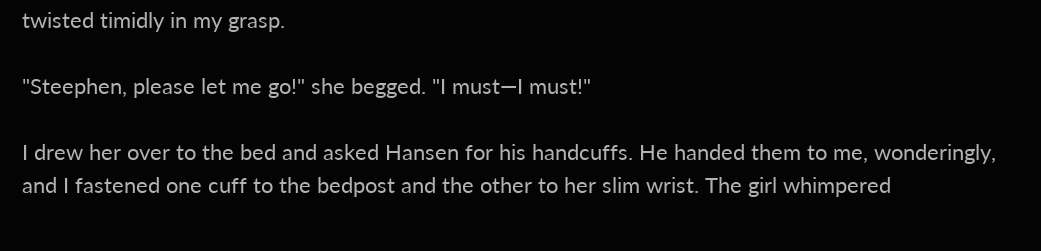twisted timidly in my grasp.

"Steephen, please let me go!" she begged. "I must—I must!"

I drew her over to the bed and asked Hansen for his handcuffs. He handed them to me, wonderingly, and I fastened one cuff to the bedpost and the other to her slim wrist. The girl whimpered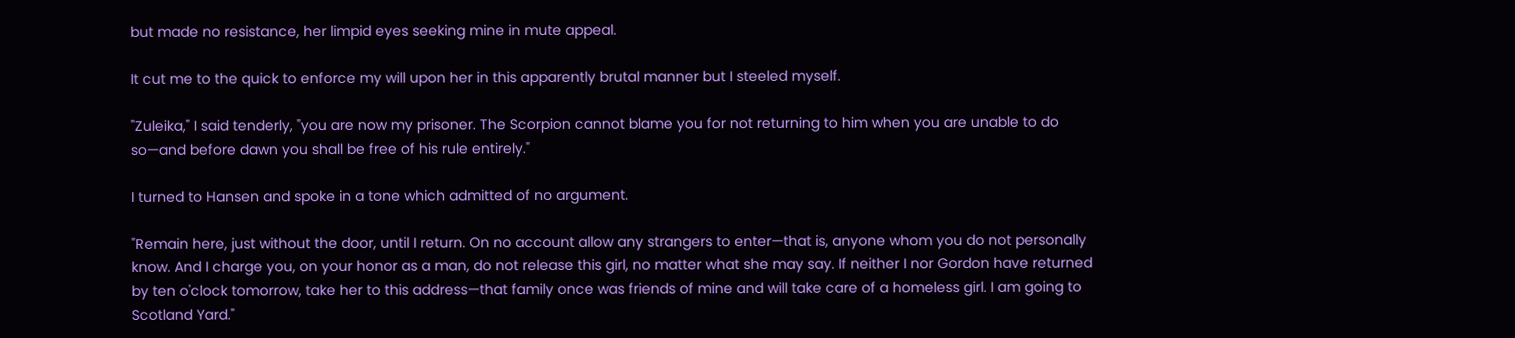but made no resistance, her limpid eyes seeking mine in mute appeal.

It cut me to the quick to enforce my will upon her in this apparently brutal manner but I steeled myself.

"Zuleika," I said tenderly, "you are now my prisoner. The Scorpion cannot blame you for not returning to him when you are unable to do so—and before dawn you shall be free of his rule entirely."

I turned to Hansen and spoke in a tone which admitted of no argument.

"Remain here, just without the door, until I return. On no account allow any strangers to enter—that is, anyone whom you do not personally know. And I charge you, on your honor as a man, do not release this girl, no matter what she may say. If neither I nor Gordon have returned by ten o'clock tomorrow, take her to this address—that family once was friends of mine and will take care of a homeless girl. I am going to Scotland Yard."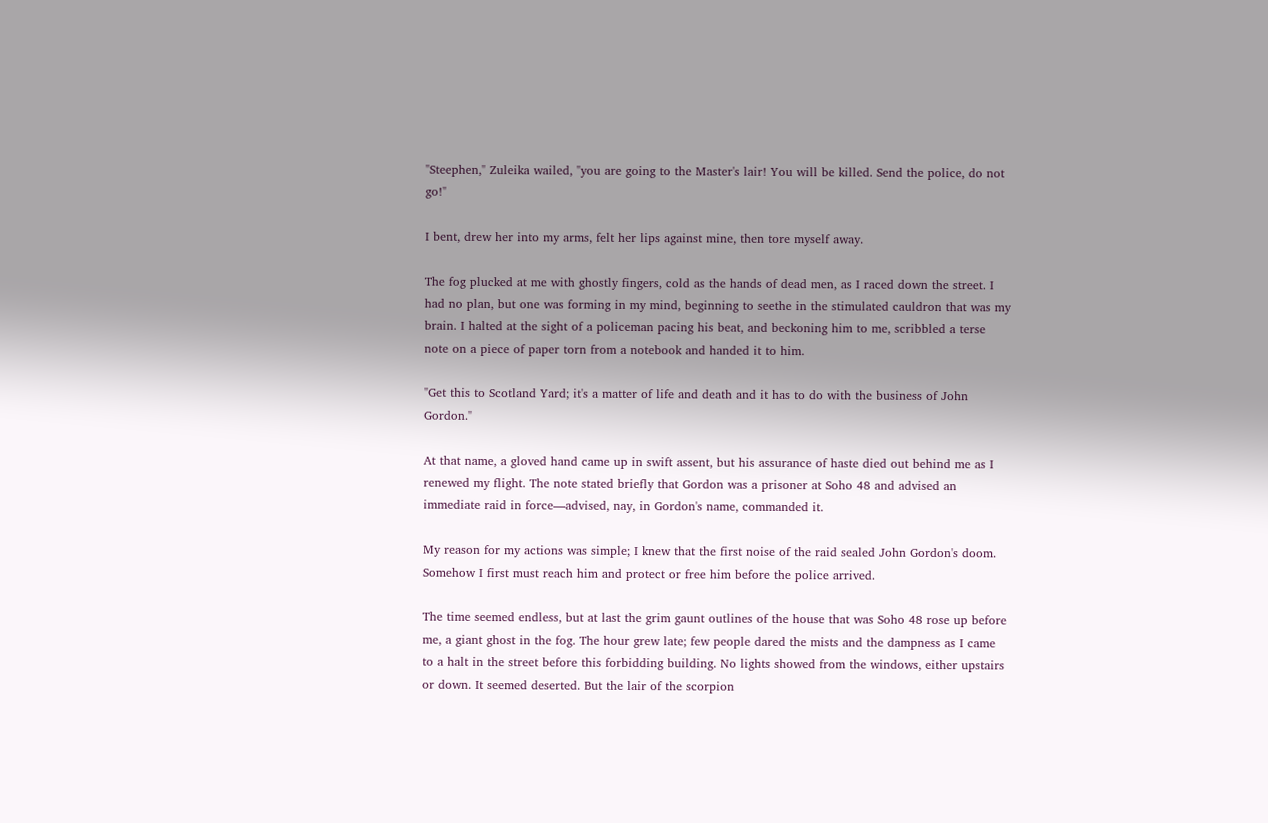"Steephen," Zuleika wailed, "you are going to the Master's lair! You will be killed. Send the police, do not go!"

I bent, drew her into my arms, felt her lips against mine, then tore myself away.

The fog plucked at me with ghostly fingers, cold as the hands of dead men, as I raced down the street. I had no plan, but one was forming in my mind, beginning to seethe in the stimulated cauldron that was my brain. I halted at the sight of a policeman pacing his beat, and beckoning him to me, scribbled a terse note on a piece of paper torn from a notebook and handed it to him.

"Get this to Scotland Yard; it's a matter of life and death and it has to do with the business of John Gordon."

At that name, a gloved hand came up in swift assent, but his assurance of haste died out behind me as I renewed my flight. The note stated briefly that Gordon was a prisoner at Soho 48 and advised an immediate raid in force—advised, nay, in Gordon's name, commanded it.

My reason for my actions was simple; I knew that the first noise of the raid sealed John Gordon's doom. Somehow I first must reach him and protect or free him before the police arrived.

The time seemed endless, but at last the grim gaunt outlines of the house that was Soho 48 rose up before me, a giant ghost in the fog. The hour grew late; few people dared the mists and the dampness as I came to a halt in the street before this forbidding building. No lights showed from the windows, either upstairs or down. It seemed deserted. But the lair of the scorpion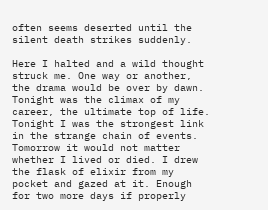often seems deserted until the silent death strikes suddenly.

Here I halted and a wild thought struck me. One way or another, the drama would be over by dawn. Tonight was the climax of my career, the ultimate top of life. Tonight I was the strongest link in the strange chain of events. Tomorrow it would not matter whether I lived or died. I drew the flask of elixir from my pocket and gazed at it. Enough for two more days if properly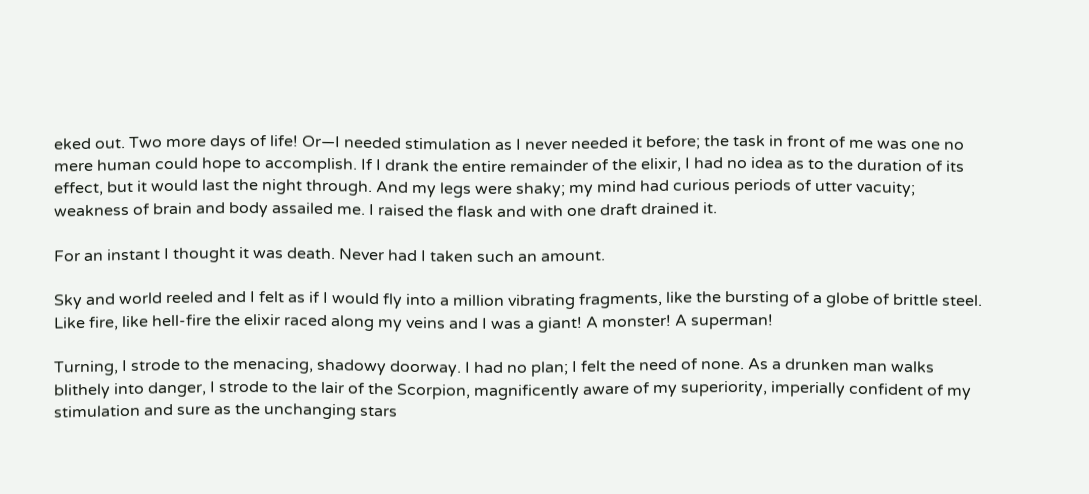eked out. Two more days of life! Or—I needed stimulation as I never needed it before; the task in front of me was one no mere human could hope to accomplish. If I drank the entire remainder of the elixir, I had no idea as to the duration of its effect, but it would last the night through. And my legs were shaky; my mind had curious periods of utter vacuity; weakness of brain and body assailed me. I raised the flask and with one draft drained it.

For an instant I thought it was death. Never had I taken such an amount.

Sky and world reeled and I felt as if I would fly into a million vibrating fragments, like the bursting of a globe of brittle steel. Like fire, like hell-fire the elixir raced along my veins and I was a giant! A monster! A superman!

Turning, I strode to the menacing, shadowy doorway. I had no plan; I felt the need of none. As a drunken man walks blithely into danger, I strode to the lair of the Scorpion, magnificently aware of my superiority, imperially confident of my stimulation and sure as the unchanging stars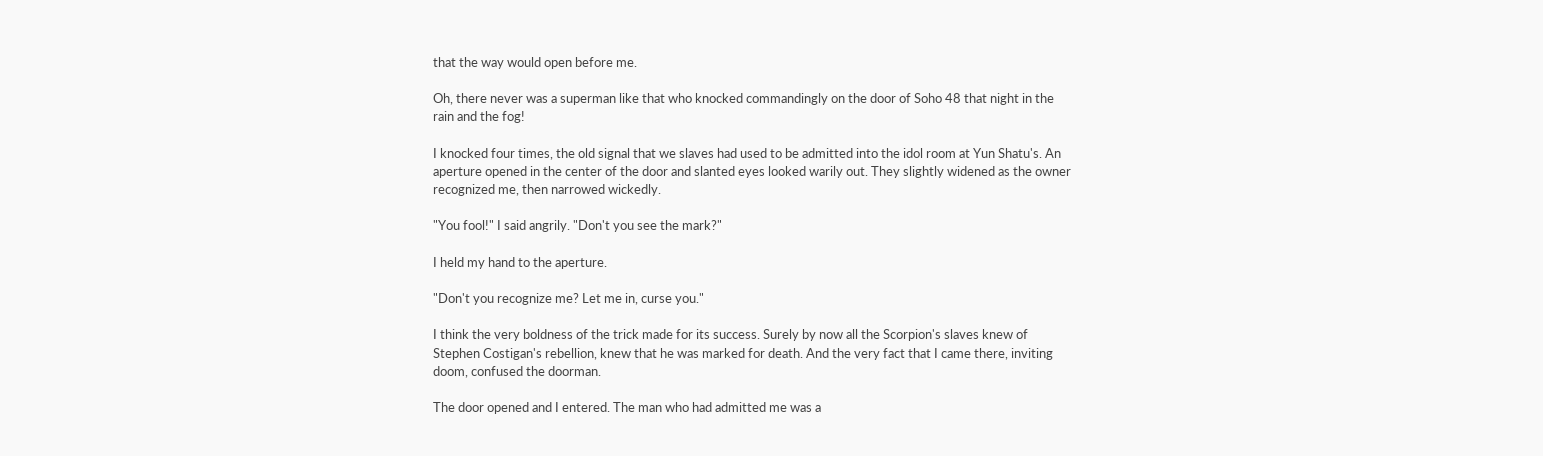that the way would open before me.

Oh, there never was a superman like that who knocked commandingly on the door of Soho 48 that night in the rain and the fog!

I knocked four times, the old signal that we slaves had used to be admitted into the idol room at Yun Shatu's. An aperture opened in the center of the door and slanted eyes looked warily out. They slightly widened as the owner recognized me, then narrowed wickedly.

"You fool!" I said angrily. "Don't you see the mark?"

I held my hand to the aperture.

"Don't you recognize me? Let me in, curse you."

I think the very boldness of the trick made for its success. Surely by now all the Scorpion's slaves knew of Stephen Costigan's rebellion, knew that he was marked for death. And the very fact that I came there, inviting doom, confused the doorman.

The door opened and I entered. The man who had admitted me was a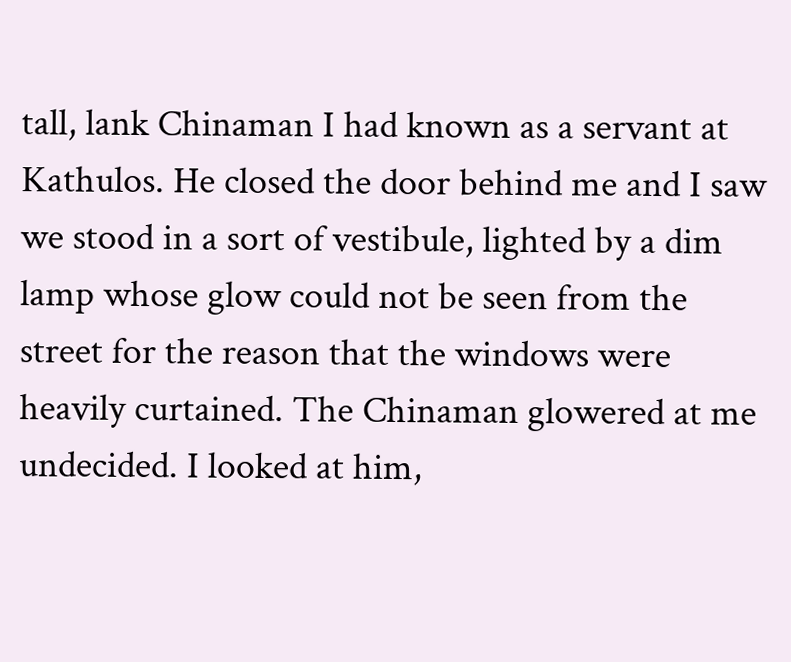tall, lank Chinaman I had known as a servant at Kathulos. He closed the door behind me and I saw we stood in a sort of vestibule, lighted by a dim lamp whose glow could not be seen from the street for the reason that the windows were heavily curtained. The Chinaman glowered at me undecided. I looked at him,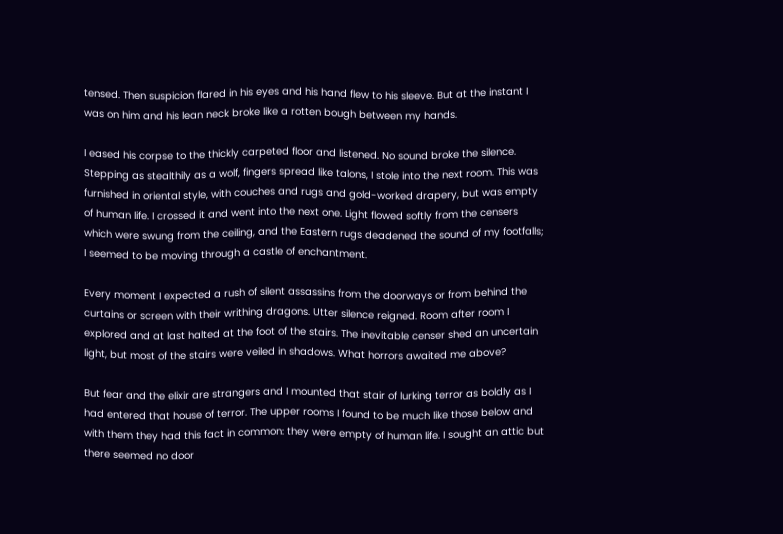tensed. Then suspicion flared in his eyes and his hand flew to his sleeve. But at the instant I was on him and his lean neck broke like a rotten bough between my hands.

I eased his corpse to the thickly carpeted floor and listened. No sound broke the silence. Stepping as stealthily as a wolf, fingers spread like talons, I stole into the next room. This was furnished in oriental style, with couches and rugs and gold-worked drapery, but was empty of human life. I crossed it and went into the next one. Light flowed softly from the censers which were swung from the ceiling, and the Eastern rugs deadened the sound of my footfalls; I seemed to be moving through a castle of enchantment.

Every moment I expected a rush of silent assassins from the doorways or from behind the curtains or screen with their writhing dragons. Utter silence reigned. Room after room I explored and at last halted at the foot of the stairs. The inevitable censer shed an uncertain light, but most of the stairs were veiled in shadows. What horrors awaited me above?

But fear and the elixir are strangers and I mounted that stair of lurking terror as boldly as I had entered that house of terror. The upper rooms I found to be much like those below and with them they had this fact in common: they were empty of human life. I sought an attic but there seemed no door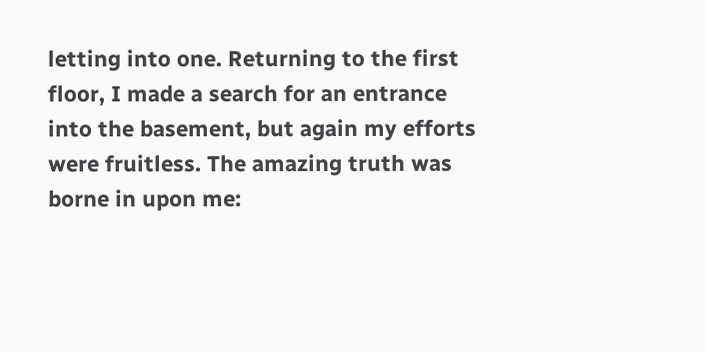letting into one. Returning to the first floor, I made a search for an entrance into the basement, but again my efforts were fruitless. The amazing truth was borne in upon me: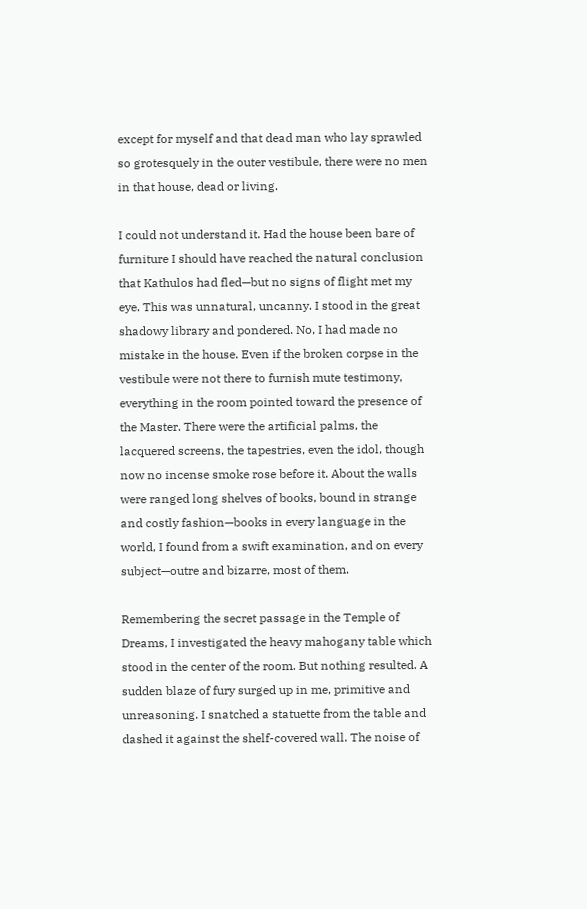except for myself and that dead man who lay sprawled so grotesquely in the outer vestibule, there were no men in that house, dead or living.

I could not understand it. Had the house been bare of furniture I should have reached the natural conclusion that Kathulos had fled—but no signs of flight met my eye. This was unnatural, uncanny. I stood in the great shadowy library and pondered. No, I had made no mistake in the house. Even if the broken corpse in the vestibule were not there to furnish mute testimony, everything in the room pointed toward the presence of the Master. There were the artificial palms, the lacquered screens, the tapestries, even the idol, though now no incense smoke rose before it. About the walls were ranged long shelves of books, bound in strange and costly fashion—books in every language in the world, I found from a swift examination, and on every subject—outre and bizarre, most of them.

Remembering the secret passage in the Temple of Dreams, I investigated the heavy mahogany table which stood in the center of the room. But nothing resulted. A sudden blaze of fury surged up in me, primitive and unreasoning. I snatched a statuette from the table and dashed it against the shelf-covered wall. The noise of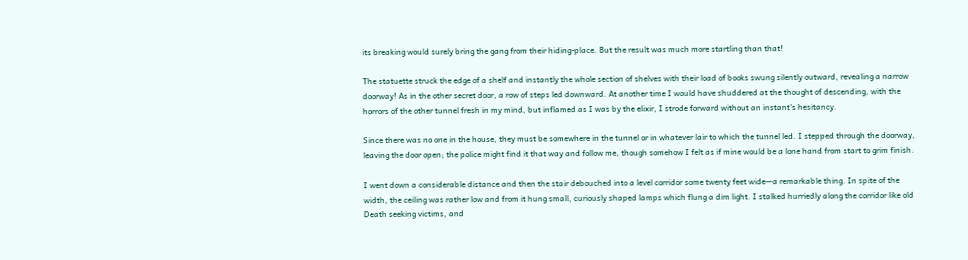its breaking would surely bring the gang from their hiding-place. But the result was much more startling than that!

The statuette struck the edge of a shelf and instantly the whole section of shelves with their load of books swung silently outward, revealing a narrow doorway! As in the other secret door, a row of steps led downward. At another time I would have shuddered at the thought of descending, with the horrors of the other tunnel fresh in my mind, but inflamed as I was by the elixir, I strode forward without an instant's hesitancy.

Since there was no one in the house, they must be somewhere in the tunnel or in whatever lair to which the tunnel led. I stepped through the doorway, leaving the door open; the police might find it that way and follow me, though somehow I felt as if mine would be a lone hand from start to grim finish.

I went down a considerable distance and then the stair debouched into a level corridor some twenty feet wide—a remarkable thing. In spite of the width, the ceiling was rather low and from it hung small, curiously shaped lamps which flung a dim light. I stalked hurriedly along the corridor like old Death seeking victims, and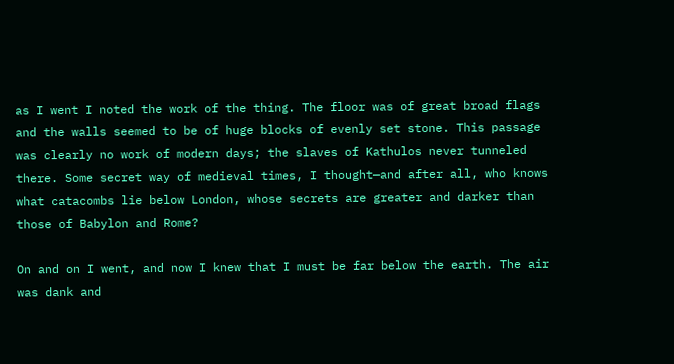as I went I noted the work of the thing. The floor was of great broad flags and the walls seemed to be of huge blocks of evenly set stone. This passage was clearly no work of modern days; the slaves of Kathulos never tunneled there. Some secret way of medieval times, I thought—and after all, who knows what catacombs lie below London, whose secrets are greater and darker than those of Babylon and Rome?

On and on I went, and now I knew that I must be far below the earth. The air was dank and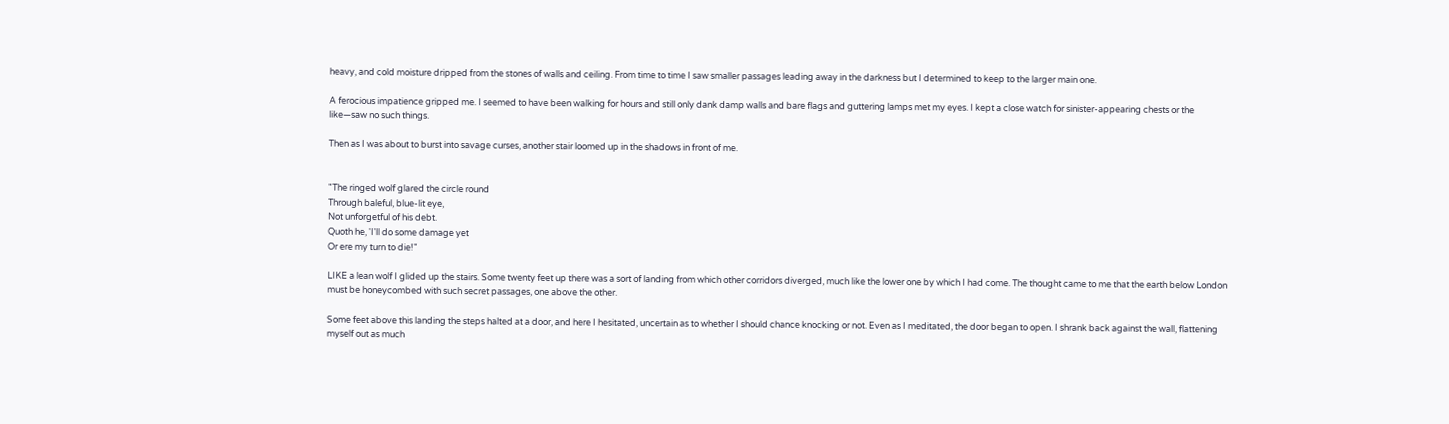heavy, and cold moisture dripped from the stones of walls and ceiling. From time to time I saw smaller passages leading away in the darkness but I determined to keep to the larger main one.

A ferocious impatience gripped me. I seemed to have been walking for hours and still only dank damp walls and bare flags and guttering lamps met my eyes. I kept a close watch for sinister-appearing chests or the like—saw no such things.

Then as I was about to burst into savage curses, another stair loomed up in the shadows in front of me.


"The ringed wolf glared the circle round
Through baleful, blue-lit eye,
Not unforgetful of his debt.
Quoth he, 'I'll do some damage yet
Or ere my turn to die!"

LIKE a lean wolf I glided up the stairs. Some twenty feet up there was a sort of landing from which other corridors diverged, much like the lower one by which I had come. The thought came to me that the earth below London must be honeycombed with such secret passages, one above the other.

Some feet above this landing the steps halted at a door, and here I hesitated, uncertain as to whether I should chance knocking or not. Even as I meditated, the door began to open. I shrank back against the wall, flattening myself out as much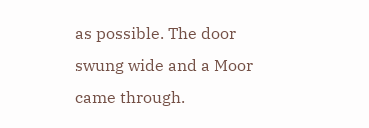as possible. The door swung wide and a Moor came through.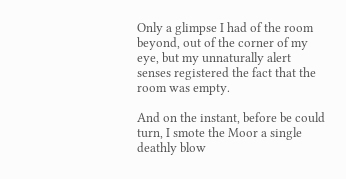Only a glimpse I had of the room beyond, out of the corner of my eye, but my unnaturally alert senses registered the fact that the room was empty.

And on the instant, before be could turn, I smote the Moor a single deathly blow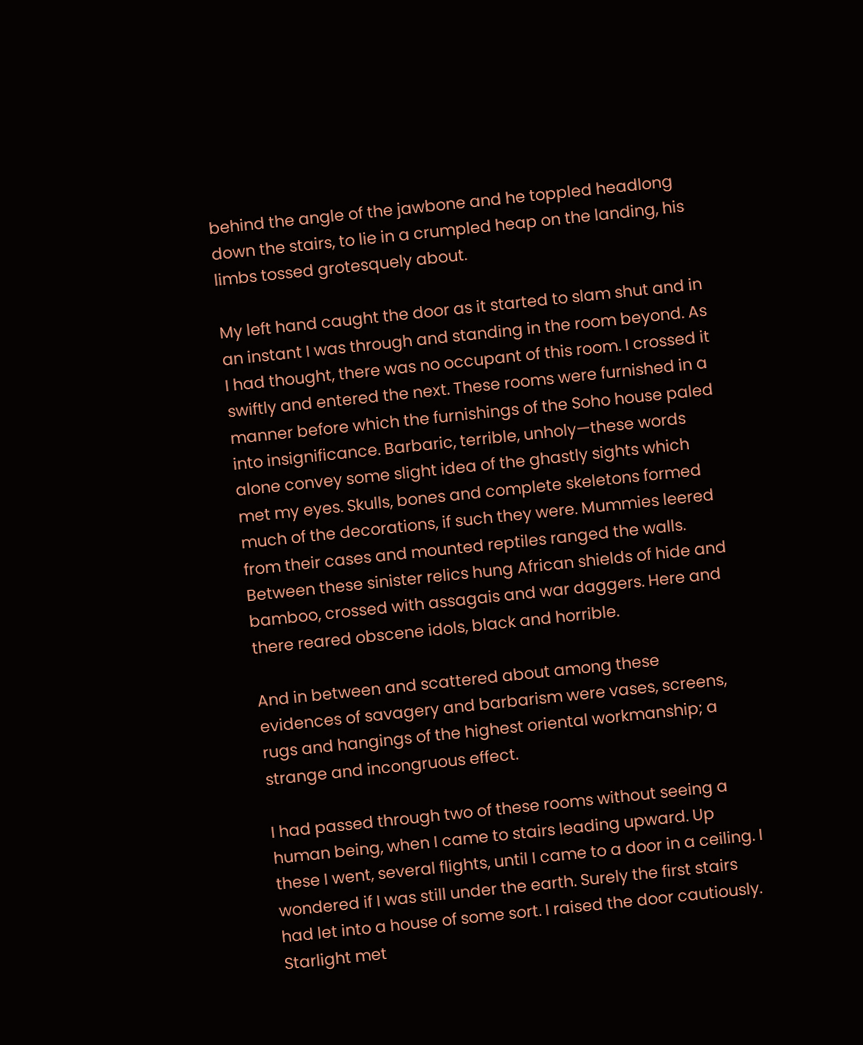behind the angle of the jawbone and he toppled headlong down the stairs, to lie in a crumpled heap on the landing, his limbs tossed grotesquely about.

My left hand caught the door as it started to slam shut and in an instant I was through and standing in the room beyond. As I had thought, there was no occupant of this room. I crossed it swiftly and entered the next. These rooms were furnished in a manner before which the furnishings of the Soho house paled into insignificance. Barbaric, terrible, unholy—these words alone convey some slight idea of the ghastly sights which met my eyes. Skulls, bones and complete skeletons formed much of the decorations, if such they were. Mummies leered from their cases and mounted reptiles ranged the walls. Between these sinister relics hung African shields of hide and bamboo, crossed with assagais and war daggers. Here and there reared obscene idols, black and horrible.

And in between and scattered about among these evidences of savagery and barbarism were vases, screens, rugs and hangings of the highest oriental workmanship; a strange and incongruous effect.

I had passed through two of these rooms without seeing a human being, when I came to stairs leading upward. Up these I went, several flights, until I came to a door in a ceiling. I wondered if I was still under the earth. Surely the first stairs had let into a house of some sort. I raised the door cautiously. Starlight met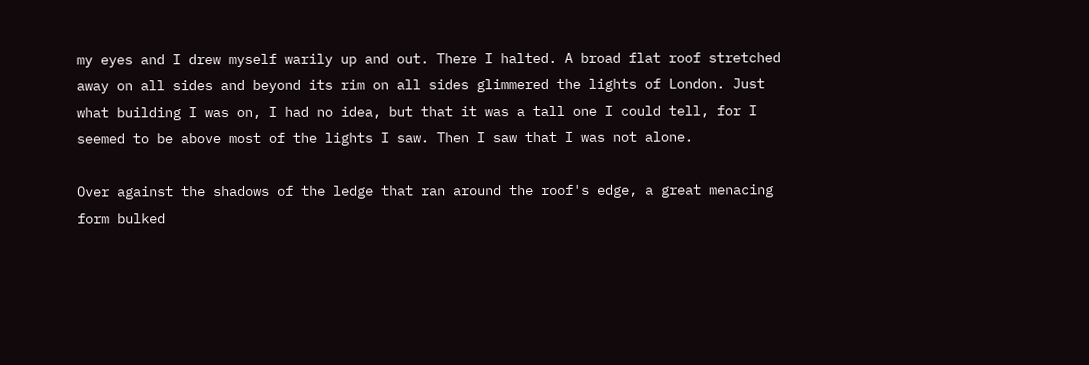my eyes and I drew myself warily up and out. There I halted. A broad flat roof stretched away on all sides and beyond its rim on all sides glimmered the lights of London. Just what building I was on, I had no idea, but that it was a tall one I could tell, for I seemed to be above most of the lights I saw. Then I saw that I was not alone.

Over against the shadows of the ledge that ran around the roof's edge, a great menacing form bulked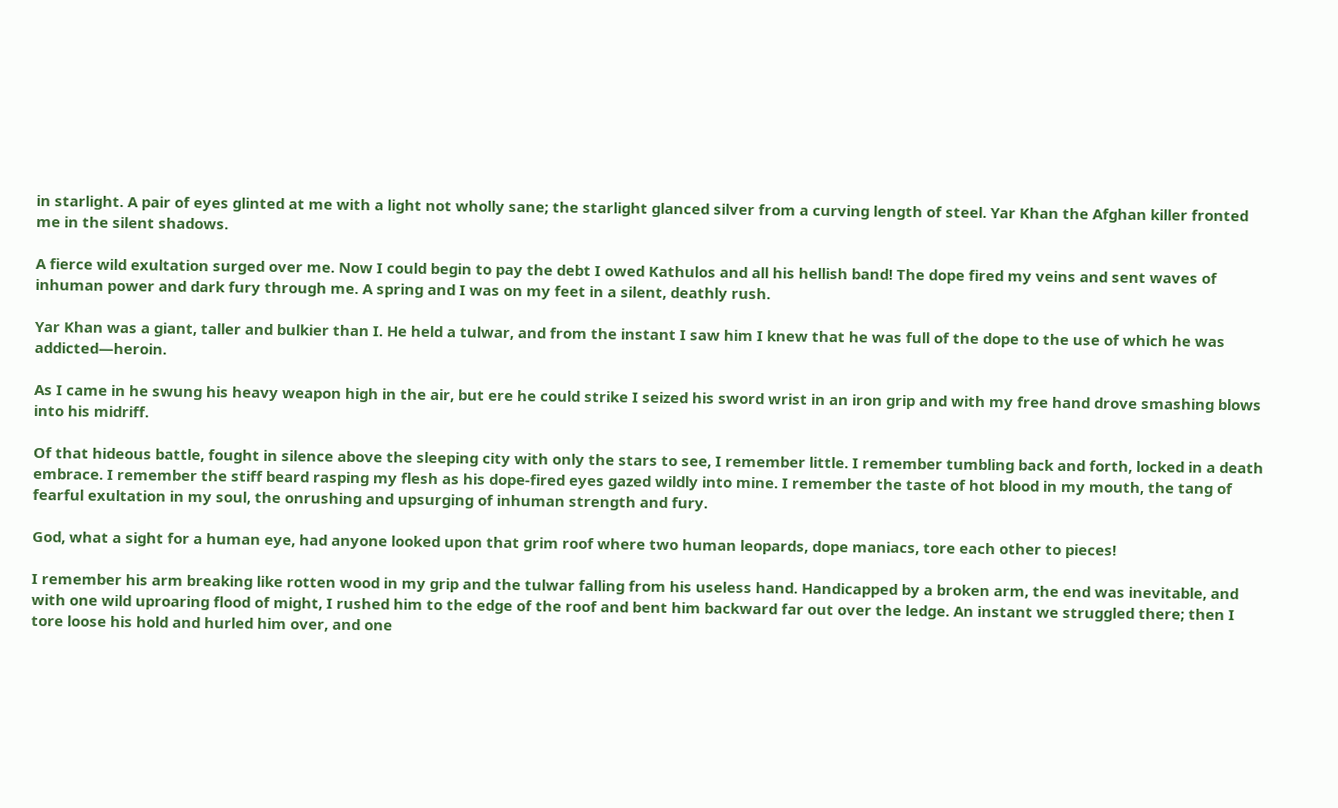in starlight. A pair of eyes glinted at me with a light not wholly sane; the starlight glanced silver from a curving length of steel. Yar Khan the Afghan killer fronted me in the silent shadows.

A fierce wild exultation surged over me. Now I could begin to pay the debt I owed Kathulos and all his hellish band! The dope fired my veins and sent waves of inhuman power and dark fury through me. A spring and I was on my feet in a silent, deathly rush.

Yar Khan was a giant, taller and bulkier than I. He held a tulwar, and from the instant I saw him I knew that he was full of the dope to the use of which he was addicted—heroin.

As I came in he swung his heavy weapon high in the air, but ere he could strike I seized his sword wrist in an iron grip and with my free hand drove smashing blows into his midriff.

Of that hideous battle, fought in silence above the sleeping city with only the stars to see, I remember little. I remember tumbling back and forth, locked in a death embrace. I remember the stiff beard rasping my flesh as his dope-fired eyes gazed wildly into mine. I remember the taste of hot blood in my mouth, the tang of fearful exultation in my soul, the onrushing and upsurging of inhuman strength and fury.

God, what a sight for a human eye, had anyone looked upon that grim roof where two human leopards, dope maniacs, tore each other to pieces!

I remember his arm breaking like rotten wood in my grip and the tulwar falling from his useless hand. Handicapped by a broken arm, the end was inevitable, and with one wild uproaring flood of might, I rushed him to the edge of the roof and bent him backward far out over the ledge. An instant we struggled there; then I tore loose his hold and hurled him over, and one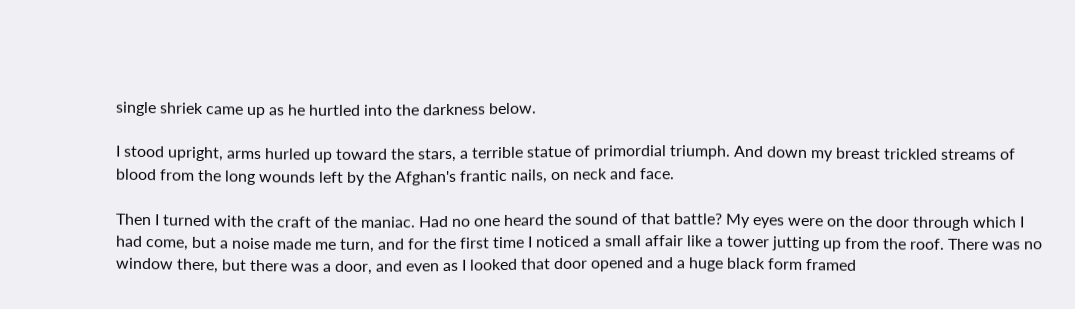single shriek came up as he hurtled into the darkness below.

I stood upright, arms hurled up toward the stars, a terrible statue of primordial triumph. And down my breast trickled streams of blood from the long wounds left by the Afghan's frantic nails, on neck and face.

Then I turned with the craft of the maniac. Had no one heard the sound of that battle? My eyes were on the door through which I had come, but a noise made me turn, and for the first time I noticed a small affair like a tower jutting up from the roof. There was no window there, but there was a door, and even as I looked that door opened and a huge black form framed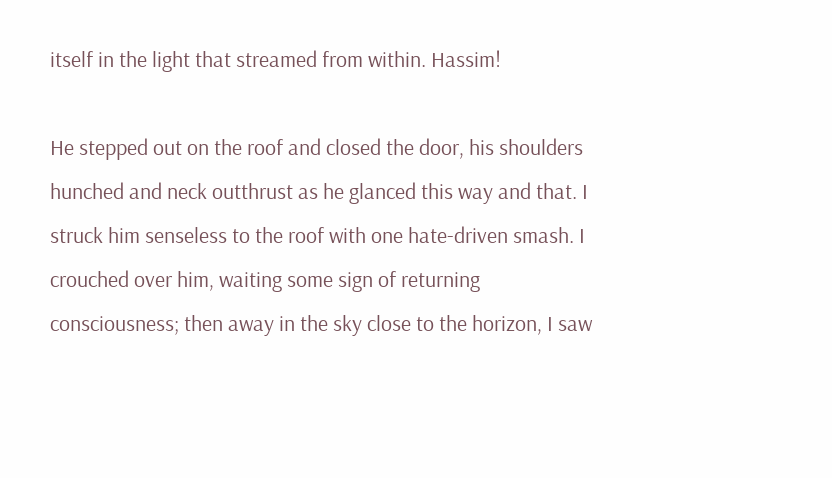itself in the light that streamed from within. Hassim!

He stepped out on the roof and closed the door, his shoulders hunched and neck outthrust as he glanced this way and that. I struck him senseless to the roof with one hate-driven smash. I crouched over him, waiting some sign of returning consciousness; then away in the sky close to the horizon, I saw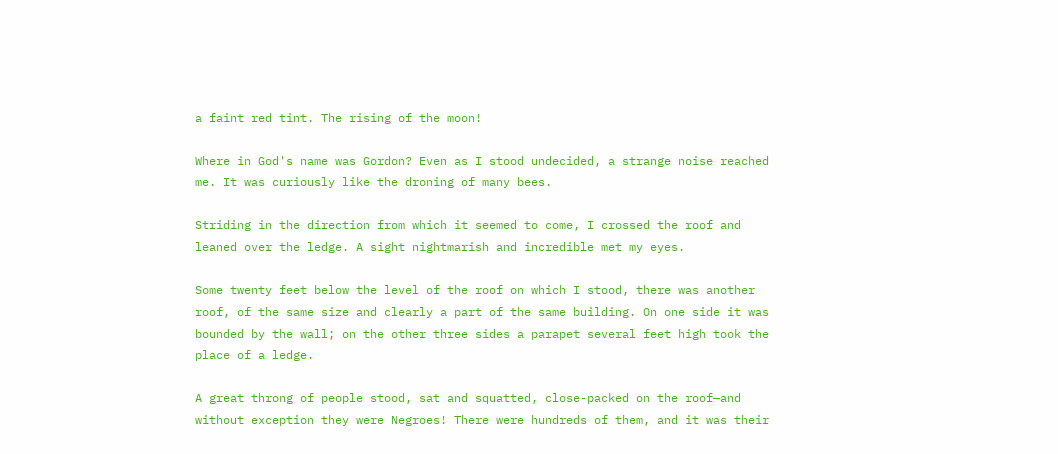a faint red tint. The rising of the moon!

Where in God's name was Gordon? Even as I stood undecided, a strange noise reached me. It was curiously like the droning of many bees.

Striding in the direction from which it seemed to come, I crossed the roof and leaned over the ledge. A sight nightmarish and incredible met my eyes.

Some twenty feet below the level of the roof on which I stood, there was another roof, of the same size and clearly a part of the same building. On one side it was bounded by the wall; on the other three sides a parapet several feet high took the place of a ledge.

A great throng of people stood, sat and squatted, close-packed on the roof—and without exception they were Negroes! There were hundreds of them, and it was their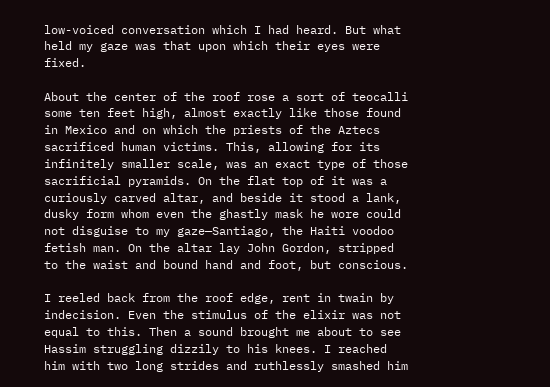low-voiced conversation which I had heard. But what held my gaze was that upon which their eyes were fixed.

About the center of the roof rose a sort of teocalli some ten feet high, almost exactly like those found in Mexico and on which the priests of the Aztecs sacrificed human victims. This, allowing for its infinitely smaller scale, was an exact type of those sacrificial pyramids. On the flat top of it was a curiously carved altar, and beside it stood a lank, dusky form whom even the ghastly mask he wore could not disguise to my gaze—Santiago, the Haiti voodoo fetish man. On the altar lay John Gordon, stripped to the waist and bound hand and foot, but conscious.

I reeled back from the roof edge, rent in twain by indecision. Even the stimulus of the elixir was not equal to this. Then a sound brought me about to see Hassim struggling dizzily to his knees. I reached him with two long strides and ruthlessly smashed him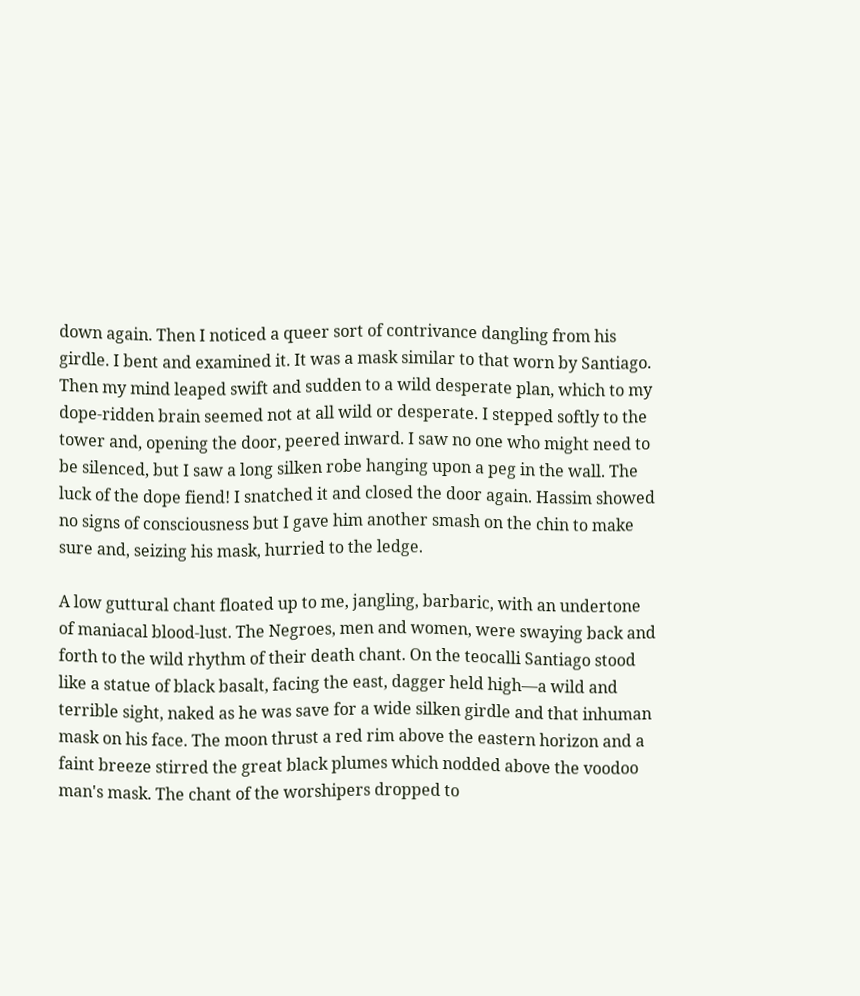down again. Then I noticed a queer sort of contrivance dangling from his girdle. I bent and examined it. It was a mask similar to that worn by Santiago. Then my mind leaped swift and sudden to a wild desperate plan, which to my dope-ridden brain seemed not at all wild or desperate. I stepped softly to the tower and, opening the door, peered inward. I saw no one who might need to be silenced, but I saw a long silken robe hanging upon a peg in the wall. The luck of the dope fiend! I snatched it and closed the door again. Hassim showed no signs of consciousness but I gave him another smash on the chin to make sure and, seizing his mask, hurried to the ledge.

A low guttural chant floated up to me, jangling, barbaric, with an undertone of maniacal blood-lust. The Negroes, men and women, were swaying back and forth to the wild rhythm of their death chant. On the teocalli Santiago stood like a statue of black basalt, facing the east, dagger held high—a wild and terrible sight, naked as he was save for a wide silken girdle and that inhuman mask on his face. The moon thrust a red rim above the eastern horizon and a faint breeze stirred the great black plumes which nodded above the voodoo man's mask. The chant of the worshipers dropped to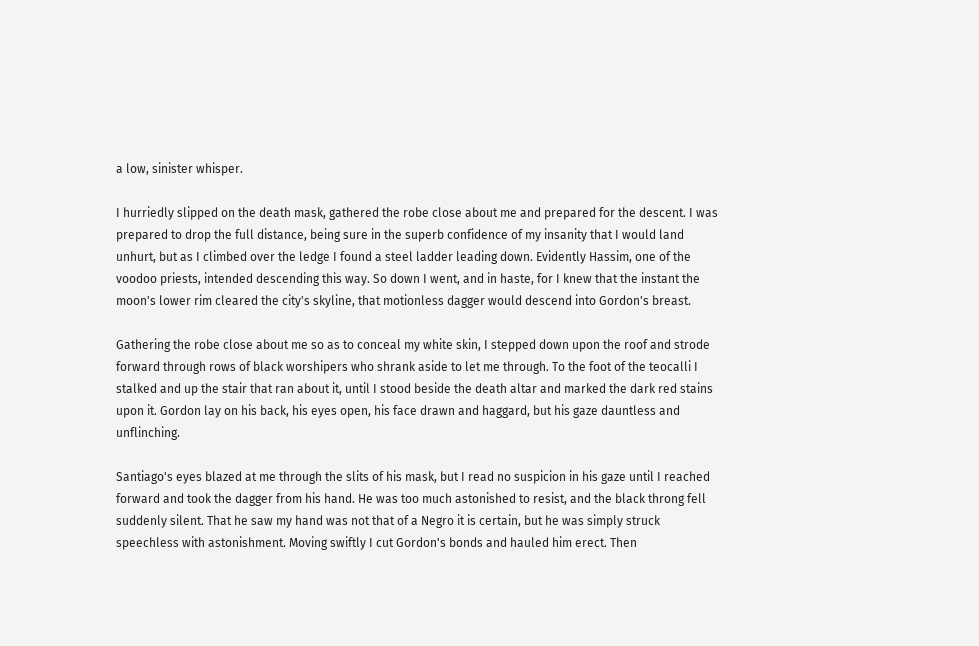a low, sinister whisper.

I hurriedly slipped on the death mask, gathered the robe close about me and prepared for the descent. I was prepared to drop the full distance, being sure in the superb confidence of my insanity that I would land unhurt, but as I climbed over the ledge I found a steel ladder leading down. Evidently Hassim, one of the voodoo priests, intended descending this way. So down I went, and in haste, for I knew that the instant the moon's lower rim cleared the city's skyline, that motionless dagger would descend into Gordon's breast.

Gathering the robe close about me so as to conceal my white skin, I stepped down upon the roof and strode forward through rows of black worshipers who shrank aside to let me through. To the foot of the teocalli I stalked and up the stair that ran about it, until I stood beside the death altar and marked the dark red stains upon it. Gordon lay on his back, his eyes open, his face drawn and haggard, but his gaze dauntless and unflinching.

Santiago's eyes blazed at me through the slits of his mask, but I read no suspicion in his gaze until I reached forward and took the dagger from his hand. He was too much astonished to resist, and the black throng fell suddenly silent. That he saw my hand was not that of a Negro it is certain, but he was simply struck speechless with astonishment. Moving swiftly I cut Gordon's bonds and hauled him erect. Then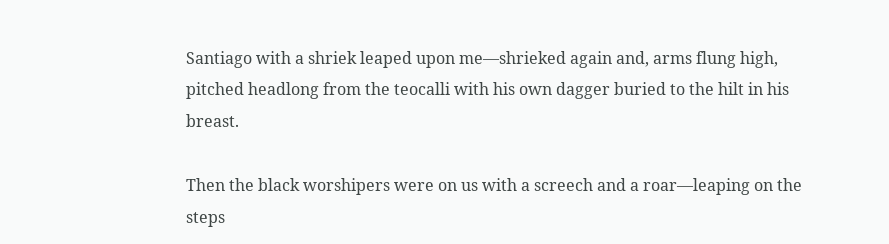Santiago with a shriek leaped upon me—shrieked again and, arms flung high, pitched headlong from the teocalli with his own dagger buried to the hilt in his breast.

Then the black worshipers were on us with a screech and a roar—leaping on the steps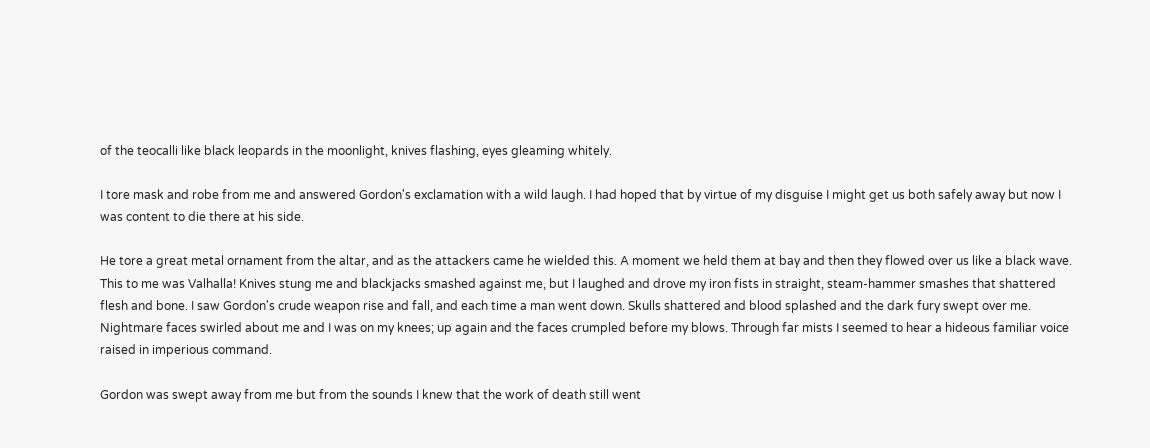of the teocalli like black leopards in the moonlight, knives flashing, eyes gleaming whitely.

I tore mask and robe from me and answered Gordon's exclamation with a wild laugh. I had hoped that by virtue of my disguise I might get us both safely away but now I was content to die there at his side.

He tore a great metal ornament from the altar, and as the attackers came he wielded this. A moment we held them at bay and then they flowed over us like a black wave. This to me was Valhalla! Knives stung me and blackjacks smashed against me, but I laughed and drove my iron fists in straight, steam-hammer smashes that shattered flesh and bone. I saw Gordon's crude weapon rise and fall, and each time a man went down. Skulls shattered and blood splashed and the dark fury swept over me. Nightmare faces swirled about me and I was on my knees; up again and the faces crumpled before my blows. Through far mists I seemed to hear a hideous familiar voice raised in imperious command.

Gordon was swept away from me but from the sounds I knew that the work of death still went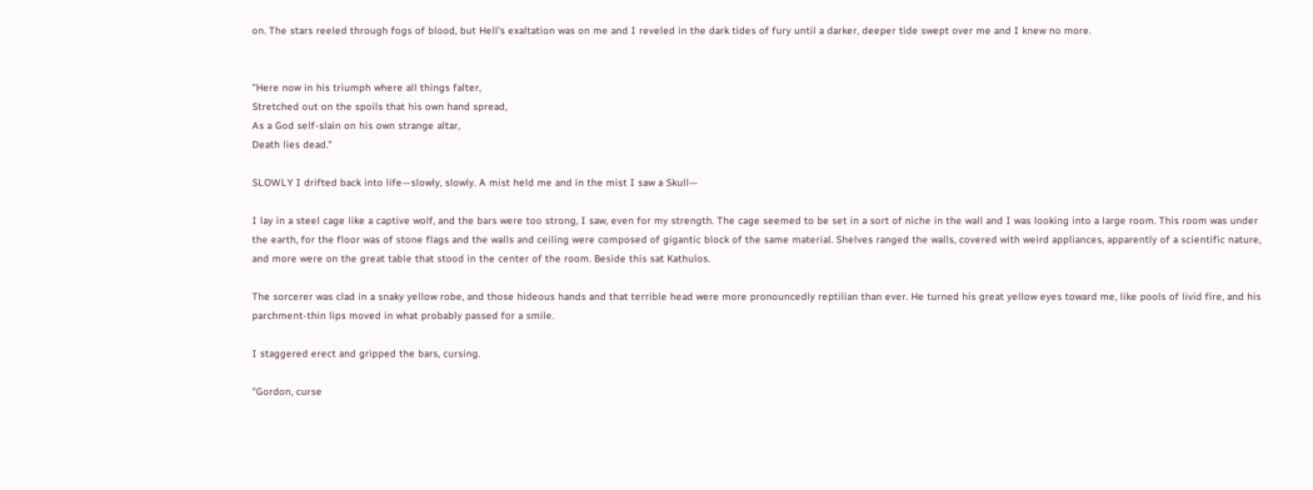on. The stars reeled through fogs of blood, but Hell's exaltation was on me and I reveled in the dark tides of fury until a darker, deeper tide swept over me and I knew no more.


"Here now in his triumph where all things falter,
Stretched out on the spoils that his own hand spread,
As a God self-slain on his own strange altar,
Death lies dead."

SLOWLY I drifted back into life—slowly, slowly. A mist held me and in the mist I saw a Skull—

I lay in a steel cage like a captive wolf, and the bars were too strong, I saw, even for my strength. The cage seemed to be set in a sort of niche in the wall and I was looking into a large room. This room was under the earth, for the floor was of stone flags and the walls and ceiling were composed of gigantic block of the same material. Shelves ranged the walls, covered with weird appliances, apparently of a scientific nature, and more were on the great table that stood in the center of the room. Beside this sat Kathulos.

The sorcerer was clad in a snaky yellow robe, and those hideous hands and that terrible head were more pronouncedly reptilian than ever. He turned his great yellow eyes toward me, like pools of livid fire, and his parchment-thin lips moved in what probably passed for a smile.

I staggered erect and gripped the bars, cursing.

"Gordon, curse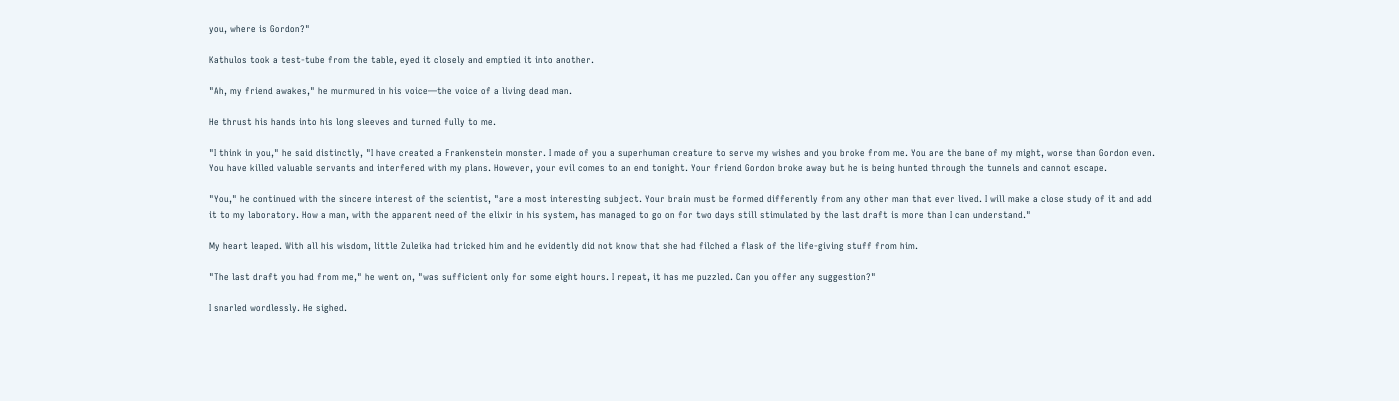you, where is Gordon?"

Kathulos took a test-tube from the table, eyed it closely and emptied it into another.

"Ah, my friend awakes," he murmured in his voice—the voice of a living dead man.

He thrust his hands into his long sleeves and turned fully to me.

"I think in you," he said distinctly, "I have created a Frankenstein monster. I made of you a superhuman creature to serve my wishes and you broke from me. You are the bane of my might, worse than Gordon even. You have killed valuable servants and interfered with my plans. However, your evil comes to an end tonight. Your friend Gordon broke away but he is being hunted through the tunnels and cannot escape.

"You," he continued with the sincere interest of the scientist, "are a most interesting subject. Your brain must be formed differently from any other man that ever lived. I will make a close study of it and add it to my laboratory. How a man, with the apparent need of the elixir in his system, has managed to go on for two days still stimulated by the last draft is more than I can understand."

My heart leaped. With all his wisdom, little Zuleika had tricked him and he evidently did not know that she had filched a flask of the life-giving stuff from him.

"The last draft you had from me," he went on, "was sufficient only for some eight hours. I repeat, it has me puzzled. Can you offer any suggestion?"

I snarled wordlessly. He sighed.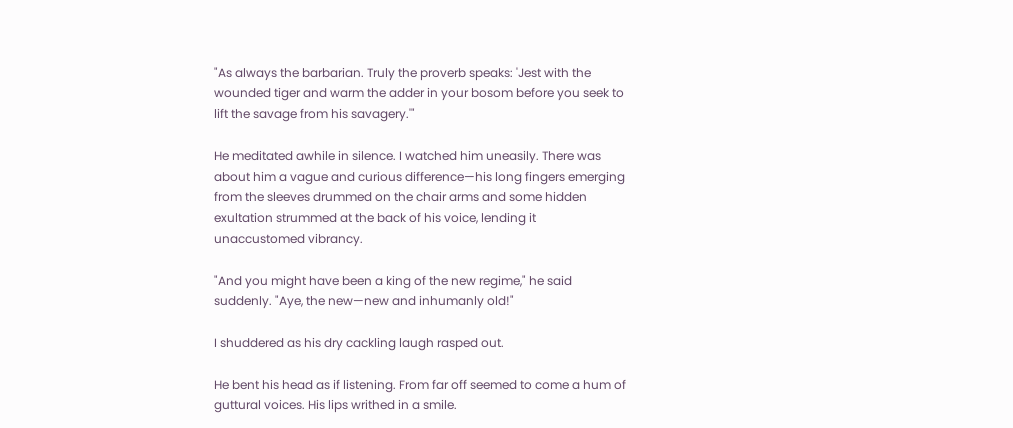"As always the barbarian. Truly the proverb speaks: 'Jest with the wounded tiger and warm the adder in your bosom before you seek to lift the savage from his savagery.'"

He meditated awhile in silence. I watched him uneasily. There was about him a vague and curious difference—his long fingers emerging from the sleeves drummed on the chair arms and some hidden exultation strummed at the back of his voice, lending it unaccustomed vibrancy.

"And you might have been a king of the new regime," he said suddenly. "Aye, the new—new and inhumanly old!"

I shuddered as his dry cackling laugh rasped out.

He bent his head as if listening. From far off seemed to come a hum of guttural voices. His lips writhed in a smile.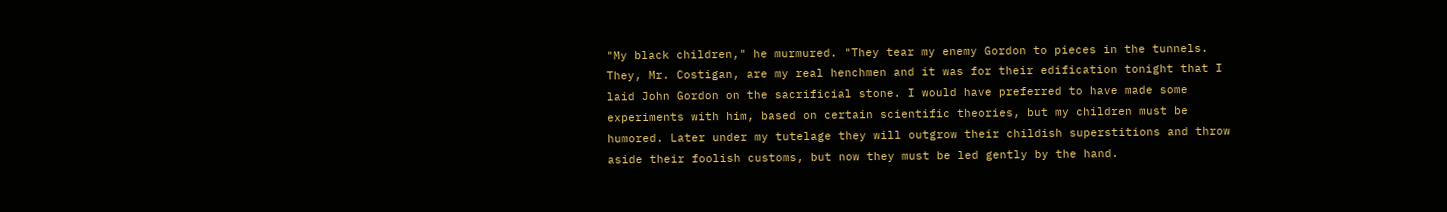"My black children," he murmured. "They tear my enemy Gordon to pieces in the tunnels. They, Mr. Costigan, are my real henchmen and it was for their edification tonight that I laid John Gordon on the sacrificial stone. I would have preferred to have made some experiments with him, based on certain scientific theories, but my children must be humored. Later under my tutelage they will outgrow their childish superstitions and throw aside their foolish customs, but now they must be led gently by the hand.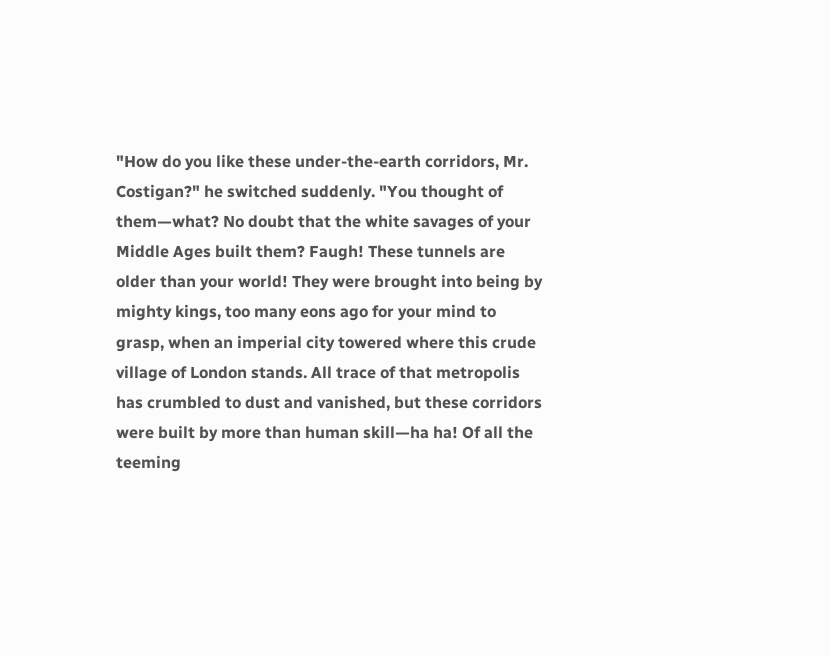"How do you like these under-the-earth corridors, Mr. Costigan?" he switched suddenly. "You thought of them—what? No doubt that the white savages of your Middle Ages built them? Faugh! These tunnels are older than your world! They were brought into being by mighty kings, too many eons ago for your mind to grasp, when an imperial city towered where this crude village of London stands. All trace of that metropolis has crumbled to dust and vanished, but these corridors were built by more than human skill—ha ha! Of all the teeming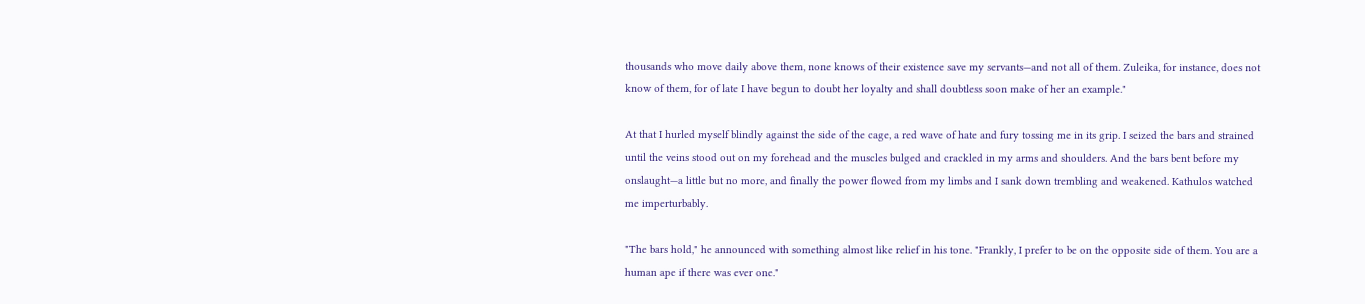thousands who move daily above them, none knows of their existence save my servants—and not all of them. Zuleika, for instance, does not know of them, for of late I have begun to doubt her loyalty and shall doubtless soon make of her an example."

At that I hurled myself blindly against the side of the cage, a red wave of hate and fury tossing me in its grip. I seized the bars and strained until the veins stood out on my forehead and the muscles bulged and crackled in my arms and shoulders. And the bars bent before my onslaught—a little but no more, and finally the power flowed from my limbs and I sank down trembling and weakened. Kathulos watched me imperturbably.

"The bars hold," he announced with something almost like relief in his tone. "Frankly, I prefer to be on the opposite side of them. You are a human ape if there was ever one."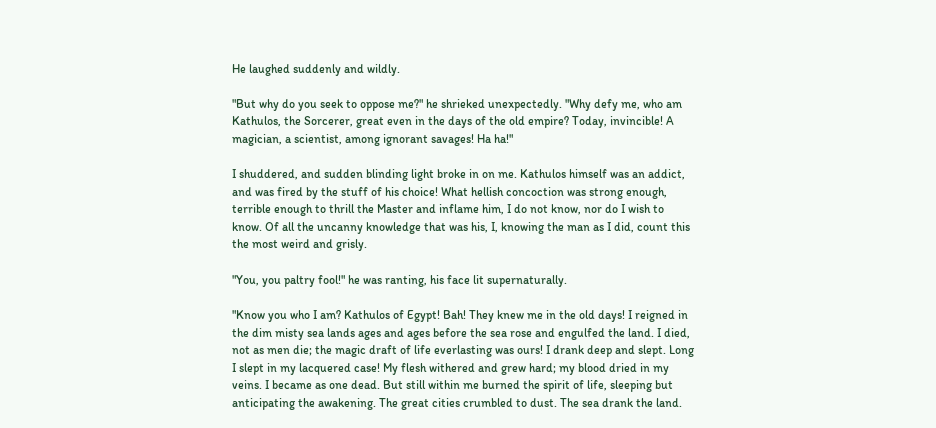He laughed suddenly and wildly.

"But why do you seek to oppose me?" he shrieked unexpectedly. "Why defy me, who am Kathulos, the Sorcerer, great even in the days of the old empire? Today, invincible! A magician, a scientist, among ignorant savages! Ha ha!"

I shuddered, and sudden blinding light broke in on me. Kathulos himself was an addict, and was fired by the stuff of his choice! What hellish concoction was strong enough, terrible enough to thrill the Master and inflame him, I do not know, nor do I wish to know. Of all the uncanny knowledge that was his, I, knowing the man as I did, count this the most weird and grisly.

"You, you paltry fool!" he was ranting, his face lit supernaturally.

"Know you who I am? Kathulos of Egypt! Bah! They knew me in the old days! I reigned in the dim misty sea lands ages and ages before the sea rose and engulfed the land. I died, not as men die; the magic draft of life everlasting was ours! I drank deep and slept. Long I slept in my lacquered case! My flesh withered and grew hard; my blood dried in my veins. I became as one dead. But still within me burned the spirit of life, sleeping but anticipating the awakening. The great cities crumbled to dust. The sea drank the land.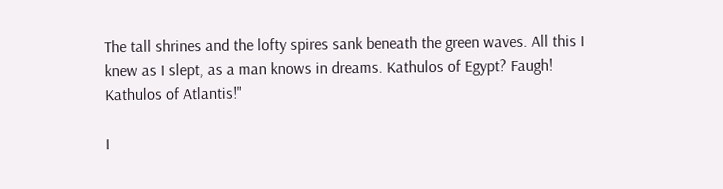The tall shrines and the lofty spires sank beneath the green waves. All this I knew as I slept, as a man knows in dreams. Kathulos of Egypt? Faugh! Kathulos of Atlantis!"

I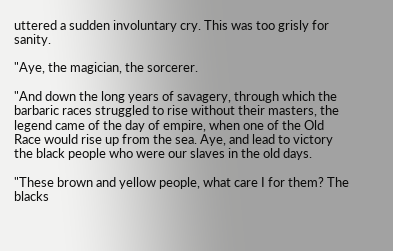uttered a sudden involuntary cry. This was too grisly for sanity.

"Aye, the magician, the sorcerer.

"And down the long years of savagery, through which the barbaric races struggled to rise without their masters, the legend came of the day of empire, when one of the Old Race would rise up from the sea. Aye, and lead to victory the black people who were our slaves in the old days.

"These brown and yellow people, what care I for them? The blacks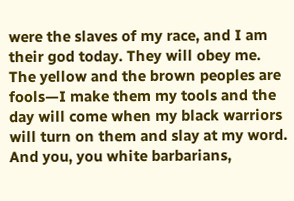were the slaves of my race, and I am their god today. They will obey me. The yellow and the brown peoples are fools—I make them my tools and the day will come when my black warriors will turn on them and slay at my word. And you, you white barbarians,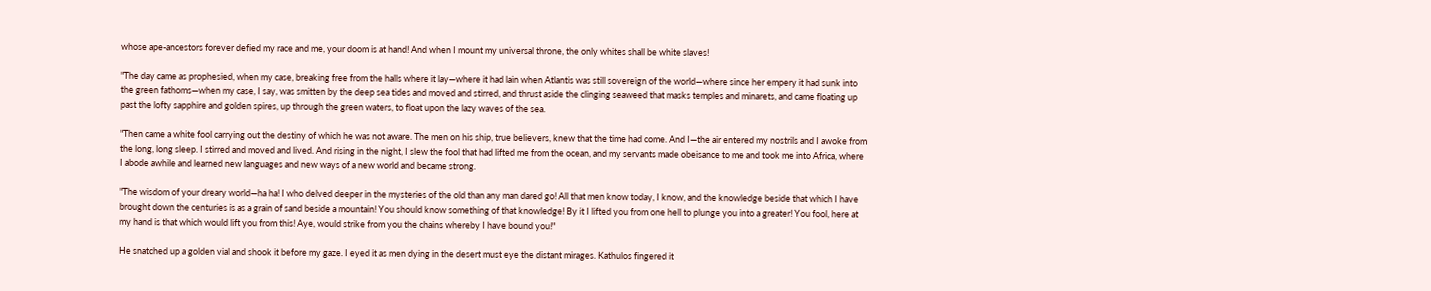whose ape-ancestors forever defied my race and me, your doom is at hand! And when I mount my universal throne, the only whites shall be white slaves!

"The day came as prophesied, when my case, breaking free from the halls where it lay—where it had lain when Atlantis was still sovereign of the world—where since her empery it had sunk into the green fathoms—when my case, I say, was smitten by the deep sea tides and moved and stirred, and thrust aside the clinging seaweed that masks temples and minarets, and came floating up past the lofty sapphire and golden spires, up through the green waters, to float upon the lazy waves of the sea.

"Then came a white fool carrying out the destiny of which he was not aware. The men on his ship, true believers, knew that the time had come. And I—the air entered my nostrils and I awoke from the long, long sleep. I stirred and moved and lived. And rising in the night, I slew the fool that had lifted me from the ocean, and my servants made obeisance to me and took me into Africa, where I abode awhile and learned new languages and new ways of a new world and became strong.

"The wisdom of your dreary world—ha ha! I who delved deeper in the mysteries of the old than any man dared go! All that men know today, I know, and the knowledge beside that which I have brought down the centuries is as a grain of sand beside a mountain! You should know something of that knowledge! By it I lifted you from one hell to plunge you into a greater! You fool, here at my hand is that which would lift you from this! Aye, would strike from you the chains whereby I have bound you!"

He snatched up a golden vial and shook it before my gaze. I eyed it as men dying in the desert must eye the distant mirages. Kathulos fingered it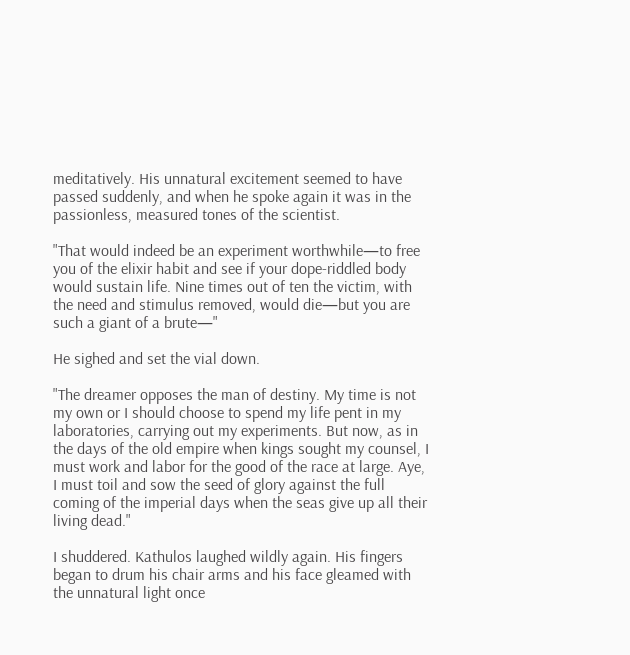meditatively. His unnatural excitement seemed to have passed suddenly, and when he spoke again it was in the passionless, measured tones of the scientist.

"That would indeed be an experiment worthwhile—to free you of the elixir habit and see if your dope-riddled body would sustain life. Nine times out of ten the victim, with the need and stimulus removed, would die—but you are such a giant of a brute—"

He sighed and set the vial down.

"The dreamer opposes the man of destiny. My time is not my own or I should choose to spend my life pent in my laboratories, carrying out my experiments. But now, as in the days of the old empire when kings sought my counsel, I must work and labor for the good of the race at large. Aye, I must toil and sow the seed of glory against the full coming of the imperial days when the seas give up all their living dead."

I shuddered. Kathulos laughed wildly again. His fingers began to drum his chair arms and his face gleamed with the unnatural light once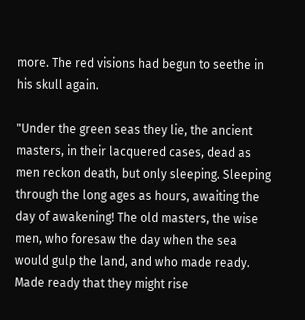more. The red visions had begun to seethe in his skull again.

"Under the green seas they lie, the ancient masters, in their lacquered cases, dead as men reckon death, but only sleeping. Sleeping through the long ages as hours, awaiting the day of awakening! The old masters, the wise men, who foresaw the day when the sea would gulp the land, and who made ready. Made ready that they might rise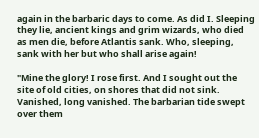again in the barbaric days to come. As did I. Sleeping they lie, ancient kings and grim wizards, who died as men die, before Atlantis sank. Who, sleeping, sank with her but who shall arise again!

"Mine the glory! I rose first. And I sought out the site of old cities, on shores that did not sink. Vanished, long vanished. The barbarian tide swept over them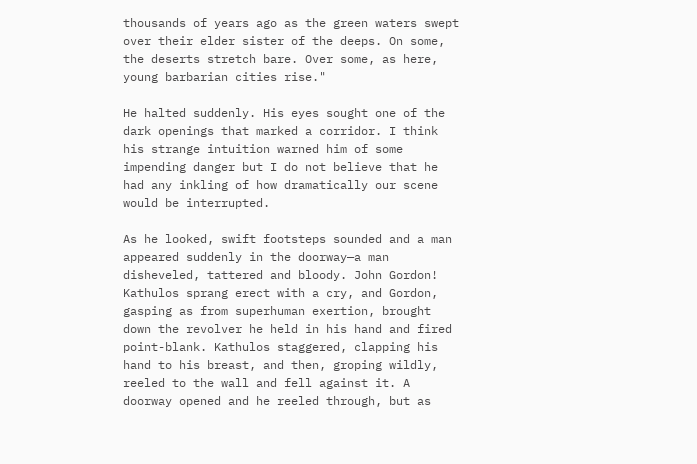thousands of years ago as the green waters swept over their elder sister of the deeps. On some, the deserts stretch bare. Over some, as here, young barbarian cities rise."

He halted suddenly. His eyes sought one of the dark openings that marked a corridor. I think his strange intuition warned him of some impending danger but I do not believe that he had any inkling of how dramatically our scene would be interrupted.

As he looked, swift footsteps sounded and a man appeared suddenly in the doorway—a man disheveled, tattered and bloody. John Gordon! Kathulos sprang erect with a cry, and Gordon, gasping as from superhuman exertion, brought down the revolver he held in his hand and fired point-blank. Kathulos staggered, clapping his hand to his breast, and then, groping wildly, reeled to the wall and fell against it. A doorway opened and he reeled through, but as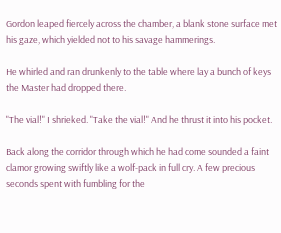Gordon leaped fiercely across the chamber, a blank stone surface met his gaze, which yielded not to his savage hammerings.

He whirled and ran drunkenly to the table where lay a bunch of keys the Master had dropped there.

"The vial!" I shrieked. "Take the vial!" And he thrust it into his pocket.

Back along the corridor through which he had come sounded a faint clamor growing swiftly like a wolf-pack in full cry. A few precious seconds spent with fumbling for the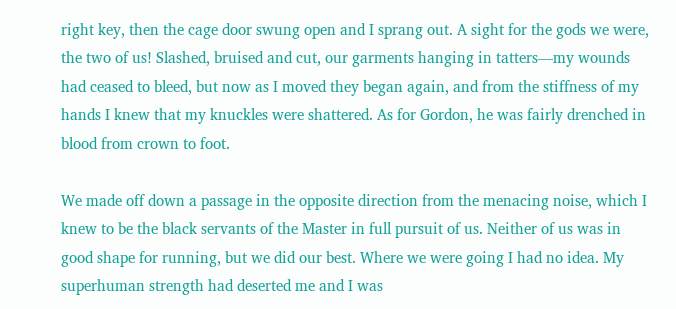right key, then the cage door swung open and I sprang out. A sight for the gods we were, the two of us! Slashed, bruised and cut, our garments hanging in tatters—my wounds had ceased to bleed, but now as I moved they began again, and from the stiffness of my hands I knew that my knuckles were shattered. As for Gordon, he was fairly drenched in blood from crown to foot.

We made off down a passage in the opposite direction from the menacing noise, which I knew to be the black servants of the Master in full pursuit of us. Neither of us was in good shape for running, but we did our best. Where we were going I had no idea. My superhuman strength had deserted me and I was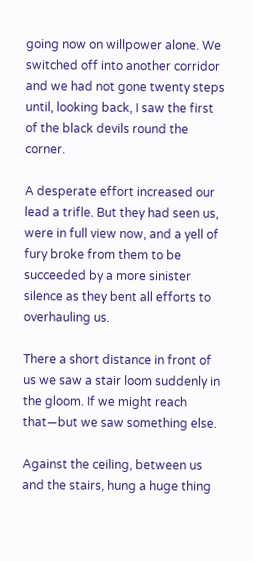going now on willpower alone. We switched off into another corridor and we had not gone twenty steps until, looking back, I saw the first of the black devils round the corner.

A desperate effort increased our lead a trifle. But they had seen us, were in full view now, and a yell of fury broke from them to be succeeded by a more sinister silence as they bent all efforts to overhauling us.

There a short distance in front of us we saw a stair loom suddenly in the gloom. If we might reach that—but we saw something else.

Against the ceiling, between us and the stairs, hung a huge thing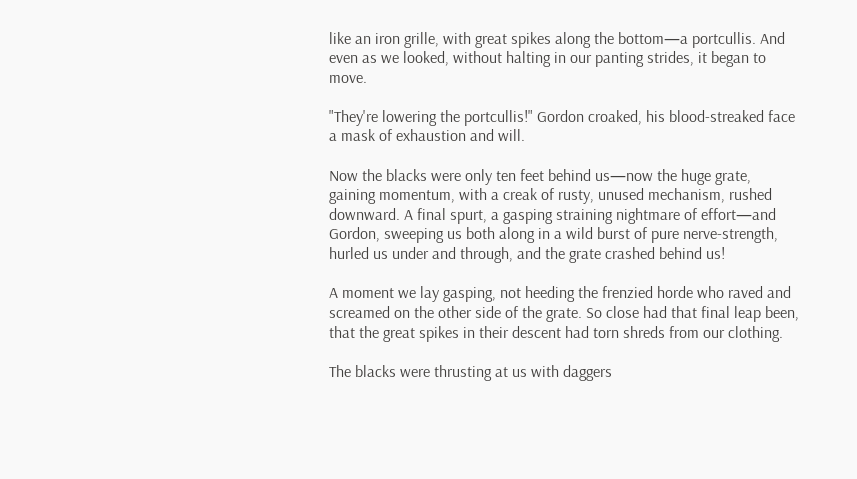like an iron grille, with great spikes along the bottom—a portcullis. And even as we looked, without halting in our panting strides, it began to move.

"They're lowering the portcullis!" Gordon croaked, his blood-streaked face a mask of exhaustion and will.

Now the blacks were only ten feet behind us—now the huge grate, gaining momentum, with a creak of rusty, unused mechanism, rushed downward. A final spurt, a gasping straining nightmare of effort—and Gordon, sweeping us both along in a wild burst of pure nerve-strength, hurled us under and through, and the grate crashed behind us!

A moment we lay gasping, not heeding the frenzied horde who raved and screamed on the other side of the grate. So close had that final leap been, that the great spikes in their descent had torn shreds from our clothing.

The blacks were thrusting at us with daggers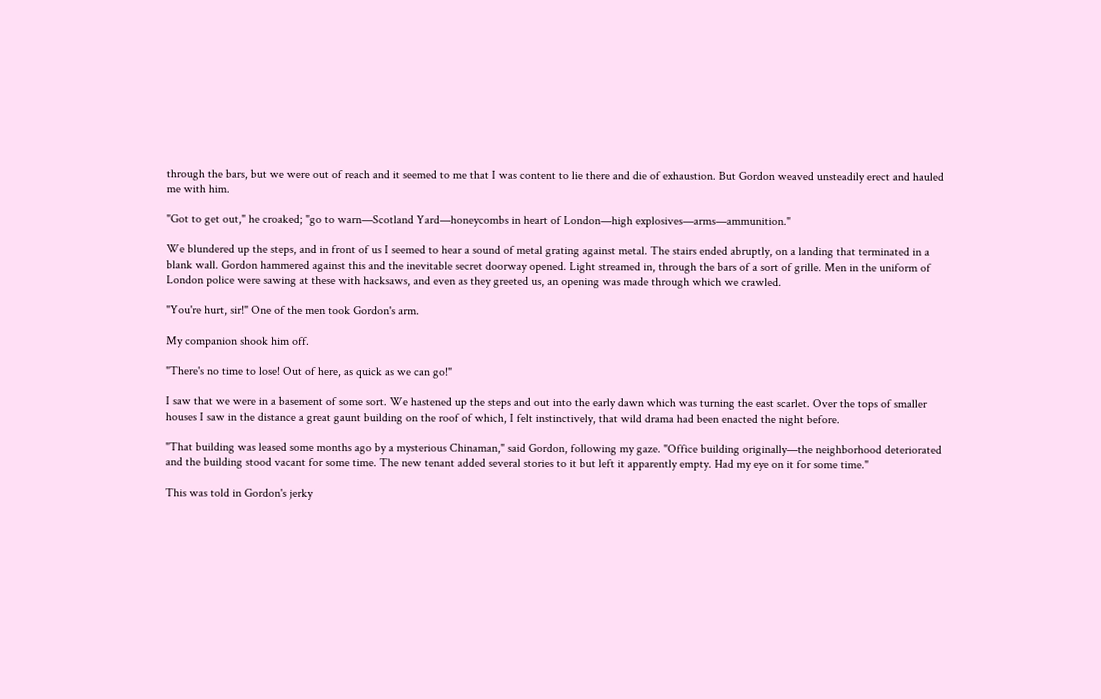through the bars, but we were out of reach and it seemed to me that I was content to lie there and die of exhaustion. But Gordon weaved unsteadily erect and hauled me with him.

"Got to get out," he croaked; "go to warn—Scotland Yard—honeycombs in heart of London—high explosives—arms—ammunition."

We blundered up the steps, and in front of us I seemed to hear a sound of metal grating against metal. The stairs ended abruptly, on a landing that terminated in a blank wall. Gordon hammered against this and the inevitable secret doorway opened. Light streamed in, through the bars of a sort of grille. Men in the uniform of London police were sawing at these with hacksaws, and even as they greeted us, an opening was made through which we crawled.

"You're hurt, sir!" One of the men took Gordon's arm.

My companion shook him off.

"There's no time to lose! Out of here, as quick as we can go!"

I saw that we were in a basement of some sort. We hastened up the steps and out into the early dawn which was turning the east scarlet. Over the tops of smaller houses I saw in the distance a great gaunt building on the roof of which, I felt instinctively, that wild drama had been enacted the night before.

"That building was leased some months ago by a mysterious Chinaman," said Gordon, following my gaze. "Office building originally—the neighborhood deteriorated and the building stood vacant for some time. The new tenant added several stories to it but left it apparently empty. Had my eye on it for some time."

This was told in Gordon's jerky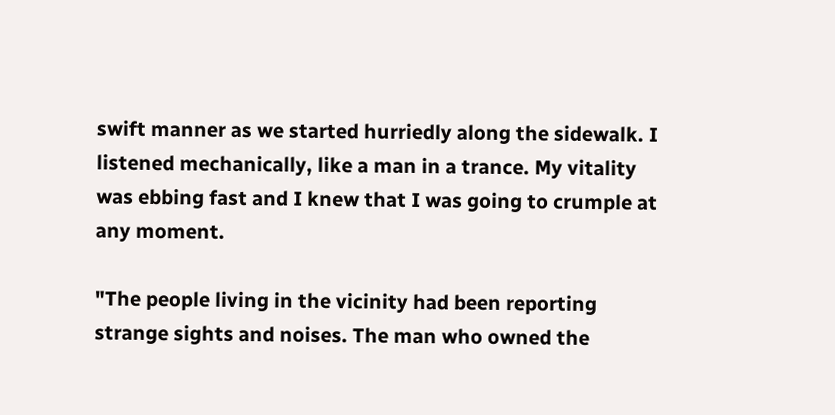swift manner as we started hurriedly along the sidewalk. I listened mechanically, like a man in a trance. My vitality was ebbing fast and I knew that I was going to crumple at any moment.

"The people living in the vicinity had been reporting strange sights and noises. The man who owned the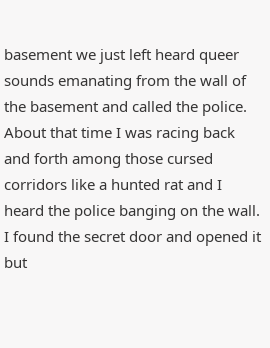basement we just left heard queer sounds emanating from the wall of the basement and called the police. About that time I was racing back and forth among those cursed corridors like a hunted rat and I heard the police banging on the wall. I found the secret door and opened it but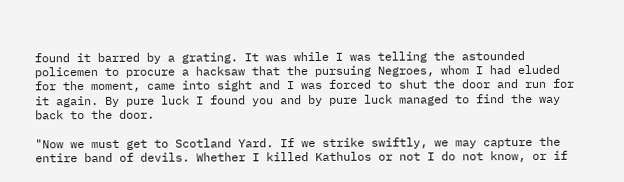found it barred by a grating. It was while I was telling the astounded policemen to procure a hacksaw that the pursuing Negroes, whom I had eluded for the moment, came into sight and I was forced to shut the door and run for it again. By pure luck I found you and by pure luck managed to find the way back to the door.

"Now we must get to Scotland Yard. If we strike swiftly, we may capture the entire band of devils. Whether I killed Kathulos or not I do not know, or if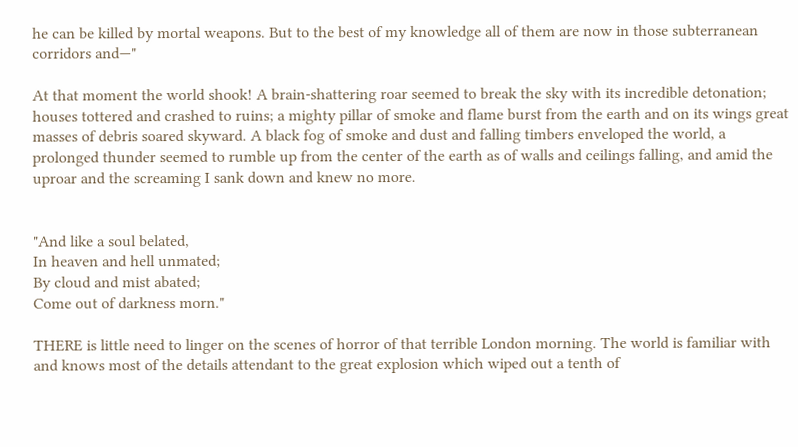he can be killed by mortal weapons. But to the best of my knowledge all of them are now in those subterranean corridors and—"

At that moment the world shook! A brain-shattering roar seemed to break the sky with its incredible detonation; houses tottered and crashed to ruins; a mighty pillar of smoke and flame burst from the earth and on its wings great masses of debris soared skyward. A black fog of smoke and dust and falling timbers enveloped the world, a prolonged thunder seemed to rumble up from the center of the earth as of walls and ceilings falling, and amid the uproar and the screaming I sank down and knew no more.


"And like a soul belated,
In heaven and hell unmated;
By cloud and mist abated;
Come out of darkness morn."

THERE is little need to linger on the scenes of horror of that terrible London morning. The world is familiar with and knows most of the details attendant to the great explosion which wiped out a tenth of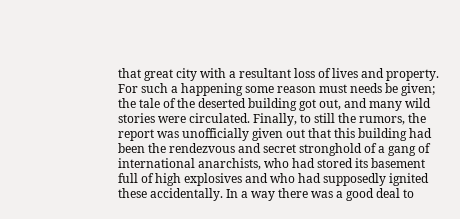that great city with a resultant loss of lives and property. For such a happening some reason must needs be given; the tale of the deserted building got out, and many wild stories were circulated. Finally, to still the rumors, the report was unofficially given out that this building had been the rendezvous and secret stronghold of a gang of international anarchists, who had stored its basement full of high explosives and who had supposedly ignited these accidentally. In a way there was a good deal to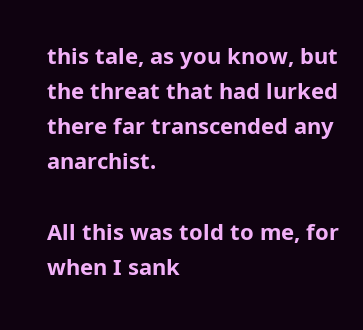this tale, as you know, but the threat that had lurked there far transcended any anarchist.

All this was told to me, for when I sank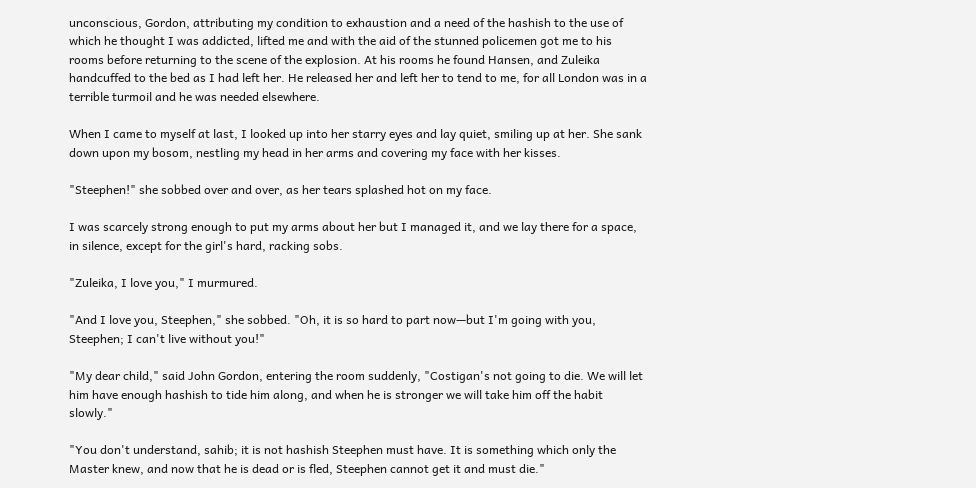unconscious, Gordon, attributing my condition to exhaustion and a need of the hashish to the use of which he thought I was addicted, lifted me and with the aid of the stunned policemen got me to his rooms before returning to the scene of the explosion. At his rooms he found Hansen, and Zuleika handcuffed to the bed as I had left her. He released her and left her to tend to me, for all London was in a terrible turmoil and he was needed elsewhere.

When I came to myself at last, I looked up into her starry eyes and lay quiet, smiling up at her. She sank down upon my bosom, nestling my head in her arms and covering my face with her kisses.

"Steephen!" she sobbed over and over, as her tears splashed hot on my face.

I was scarcely strong enough to put my arms about her but I managed it, and we lay there for a space, in silence, except for the girl's hard, racking sobs.

"Zuleika, I love you," I murmured.

"And I love you, Steephen," she sobbed. "Oh, it is so hard to part now—but I'm going with you, Steephen; I can't live without you!"

"My dear child," said John Gordon, entering the room suddenly, "Costigan's not going to die. We will let him have enough hashish to tide him along, and when he is stronger we will take him off the habit slowly."

"You don't understand, sahib; it is not hashish Steephen must have. It is something which only the Master knew, and now that he is dead or is fled, Steephen cannot get it and must die."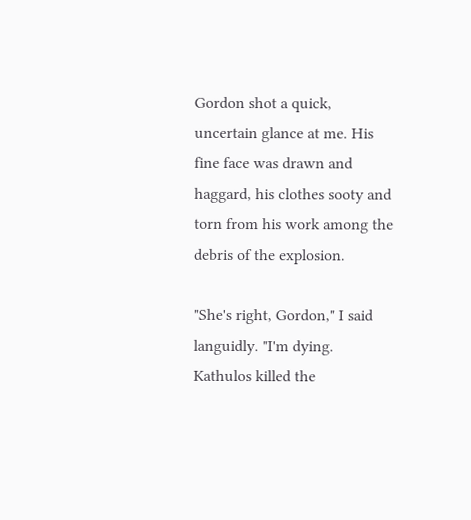Gordon shot a quick, uncertain glance at me. His fine face was drawn and haggard, his clothes sooty and torn from his work among the debris of the explosion.

"She's right, Gordon," I said languidly. "I'm dying. Kathulos killed the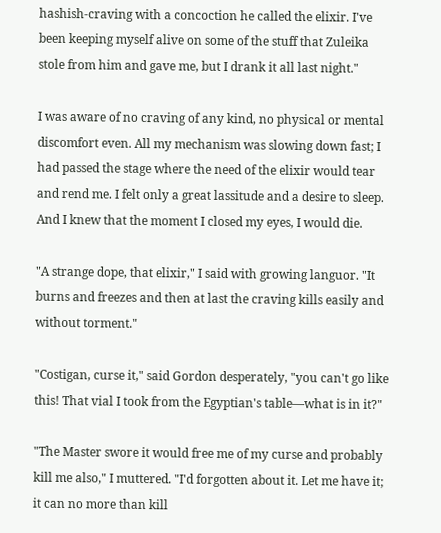hashish-craving with a concoction he called the elixir. I've been keeping myself alive on some of the stuff that Zuleika stole from him and gave me, but I drank it all last night."

I was aware of no craving of any kind, no physical or mental discomfort even. All my mechanism was slowing down fast; I had passed the stage where the need of the elixir would tear and rend me. I felt only a great lassitude and a desire to sleep. And I knew that the moment I closed my eyes, I would die.

"A strange dope, that elixir," I said with growing languor. "It burns and freezes and then at last the craving kills easily and without torment."

"Costigan, curse it," said Gordon desperately, "you can't go like this! That vial I took from the Egyptian's table—what is in it?"

"The Master swore it would free me of my curse and probably kill me also," I muttered. "I'd forgotten about it. Let me have it; it can no more than kill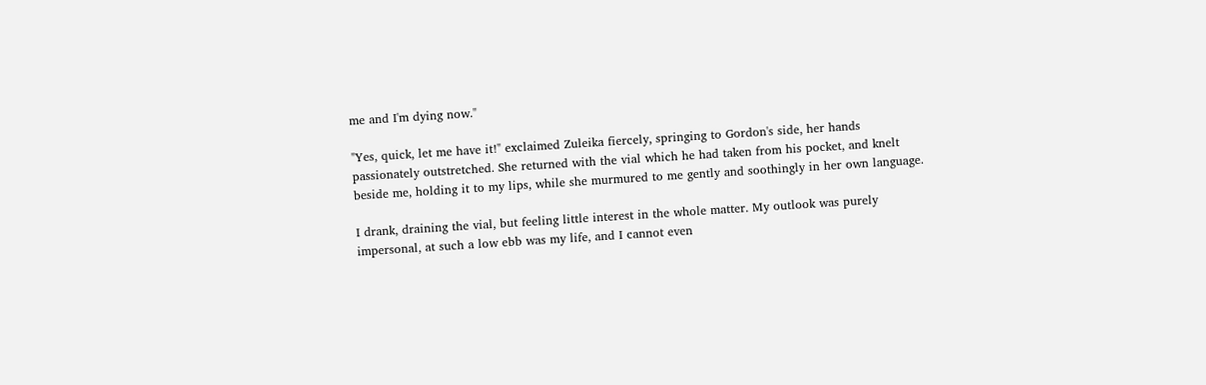me and I'm dying now."

"Yes, quick, let me have it!" exclaimed Zuleika fiercely, springing to Gordon's side, her hands passionately outstretched. She returned with the vial which he had taken from his pocket, and knelt beside me, holding it to my lips, while she murmured to me gently and soothingly in her own language.

I drank, draining the vial, but feeling little interest in the whole matter. My outlook was purely impersonal, at such a low ebb was my life, and I cannot even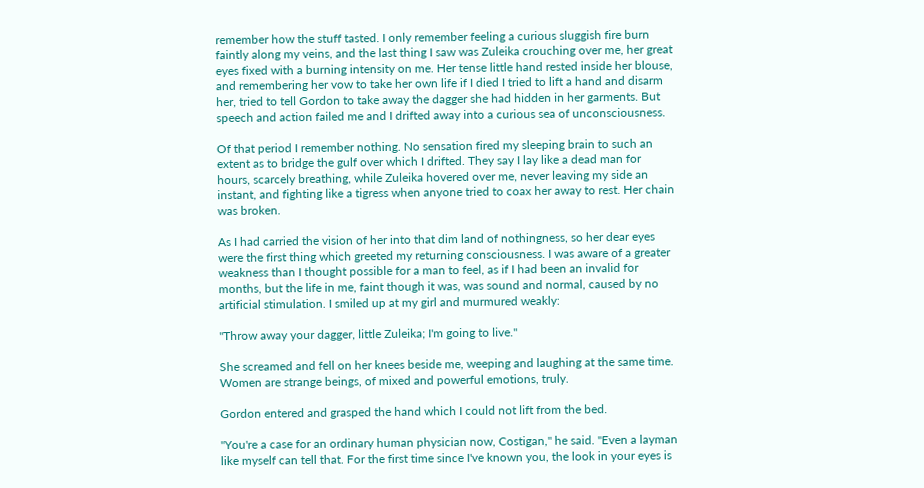remember how the stuff tasted. I only remember feeling a curious sluggish fire burn faintly along my veins, and the last thing I saw was Zuleika crouching over me, her great eyes fixed with a burning intensity on me. Her tense little hand rested inside her blouse, and remembering her vow to take her own life if I died I tried to lift a hand and disarm her, tried to tell Gordon to take away the dagger she had hidden in her garments. But speech and action failed me and I drifted away into a curious sea of unconsciousness.

Of that period I remember nothing. No sensation fired my sleeping brain to such an extent as to bridge the gulf over which I drifted. They say I lay like a dead man for hours, scarcely breathing, while Zuleika hovered over me, never leaving my side an instant, and fighting like a tigress when anyone tried to coax her away to rest. Her chain was broken.

As I had carried the vision of her into that dim land of nothingness, so her dear eyes were the first thing which greeted my returning consciousness. I was aware of a greater weakness than I thought possible for a man to feel, as if I had been an invalid for months, but the life in me, faint though it was, was sound and normal, caused by no artificial stimulation. I smiled up at my girl and murmured weakly:

"Throw away your dagger, little Zuleika; I'm going to live."

She screamed and fell on her knees beside me, weeping and laughing at the same time. Women are strange beings, of mixed and powerful emotions, truly.

Gordon entered and grasped the hand which I could not lift from the bed.

"You're a case for an ordinary human physician now, Costigan," he said. "Even a layman like myself can tell that. For the first time since I've known you, the look in your eyes is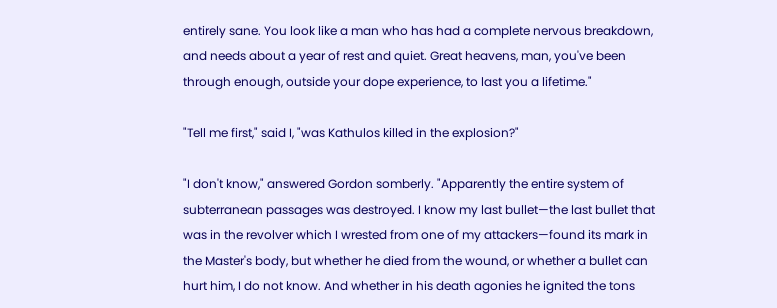entirely sane. You look like a man who has had a complete nervous breakdown, and needs about a year of rest and quiet. Great heavens, man, you've been through enough, outside your dope experience, to last you a lifetime."

"Tell me first," said I, "was Kathulos killed in the explosion?"

"I don't know," answered Gordon somberly. "Apparently the entire system of subterranean passages was destroyed. I know my last bullet—the last bullet that was in the revolver which I wrested from one of my attackers—found its mark in the Master's body, but whether he died from the wound, or whether a bullet can hurt him, I do not know. And whether in his death agonies he ignited the tons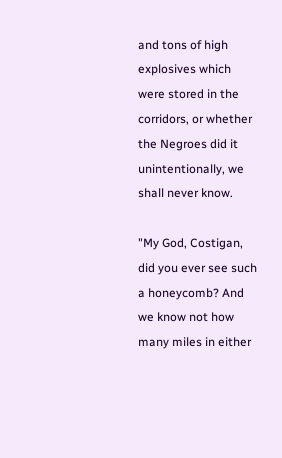and tons of high explosives which were stored in the corridors, or whether the Negroes did it unintentionally, we shall never know.

"My God, Costigan, did you ever see such a honeycomb? And we know not how many miles in either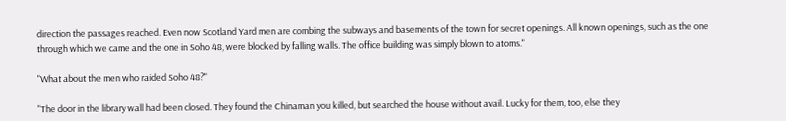direction the passages reached. Even now Scotland Yard men are combing the subways and basements of the town for secret openings. All known openings, such as the one through which we came and the one in Soho 48, were blocked by falling walls. The office building was simply blown to atoms."

"What about the men who raided Soho 48?"

"The door in the library wall had been closed. They found the Chinaman you killed, but searched the house without avail. Lucky for them, too, else they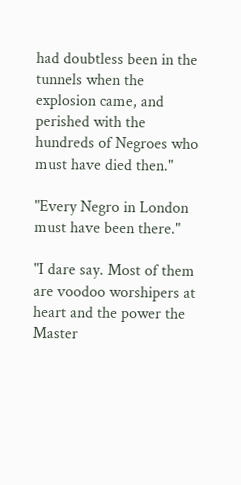had doubtless been in the tunnels when the explosion came, and perished with the hundreds of Negroes who must have died then."

"Every Negro in London must have been there."

"I dare say. Most of them are voodoo worshipers at heart and the power the Master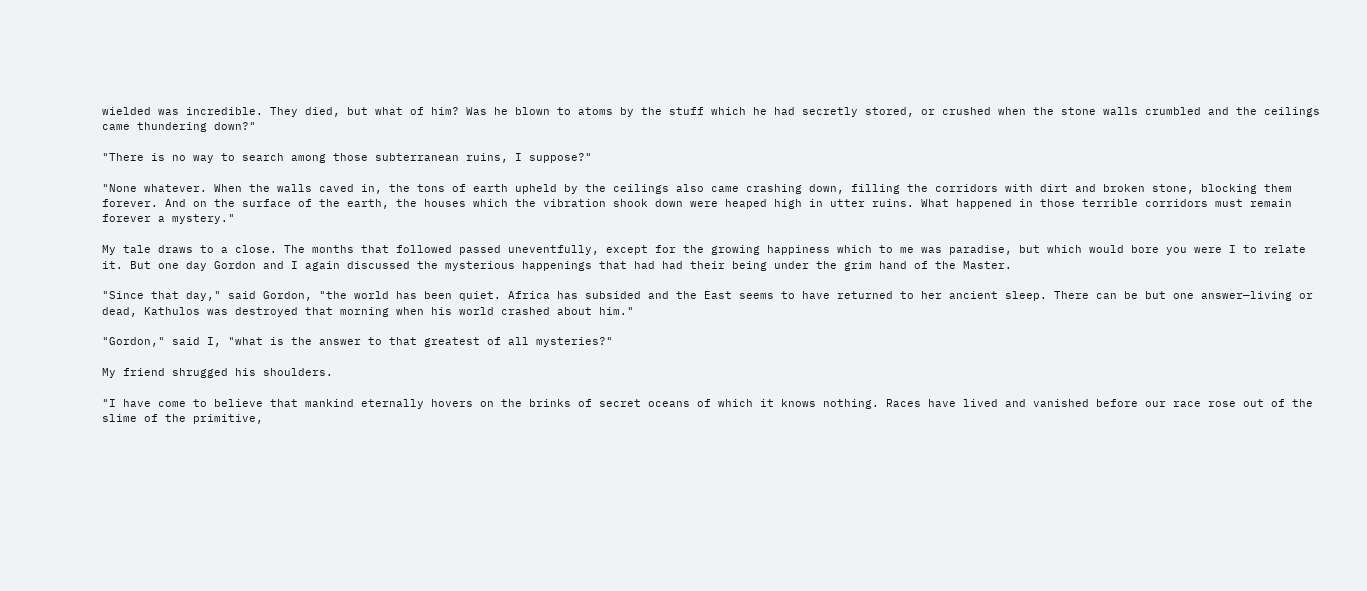wielded was incredible. They died, but what of him? Was he blown to atoms by the stuff which he had secretly stored, or crushed when the stone walls crumbled and the ceilings came thundering down?"

"There is no way to search among those subterranean ruins, I suppose?"

"None whatever. When the walls caved in, the tons of earth upheld by the ceilings also came crashing down, filling the corridors with dirt and broken stone, blocking them forever. And on the surface of the earth, the houses which the vibration shook down were heaped high in utter ruins. What happened in those terrible corridors must remain forever a mystery."

My tale draws to a close. The months that followed passed uneventfully, except for the growing happiness which to me was paradise, but which would bore you were I to relate it. But one day Gordon and I again discussed the mysterious happenings that had had their being under the grim hand of the Master.

"Since that day," said Gordon, "the world has been quiet. Africa has subsided and the East seems to have returned to her ancient sleep. There can be but one answer—living or dead, Kathulos was destroyed that morning when his world crashed about him."

"Gordon," said I, "what is the answer to that greatest of all mysteries?"

My friend shrugged his shoulders.

"I have come to believe that mankind eternally hovers on the brinks of secret oceans of which it knows nothing. Races have lived and vanished before our race rose out of the slime of the primitive,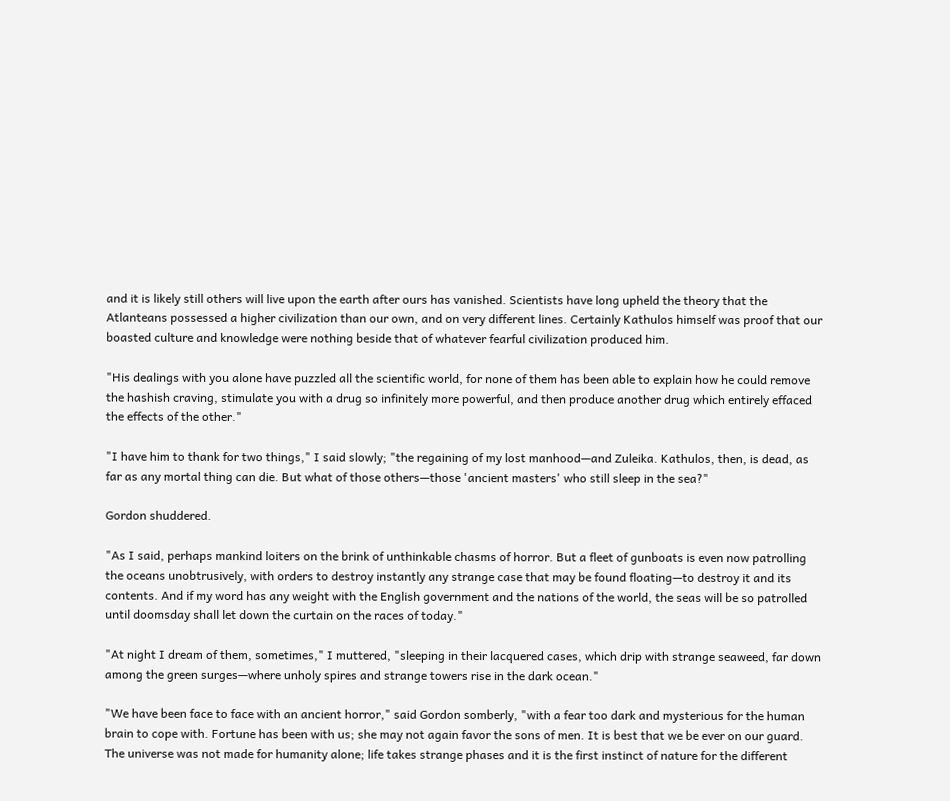and it is likely still others will live upon the earth after ours has vanished. Scientists have long upheld the theory that the Atlanteans possessed a higher civilization than our own, and on very different lines. Certainly Kathulos himself was proof that our boasted culture and knowledge were nothing beside that of whatever fearful civilization produced him.

"His dealings with you alone have puzzled all the scientific world, for none of them has been able to explain how he could remove the hashish craving, stimulate you with a drug so infinitely more powerful, and then produce another drug which entirely effaced the effects of the other."

"I have him to thank for two things," I said slowly; "the regaining of my lost manhood—and Zuleika. Kathulos, then, is dead, as far as any mortal thing can die. But what of those others—those 'ancient masters' who still sleep in the sea?"

Gordon shuddered.

"As I said, perhaps mankind loiters on the brink of unthinkable chasms of horror. But a fleet of gunboats is even now patrolling the oceans unobtrusively, with orders to destroy instantly any strange case that may be found floating—to destroy it and its contents. And if my word has any weight with the English government and the nations of the world, the seas will be so patrolled until doomsday shall let down the curtain on the races of today."

"At night I dream of them, sometimes," I muttered, "sleeping in their lacquered cases, which drip with strange seaweed, far down among the green surges—where unholy spires and strange towers rise in the dark ocean."

"We have been face to face with an ancient horror," said Gordon somberly, "with a fear too dark and mysterious for the human brain to cope with. Fortune has been with us; she may not again favor the sons of men. It is best that we be ever on our guard. The universe was not made for humanity alone; life takes strange phases and it is the first instinct of nature for the different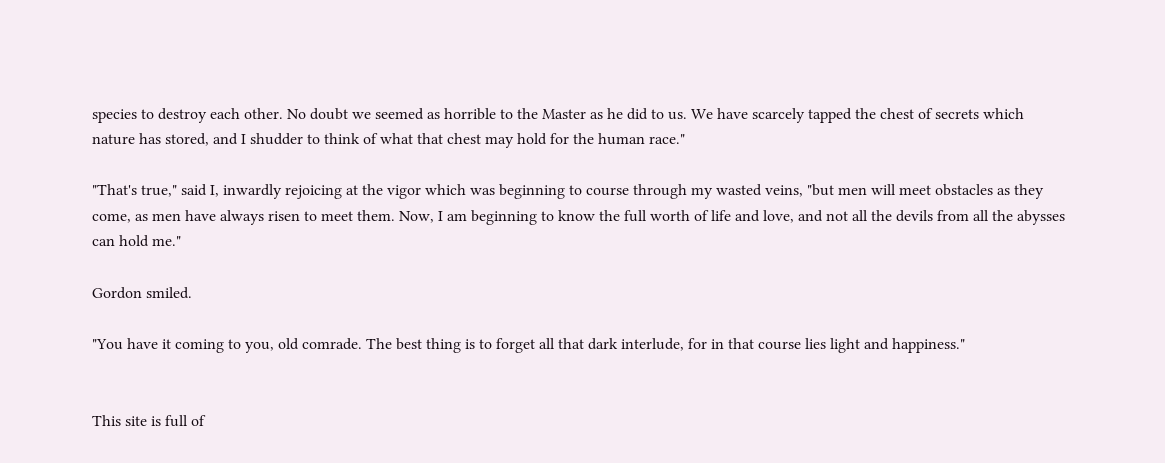species to destroy each other. No doubt we seemed as horrible to the Master as he did to us. We have scarcely tapped the chest of secrets which nature has stored, and I shudder to think of what that chest may hold for the human race."

"That's true," said I, inwardly rejoicing at the vigor which was beginning to course through my wasted veins, "but men will meet obstacles as they come, as men have always risen to meet them. Now, I am beginning to know the full worth of life and love, and not all the devils from all the abysses can hold me."

Gordon smiled.

"You have it coming to you, old comrade. The best thing is to forget all that dark interlude, for in that course lies light and happiness."


This site is full of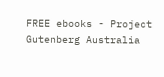FREE ebooks - Project Gutenberg Australia